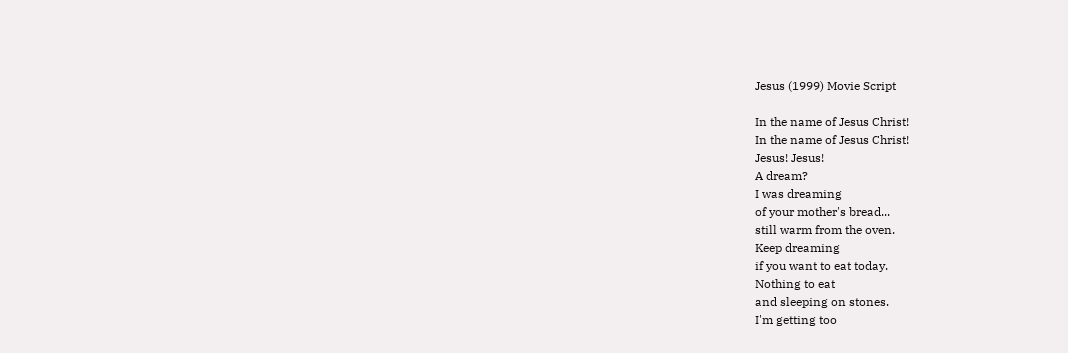Jesus (1999) Movie Script

In the name of Jesus Christ!
In the name of Jesus Christ!
Jesus! Jesus!
A dream?
I was dreaming
of your mother's bread...
still warm from the oven.
Keep dreaming
if you want to eat today.
Nothing to eat
and sleeping on stones.
I'm getting too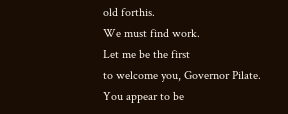old forthis.
We must find work.
Let me be the first
to welcome you, Governor Pilate.
You appear to be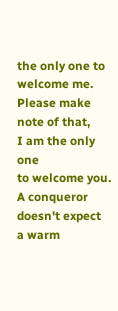the only one to welcome me.
Please make note of that,
I am the only one
to welcome you.
A conqueror doesn't expect
a warm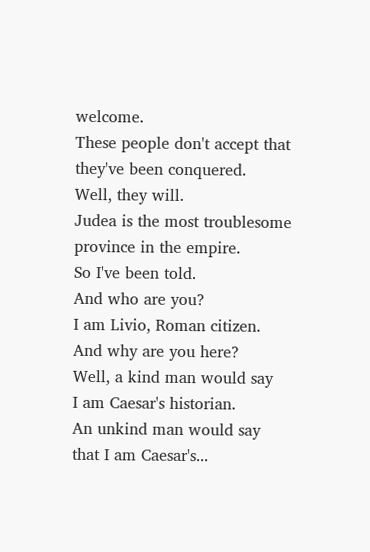welcome.
These people don't accept that
they've been conquered.
Well, they will.
Judea is the most troublesome
province in the empire.
So I've been told.
And who are you?
I am Livio, Roman citizen.
And why are you here?
Well, a kind man would say
I am Caesar's historian.
An unkind man would say
that I am Caesar's...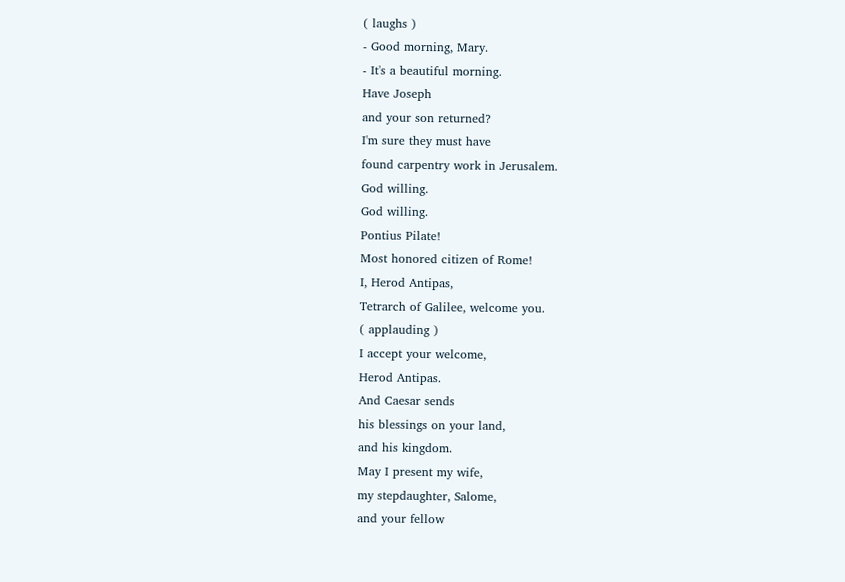( laughs )
- Good morning, Mary.
- It's a beautiful morning.
Have Joseph
and your son returned?
I'm sure they must have
found carpentry work in Jerusalem.
God willing.
God willing.
Pontius Pilate!
Most honored citizen of Rome!
I, Herod Antipas,
Tetrarch of Galilee, welcome you.
( applauding )
I accept your welcome,
Herod Antipas.
And Caesar sends
his blessings on your land,
and his kingdom.
May I present my wife,
my stepdaughter, Salome,
and your fellow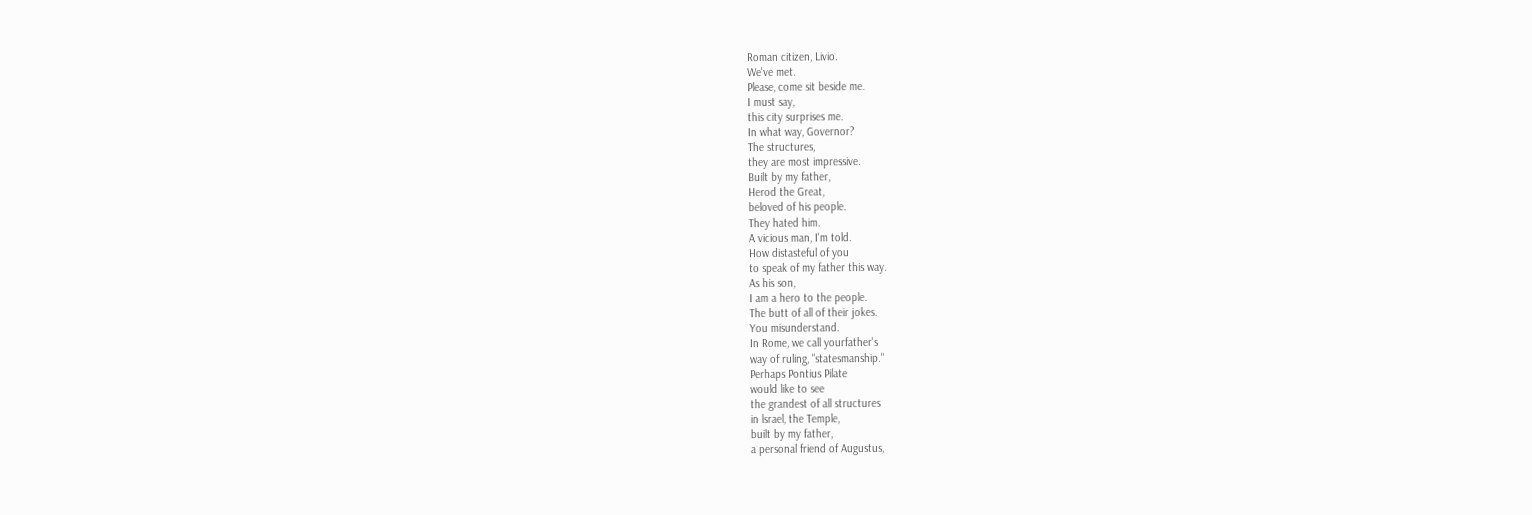Roman citizen, Livio.
We've met.
Please, come sit beside me.
I must say,
this city surprises me.
In what way, Governor?
The structures,
they are most impressive.
Built by my father,
Herod the Great,
beloved of his people.
They hated him.
A vicious man, I'm told.
How distasteful of you
to speak of my father this way.
As his son,
I am a hero to the people.
The butt of all of their jokes.
You misunderstand.
In Rome, we call yourfather's
way of ruling, "statesmanship."
Perhaps Pontius Pilate
would like to see
the grandest of all structures
in lsrael, the Temple,
built by my father,
a personal friend of Augustus,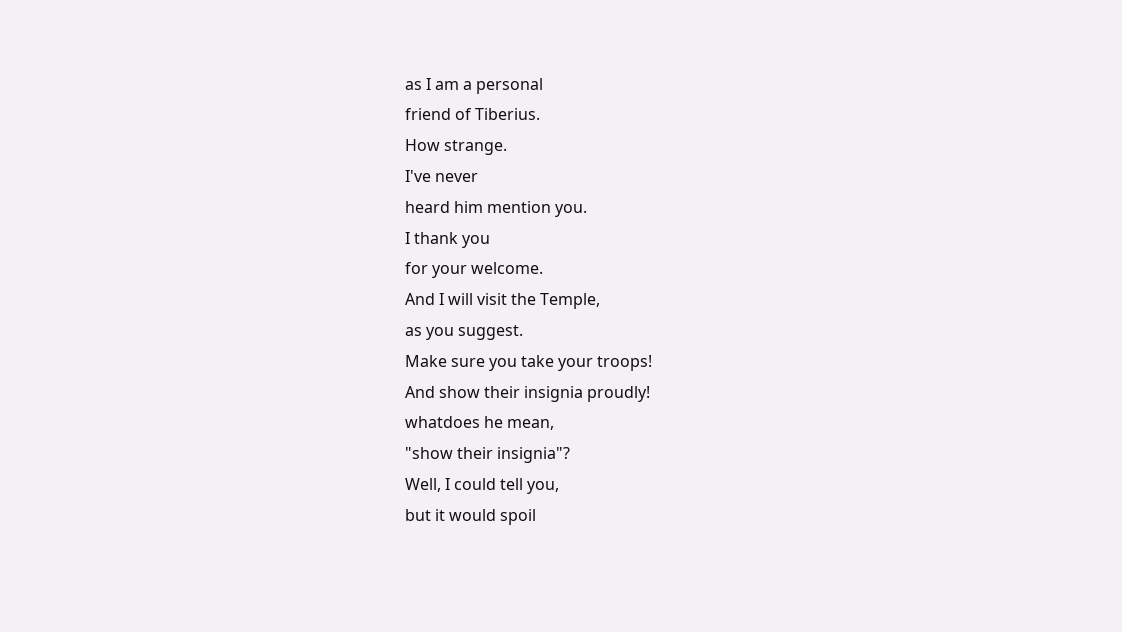as I am a personal
friend of Tiberius.
How strange.
I've never
heard him mention you.
I thank you
for your welcome.
And I will visit the Temple,
as you suggest.
Make sure you take your troops!
And show their insignia proudly!
whatdoes he mean,
"show their insignia"?
Well, I could tell you,
but it would spoil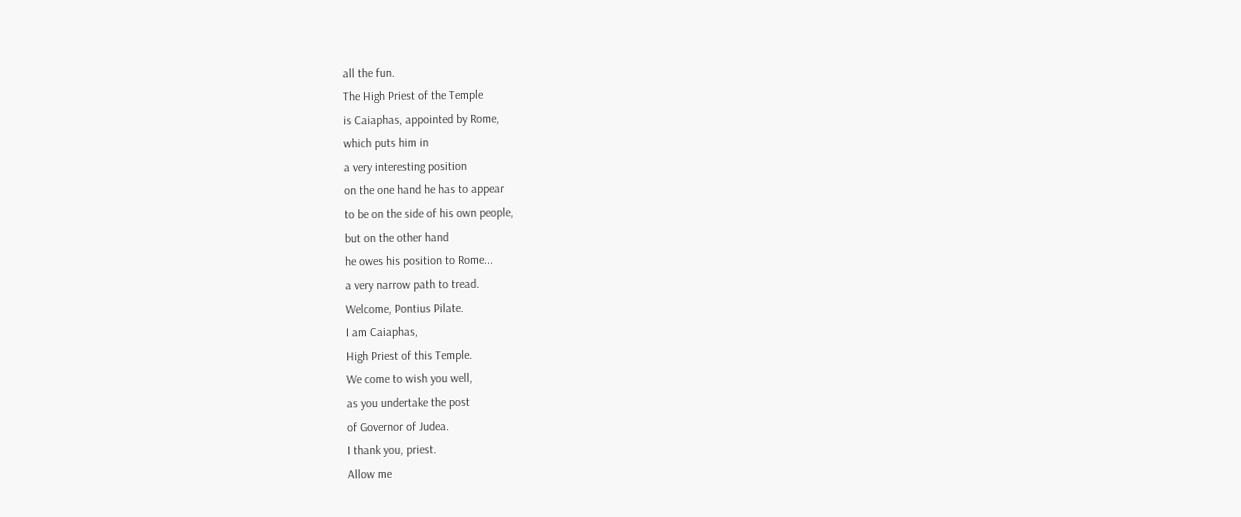all the fun.
The High Priest of the Temple
is Caiaphas, appointed by Rome,
which puts him in
a very interesting position
on the one hand he has to appear
to be on the side of his own people,
but on the other hand
he owes his position to Rome...
a very narrow path to tread.
Welcome, Pontius Pilate.
I am Caiaphas,
High Priest of this Temple.
We come to wish you well,
as you undertake the post
of Governor of Judea.
I thank you, priest.
Allow me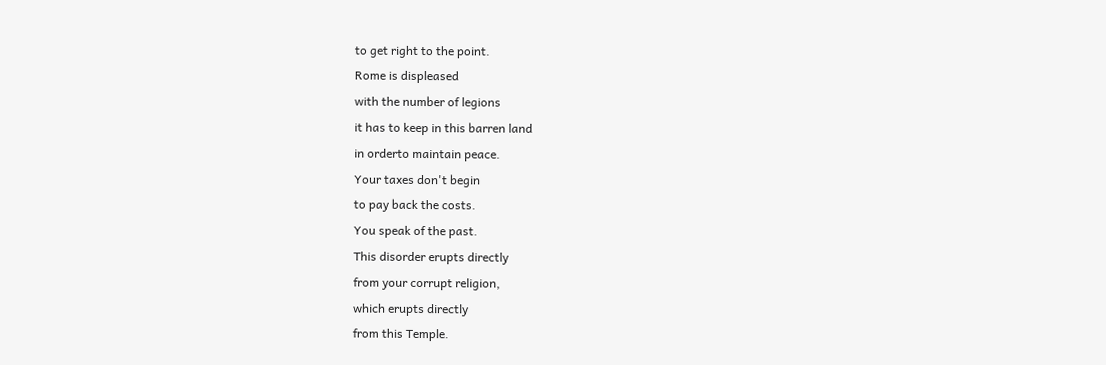to get right to the point.
Rome is displeased
with the number of legions
it has to keep in this barren land
in orderto maintain peace.
Your taxes don't begin
to pay back the costs.
You speak of the past.
This disorder erupts directly
from your corrupt religion,
which erupts directly
from this Temple.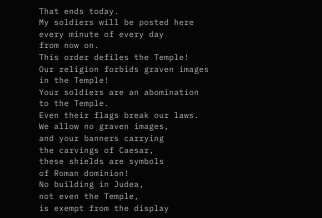That ends today.
My soldiers will be posted here
every minute of every day
from now on.
This order defiles the Temple!
Our religion forbids graven images
in the Temple!
Your soldiers are an abomination
to the Temple.
Even their flags break our laws.
We allow no graven images,
and your banners carrying
the carvings of Caesar,
these shields are symbols
of Roman dominion!
No building in Judea,
not even the Temple,
is exempt from the display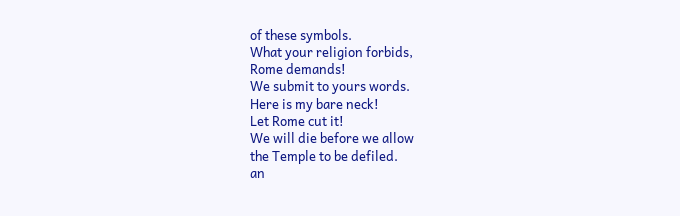of these symbols.
What your religion forbids,
Rome demands!
We submit to yours words.
Here is my bare neck!
Let Rome cut it!
We will die before we allow
the Temple to be defiled.
an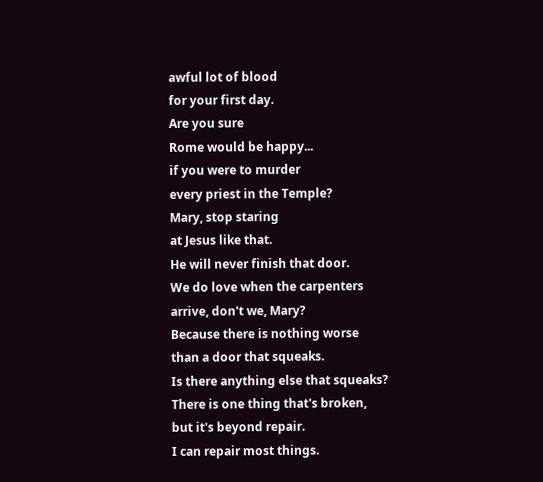awful lot of blood
for your first day.
Are you sure
Rome would be happy...
if you were to murder
every priest in the Temple?
Mary, stop staring
at Jesus like that.
He will never finish that door.
We do love when the carpenters
arrive, don't we, Mary?
Because there is nothing worse
than a door that squeaks.
Is there anything else that squeaks?
There is one thing that's broken,
but it's beyond repair.
I can repair most things.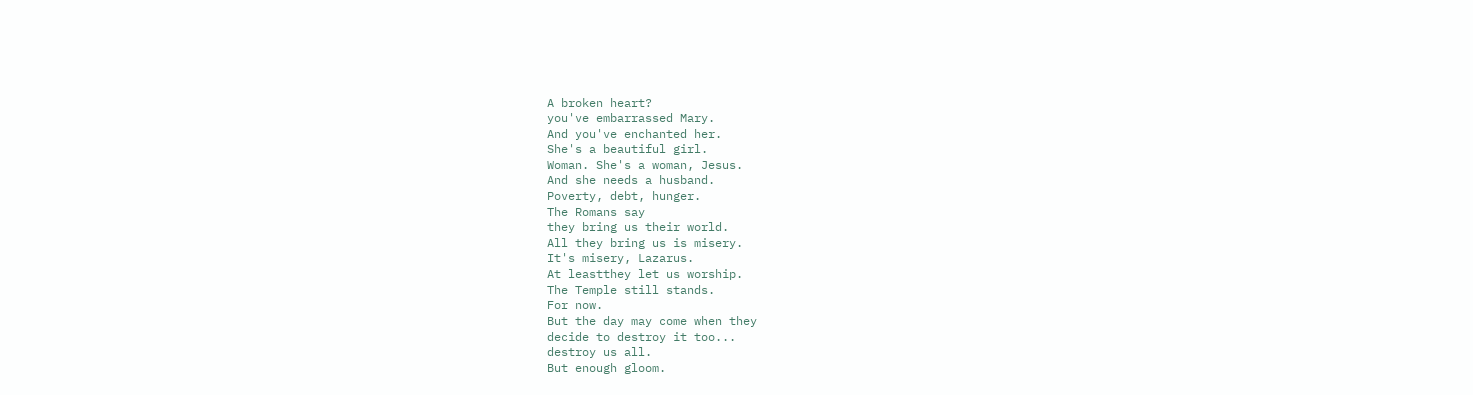A broken heart?
you've embarrassed Mary.
And you've enchanted her.
She's a beautiful girl.
Woman. She's a woman, Jesus.
And she needs a husband.
Poverty, debt, hunger.
The Romans say
they bring us their world.
All they bring us is misery.
It's misery, Lazarus.
At leastthey let us worship.
The Temple still stands.
For now.
But the day may come when they
decide to destroy it too...
destroy us all.
But enough gloom.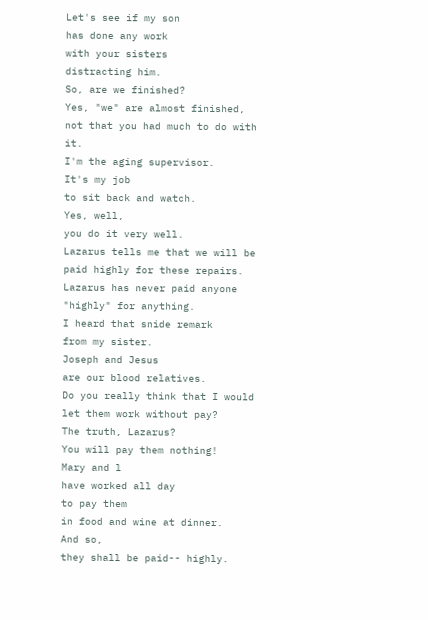Let's see if my son
has done any work
with your sisters
distracting him.
So, are we finished?
Yes, "we" are almost finished,
not that you had much to do with it.
I'm the aging supervisor.
It's my job
to sit back and watch.
Yes, well,
you do it very well.
Lazarus tells me that we will be
paid highly for these repairs.
Lazarus has never paid anyone
"highly" for anything.
I heard that snide remark
from my sister.
Joseph and Jesus
are our blood relatives.
Do you really think that I would
let them work without pay?
The truth, Lazarus?
You will pay them nothing!
Mary and l
have worked all day
to pay them
in food and wine at dinner.
And so,
they shall be paid-- highly.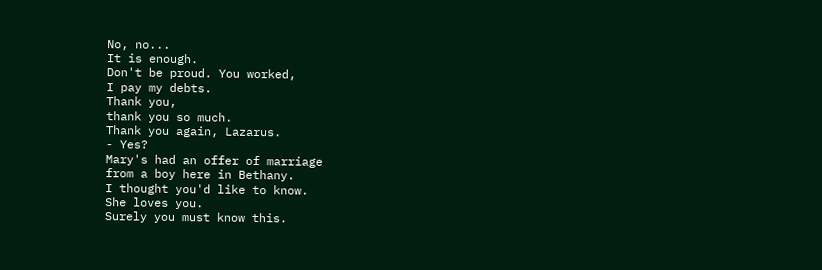No, no...
It is enough.
Don't be proud. You worked,
I pay my debts.
Thank you,
thank you so much.
Thank you again, Lazarus.
- Yes?
Mary's had an offer of marriage
from a boy here in Bethany.
I thought you'd like to know.
She loves you.
Surely you must know this.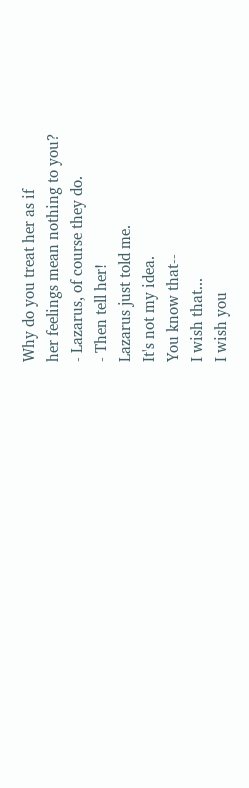Why do you treat her as if
her feelings mean nothing to you?
- Lazarus, of course they do.
- Then tell her!
Lazarus just told me.
It's not my idea.
You know that--
I wish that...
I wish you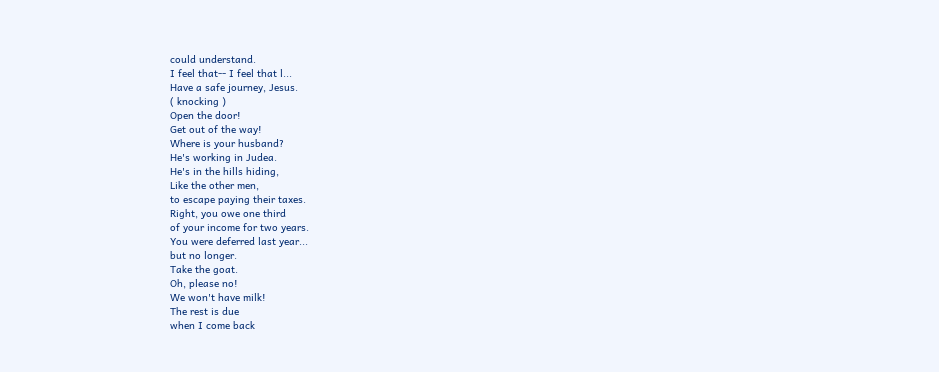could understand.
I feel that-- I feel that l...
Have a safe journey, Jesus.
( knocking )
Open the door!
Get out of the way!
Where is your husband?
He's working in Judea.
He's in the hills hiding,
Like the other men,
to escape paying their taxes.
Right, you owe one third
of your income for two years.
You were deferred last year...
but no longer.
Take the goat.
Oh, please no!
We won't have milk!
The rest is due
when I come back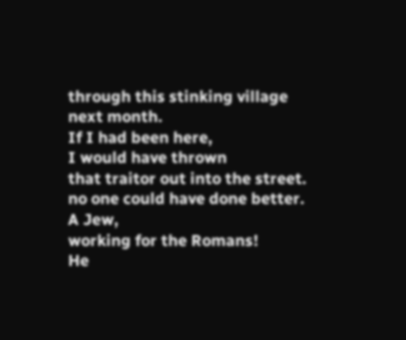through this stinking village
next month.
If I had been here,
I would have thrown
that traitor out into the street.
no one could have done better.
A Jew,
working for the Romans!
He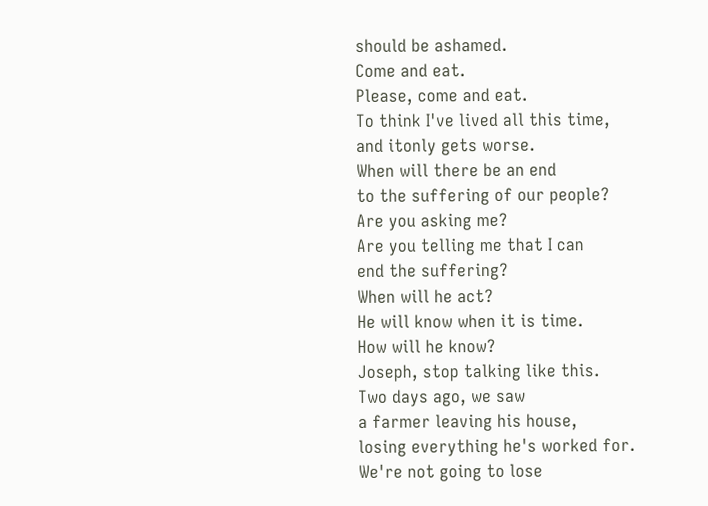should be ashamed.
Come and eat.
Please, come and eat.
To think I've lived all this time,
and itonly gets worse.
When will there be an end
to the suffering of our people?
Are you asking me?
Are you telling me that I can
end the suffering?
When will he act?
He will know when it is time.
How will he know?
Joseph, stop talking like this.
Two days ago, we saw
a farmer leaving his house,
losing everything he's worked for.
We're not going to lose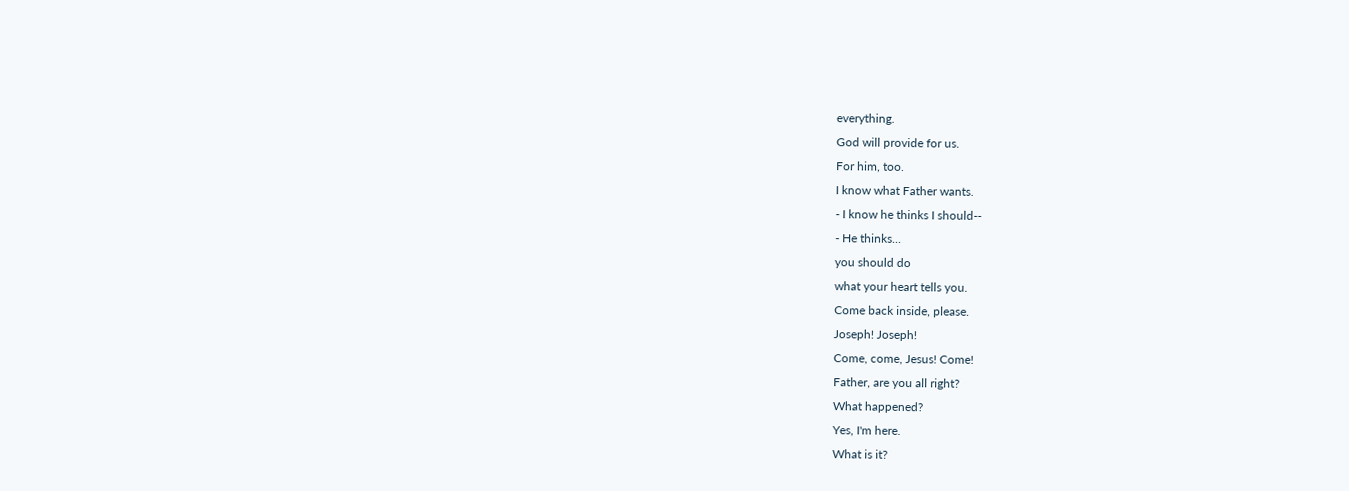everything.
God will provide for us.
For him, too.
I know what Father wants.
- I know he thinks I should--
- He thinks...
you should do
what your heart tells you.
Come back inside, please.
Joseph! Joseph!
Come, come, Jesus! Come!
Father, are you all right?
What happened?
Yes, I'm here.
What is it?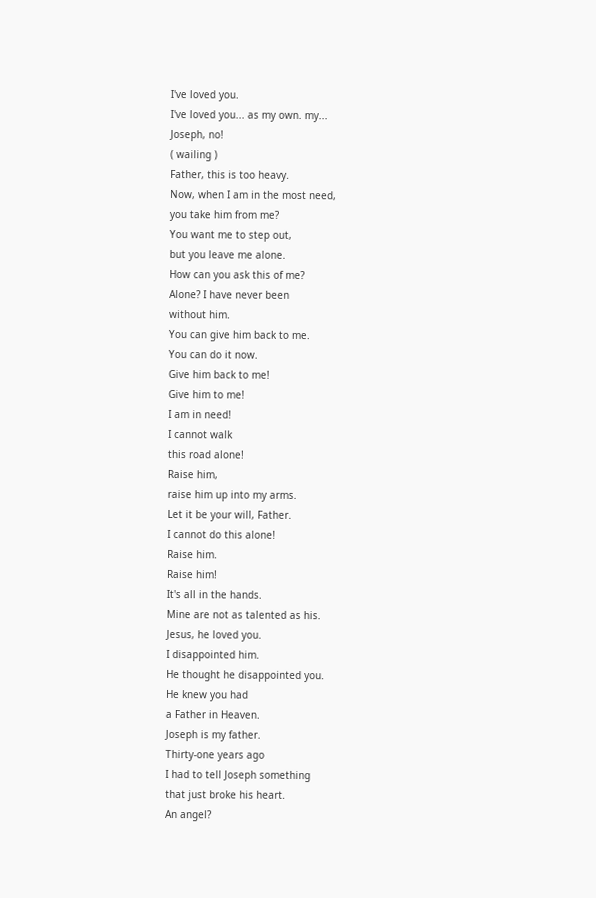I've loved you.
I've loved you... as my own. my...
Joseph, no!
( wailing )
Father, this is too heavy.
Now, when I am in the most need,
you take him from me?
You want me to step out,
but you leave me alone.
How can you ask this of me?
Alone? I have never been
without him.
You can give him back to me.
You can do it now.
Give him back to me!
Give him to me!
I am in need!
I cannot walk
this road alone!
Raise him,
raise him up into my arms.
Let it be your will, Father.
I cannot do this alone!
Raise him.
Raise him!
It's all in the hands.
Mine are not as talented as his.
Jesus, he loved you.
I disappointed him.
He thought he disappointed you.
He knew you had
a Father in Heaven.
Joseph is my father.
Thirty-one years ago
I had to tell Joseph something
that just broke his heart.
An angel?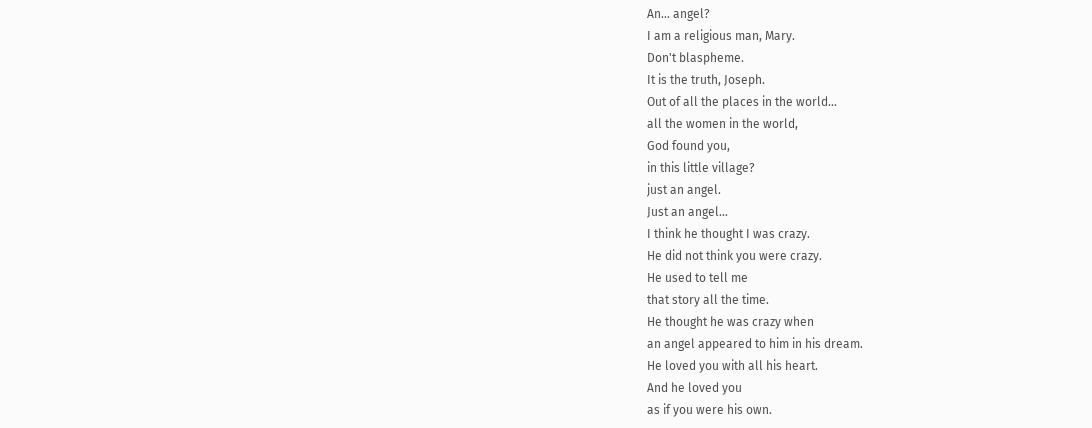An... angel?
I am a religious man, Mary.
Don't blaspheme.
It is the truth, Joseph.
Out of all the places in the world...
all the women in the world,
God found you,
in this little village?
just an angel.
Just an angel...
I think he thought I was crazy.
He did not think you were crazy.
He used to tell me
that story all the time.
He thought he was crazy when
an angel appeared to him in his dream.
He loved you with all his heart.
And he loved you
as if you were his own.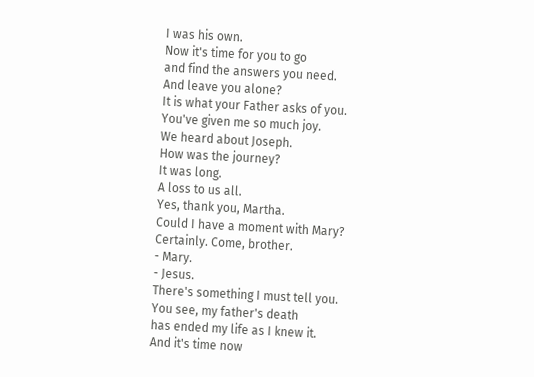I was his own.
Now it's time for you to go
and find the answers you need.
And leave you alone?
It is what your Father asks of you.
You've given me so much joy.
We heard about Joseph.
How was the journey?
It was long.
A loss to us all.
Yes, thank you, Martha.
Could I have a moment with Mary?
Certainly. Come, brother.
- Mary.
- Jesus.
There's something I must tell you.
You see, my father's death
has ended my life as I knew it.
And it's time now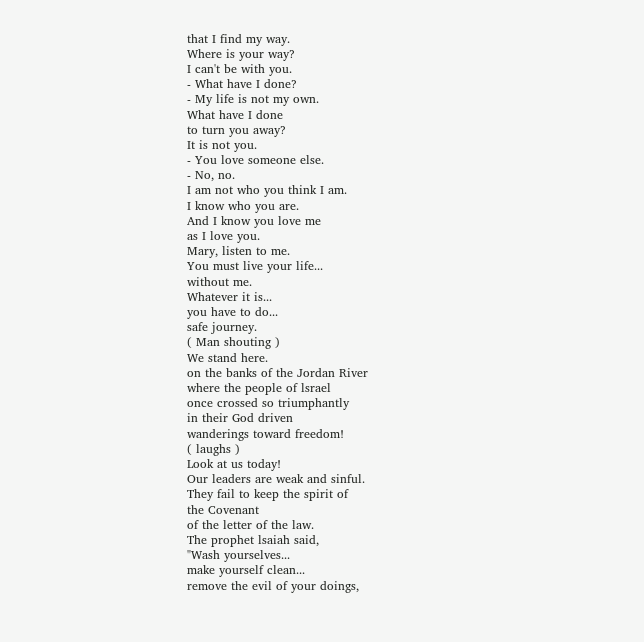that I find my way.
Where is your way?
I can't be with you.
- What have I done?
- My life is not my own.
What have I done
to turn you away?
It is not you.
- You love someone else.
- No, no.
I am not who you think I am.
I know who you are.
And I know you love me
as I love you.
Mary, listen to me.
You must live your life...
without me.
Whatever it is...
you have to do...
safe journey.
( Man shouting )
We stand here.
on the banks of the Jordan River
where the people of lsrael
once crossed so triumphantly
in their God driven
wanderings toward freedom!
( laughs )
Look at us today!
Our leaders are weak and sinful.
They fail to keep the spirit of
the Covenant
of the letter of the law.
The prophet lsaiah said,
"Wash yourselves...
make yourself clean...
remove the evil of your doings,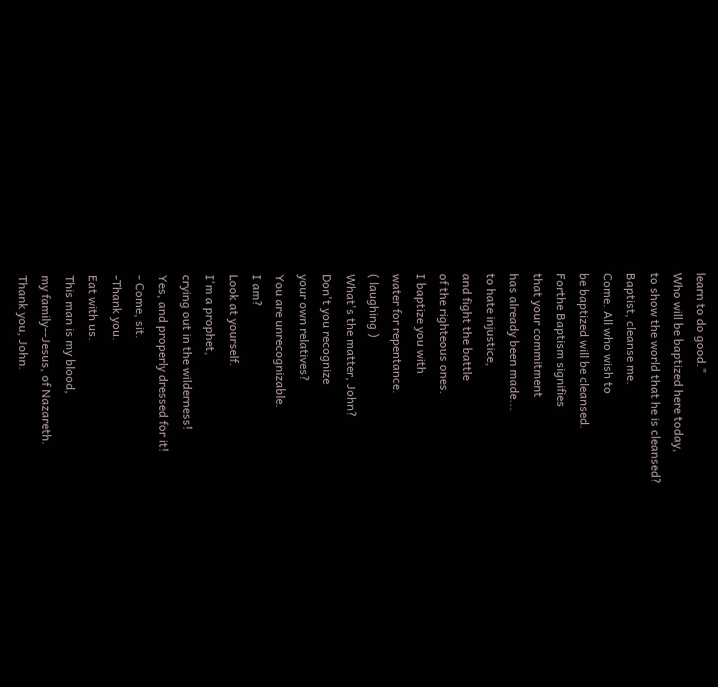learn to do good."
Who will be baptized here today,
to show the world that he is cleansed?
Baptist, cleanse me.
Come. All who wish to
be baptized will be cleansed.
Forthe Baptism signifies
that your commitment
has already been made...
to hate injustice,
and fight the battle
of the righteous ones.
I baptize you with
water for repentance.
( laughing )
What's the matter, John?
Don't you recognize
your own relatives?
You are unrecognizable.
I am?
Look at yourself.
I'm a prophet,
crying out in the wilderness!
Yes, and properly dressed for it!
- Come, sit.
-Thank you.
Eat with us.
This man is my blood,
my family--Jesus, of Nazareth.
Thank you, John.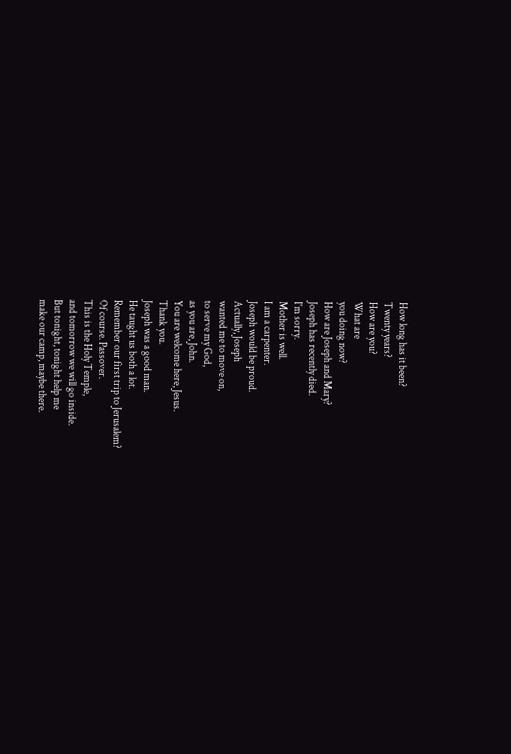How long has it been?
Twenty years?
How are you?
What are
you doing now?
How are Joseph and Mary?
Joseph has recently died.
I'm sorry.
Mother is well.
I am a carpenter.
Joseph would be proud.
Actually, Joseph
wanted me to move on,
to serve my God,
as you are, John.
You are welcome here, Jesus.
Thank you.
Joseph was a good man.
He taught us both a lot.
Remember our first trip to Jerusalem?
Of course. Passover.
This is the Holy Temple,
and tomorrow we will go inside.
But tonight, tonight help me
make our camp, maybe there.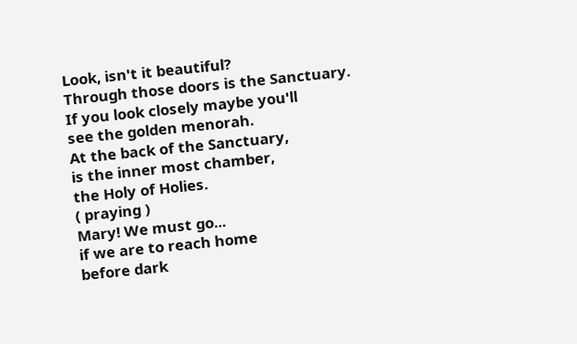Look, isn't it beautiful?
Through those doors is the Sanctuary.
If you look closely maybe you'll
see the golden menorah.
At the back of the Sanctuary,
is the inner most chamber,
the Holy of Holies.
( praying )
Mary! We must go...
if we are to reach home
before dark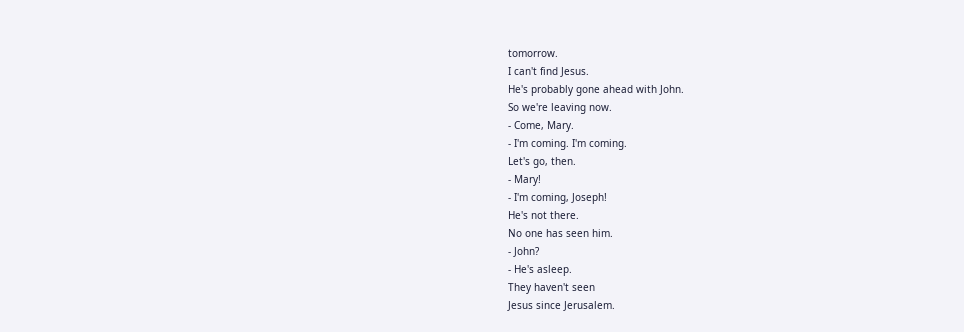tomorrow.
I can't find Jesus.
He's probably gone ahead with John.
So we're leaving now.
- Come, Mary.
- I'm coming. I'm coming.
Let's go, then.
- Mary!
- I'm coming, Joseph!
He's not there.
No one has seen him.
- John?
- He's asleep.
They haven't seen
Jesus since Jerusalem.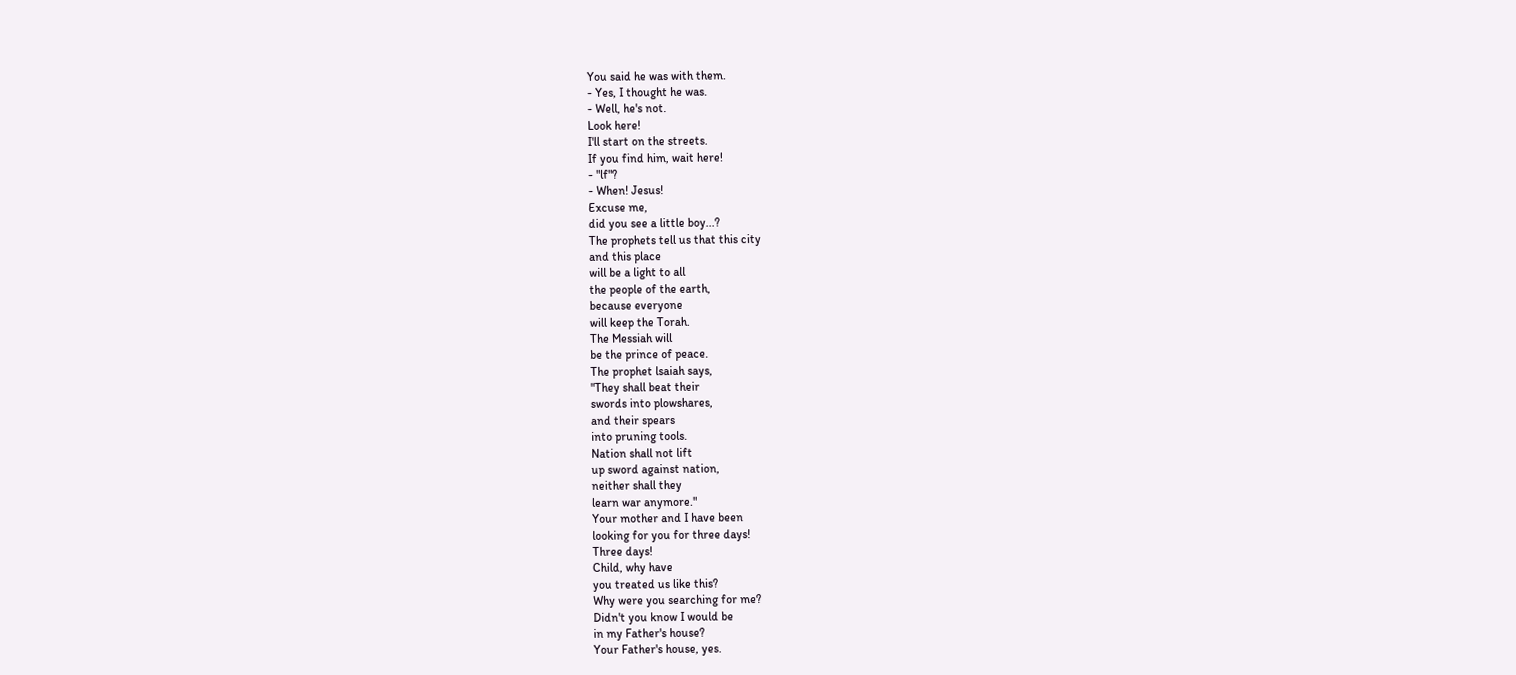You said he was with them.
- Yes, I thought he was.
- Well, he's not.
Look here!
I'll start on the streets.
If you find him, wait here!
- "lf"?
- When! Jesus!
Excuse me,
did you see a little boy...?
The prophets tell us that this city
and this place
will be a light to all
the people of the earth,
because everyone
will keep the Torah.
The Messiah will
be the prince of peace.
The prophet lsaiah says,
"They shall beat their
swords into plowshares,
and their spears
into pruning tools.
Nation shall not lift
up sword against nation,
neither shall they
learn war anymore."
Your mother and I have been
looking for you for three days!
Three days!
Child, why have
you treated us like this?
Why were you searching for me?
Didn't you know I would be
in my Father's house?
Your Father's house, yes.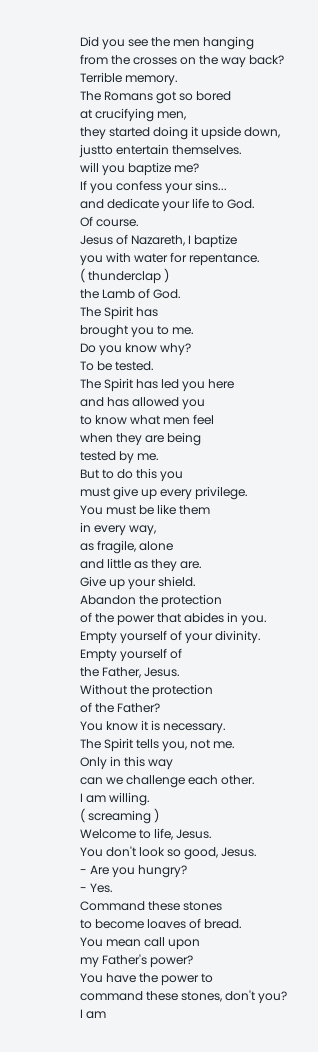Did you see the men hanging
from the crosses on the way back?
Terrible memory.
The Romans got so bored
at crucifying men,
they started doing it upside down,
justto entertain themselves.
will you baptize me?
If you confess your sins...
and dedicate your life to God.
Of course.
Jesus of Nazareth, I baptize
you with water for repentance.
( thunderclap )
the Lamb of God.
The Spirit has
brought you to me.
Do you know why?
To be tested.
The Spirit has led you here
and has allowed you
to know what men feel
when they are being
tested by me.
But to do this you
must give up every privilege.
You must be like them
in every way,
as fragile, alone
and little as they are.
Give up your shield.
Abandon the protection
of the power that abides in you.
Empty yourself of your divinity.
Empty yourself of
the Father, Jesus.
Without the protection
of the Father?
You know it is necessary.
The Spirit tells you, not me.
Only in this way
can we challenge each other.
I am willing.
( screaming )
Welcome to life, Jesus.
You don't look so good, Jesus.
- Are you hungry?
- Yes.
Command these stones
to become loaves of bread.
You mean call upon
my Father's power?
You have the power to
command these stones, don't you?
I am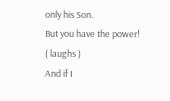only his Son.
But you have the power!
( laughs )
And if I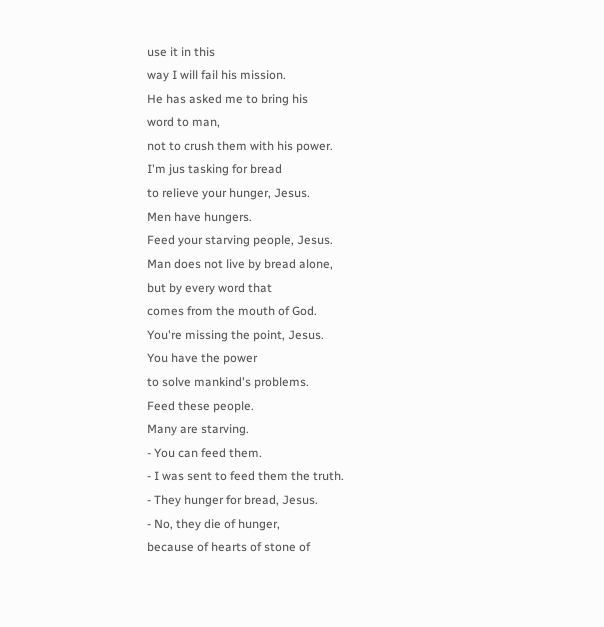use it in this
way I will fail his mission.
He has asked me to bring his
word to man,
not to crush them with his power.
I'm jus tasking for bread
to relieve your hunger, Jesus.
Men have hungers.
Feed your starving people, Jesus.
Man does not live by bread alone,
but by every word that
comes from the mouth of God.
You're missing the point, Jesus.
You have the power
to solve mankind's problems.
Feed these people.
Many are starving.
- You can feed them.
- I was sent to feed them the truth.
- They hunger for bread, Jesus.
- No, they die of hunger,
because of hearts of stone of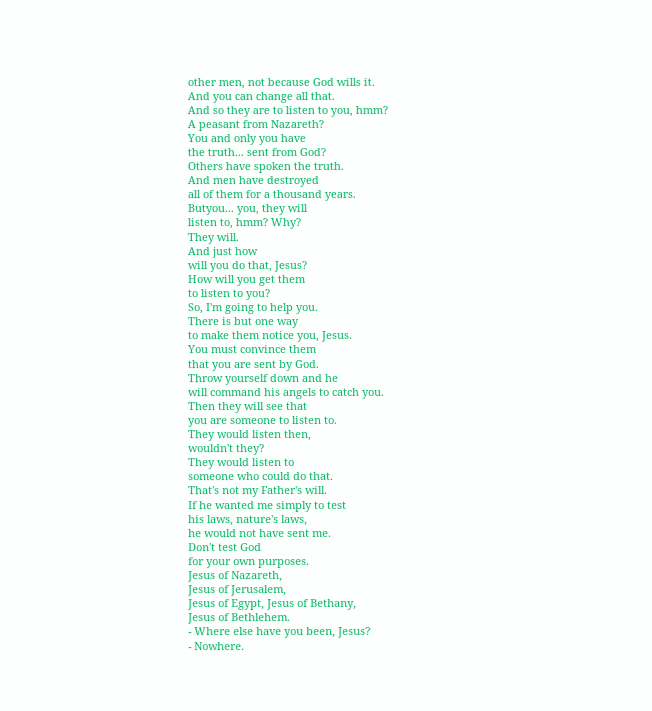other men, not because God wills it.
And you can change all that.
And so they are to listen to you, hmm?
A peasant from Nazareth?
You and only you have
the truth... sent from God?
Others have spoken the truth.
And men have destroyed
all of them for a thousand years.
Butyou... you, they will
listen to, hmm? Why?
They will.
And just how
will you do that, Jesus?
How will you get them
to listen to you?
So, I'm going to help you.
There is but one way
to make them notice you, Jesus.
You must convince them
that you are sent by God.
Throw yourself down and he
will command his angels to catch you.
Then they will see that
you are someone to listen to.
They would listen then,
wouldn't they?
They would listen to
someone who could do that.
That's not my Father's will.
If he wanted me simply to test
his laws, nature's laws,
he would not have sent me.
Don't test God
for your own purposes.
Jesus of Nazareth,
Jesus of Jerusalem,
Jesus of Egypt, Jesus of Bethany,
Jesus of Bethlehem.
- Where else have you been, Jesus?
- Nowhere.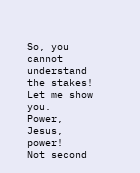So, you cannot understand
the stakes!
Let me show you.
Power, Jesus, power!
Not second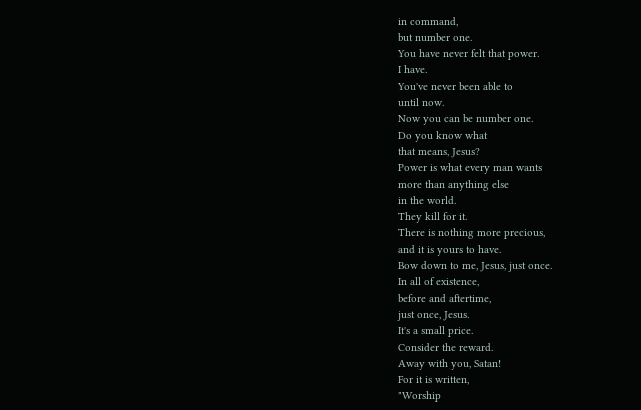in command,
but number one.
You have never felt that power.
I have.
You've never been able to
until now.
Now you can be number one.
Do you know what
that means, Jesus?
Power is what every man wants
more than anything else
in the world.
They kill for it.
There is nothing more precious,
and it is yours to have.
Bow down to me, Jesus, just once.
In all of existence,
before and aftertime,
just once, Jesus.
It's a small price.
Consider the reward.
Away with you, Satan!
For it is written,
"Worship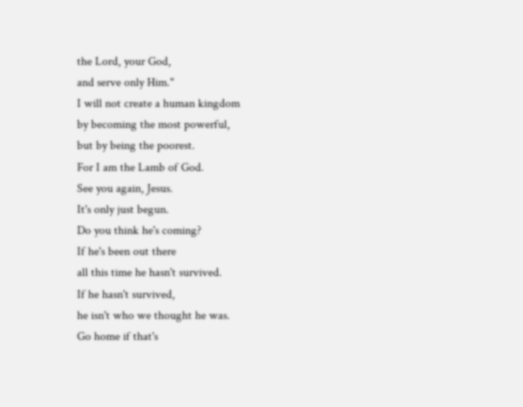the Lord, your God,
and serve only Him."
I will not create a human kingdom
by becoming the most powerful,
but by being the poorest.
For I am the Lamb of God.
See you again, Jesus.
It's only just begun.
Do you think he's coming?
If he's been out there
all this time he hasn't survived.
If he hasn't survived,
he isn't who we thought he was.
Go home if that's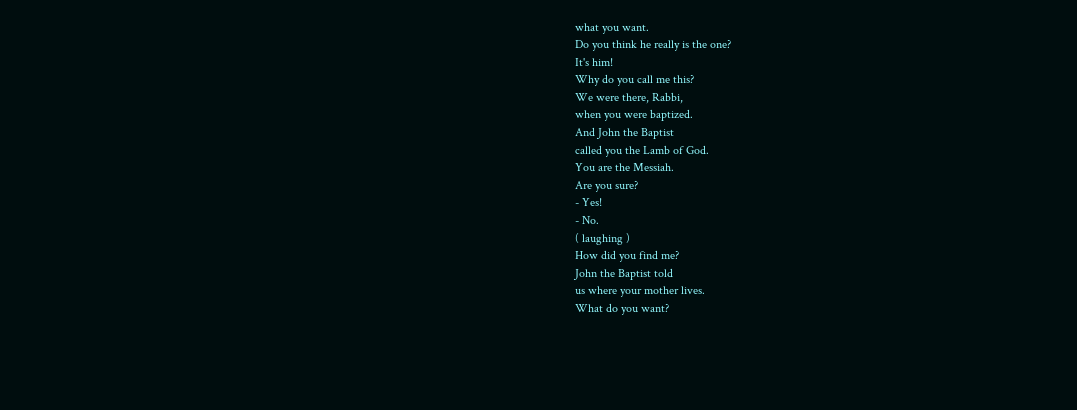what you want.
Do you think he really is the one?
It's him!
Why do you call me this?
We were there, Rabbi,
when you were baptized.
And John the Baptist
called you the Lamb of God.
You are the Messiah.
Are you sure?
- Yes!
- No.
( laughing )
How did you find me?
John the Baptist told
us where your mother lives.
What do you want?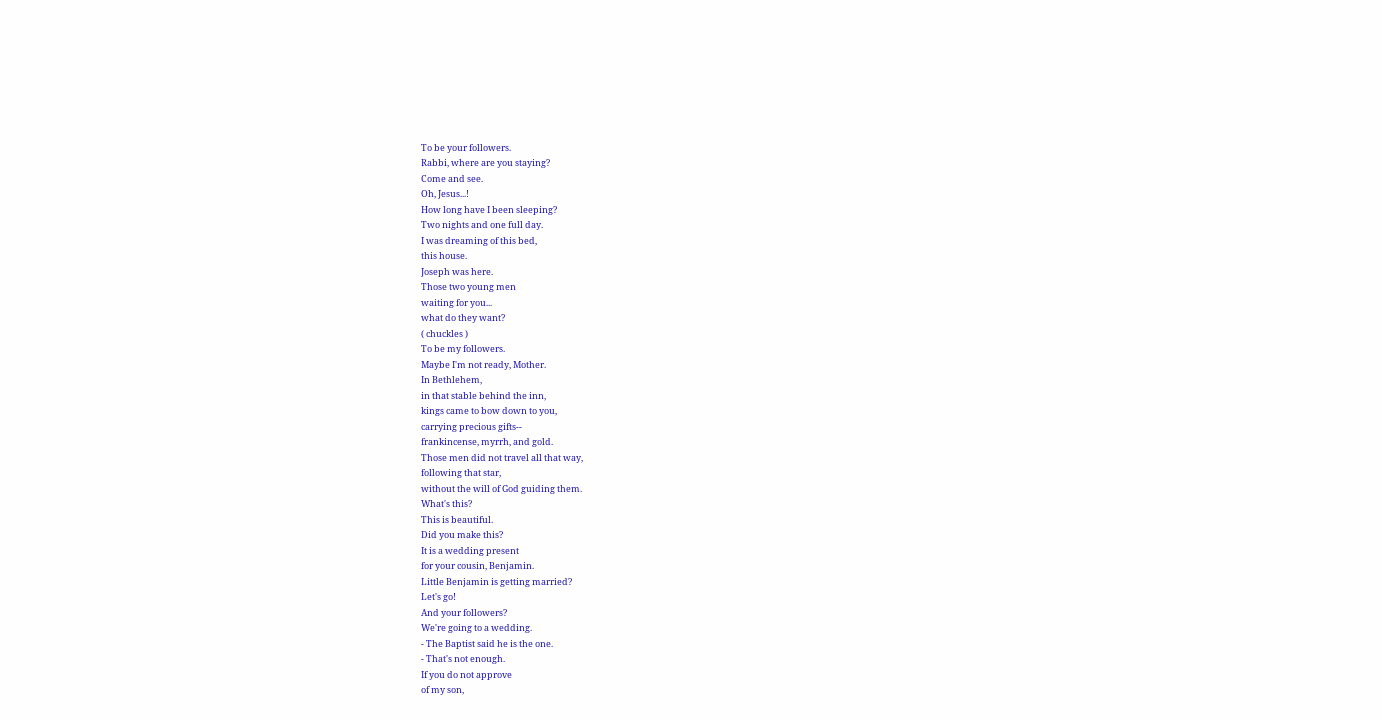To be your followers.
Rabbi, where are you staying?
Come and see.
Oh, Jesus...!
How long have I been sleeping?
Two nights and one full day.
I was dreaming of this bed,
this house.
Joseph was here.
Those two young men
waiting for you...
what do they want?
( chuckles )
To be my followers.
Maybe I'm not ready, Mother.
In Bethlehem,
in that stable behind the inn,
kings came to bow down to you,
carrying precious gifts--
frankincense, myrrh, and gold.
Those men did not travel all that way,
following that star,
without the will of God guiding them.
What's this?
This is beautiful.
Did you make this?
It is a wedding present
for your cousin, Benjamin.
Little Benjamin is getting married?
Let's go!
And your followers?
We're going to a wedding.
- The Baptist said he is the one.
- That's not enough.
If you do not approve
of my son,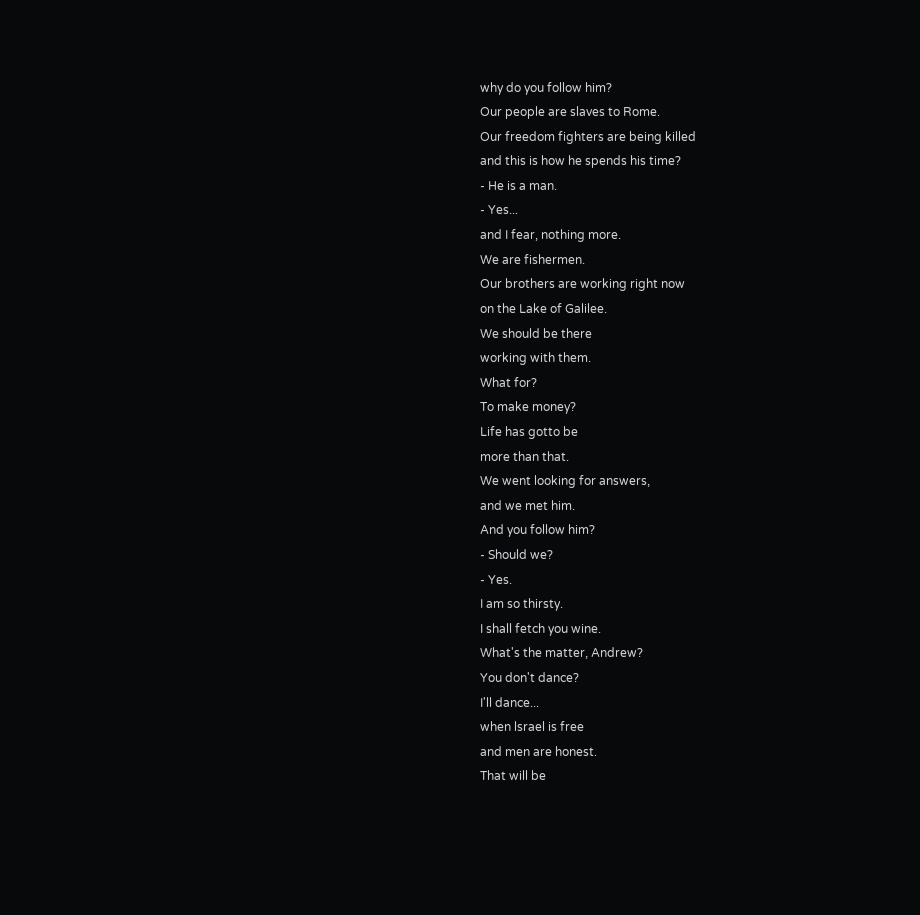why do you follow him?
Our people are slaves to Rome.
Our freedom fighters are being killed
and this is how he spends his time?
- He is a man.
- Yes...
and I fear, nothing more.
We are fishermen.
Our brothers are working right now
on the Lake of Galilee.
We should be there
working with them.
What for?
To make money?
Life has gotto be
more than that.
We went looking for answers,
and we met him.
And you follow him?
- Should we?
- Yes.
I am so thirsty.
I shall fetch you wine.
What's the matter, Andrew?
You don't dance?
I'll dance...
when lsrael is free
and men are honest.
That will be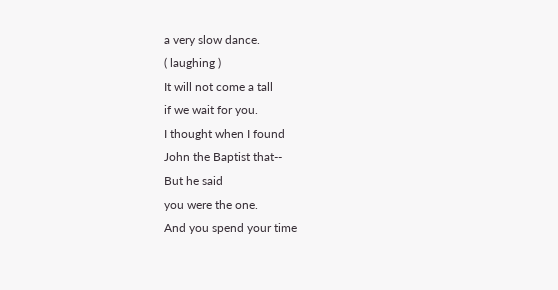a very slow dance.
( laughing )
It will not come a tall
if we wait for you.
I thought when I found
John the Baptist that--
But he said
you were the one.
And you spend your time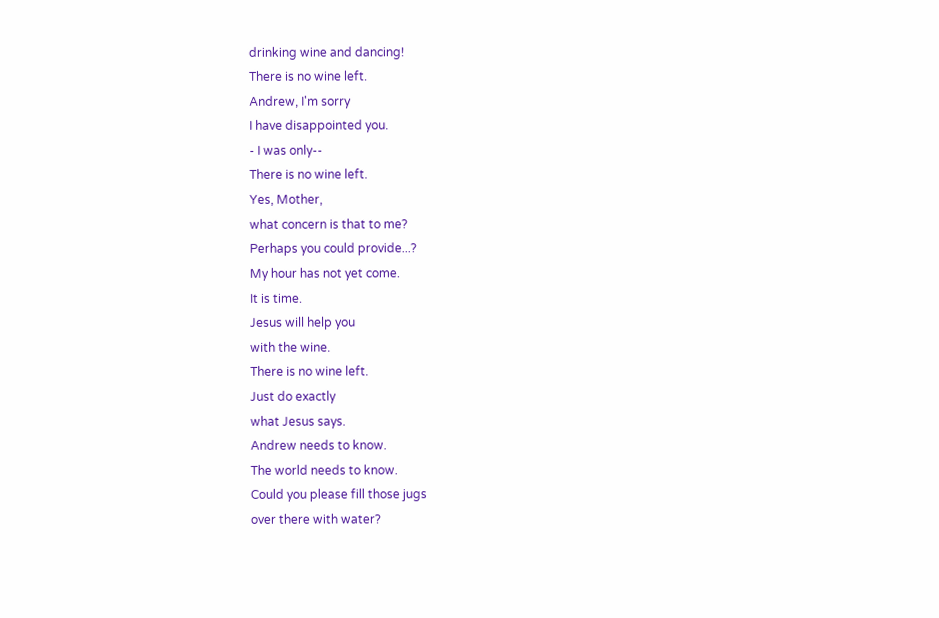drinking wine and dancing!
There is no wine left.
Andrew, I'm sorry
I have disappointed you.
- I was only--
There is no wine left.
Yes, Mother,
what concern is that to me?
Perhaps you could provide...?
My hour has not yet come.
It is time.
Jesus will help you
with the wine.
There is no wine left.
Just do exactly
what Jesus says.
Andrew needs to know.
The world needs to know.
Could you please fill those jugs
over there with water?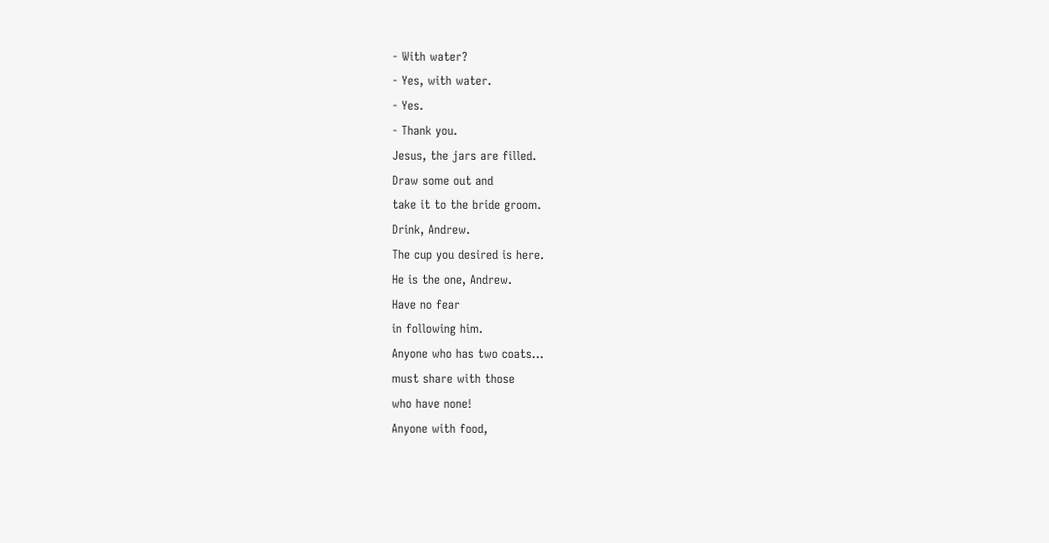- With water?
- Yes, with water.
- Yes.
- Thank you.
Jesus, the jars are filled.
Draw some out and
take it to the bride groom.
Drink, Andrew.
The cup you desired is here.
He is the one, Andrew.
Have no fear
in following him.
Anyone who has two coats...
must share with those
who have none!
Anyone with food,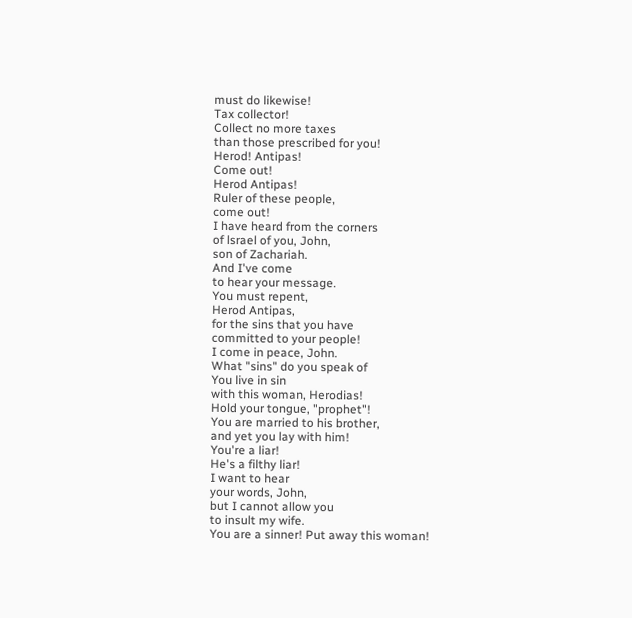must do likewise!
Tax collector!
Collect no more taxes
than those prescribed for you!
Herod! Antipas!
Come out!
Herod Antipas!
Ruler of these people,
come out!
I have heard from the corners
of lsrael of you, John,
son of Zachariah.
And I've come
to hear your message.
You must repent,
Herod Antipas,
for the sins that you have
committed to your people!
I come in peace, John.
What "sins" do you speak of
You live in sin
with this woman, Herodias!
Hold your tongue, "prophet"!
You are married to his brother,
and yet you lay with him!
You're a liar!
He's a filthy liar!
I want to hear
your words, John,
but I cannot allow you
to insult my wife.
You are a sinner! Put away this woman!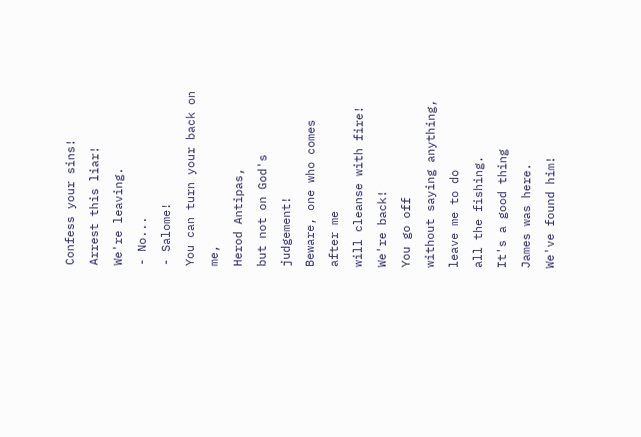Confess your sins!
Arrest this liar!
We're leaving.
- No...
- Salome!
You can turn your back on me,
Herod Antipas,
but not on God's judgement!
Beware, one who comes after me
will cleanse with fire!
We're back!
You go off
without saying anything,
leave me to do
all the fishing.
It's a good thing
James was here.
We've found him!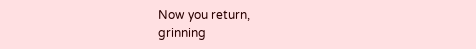Now you return,
grinning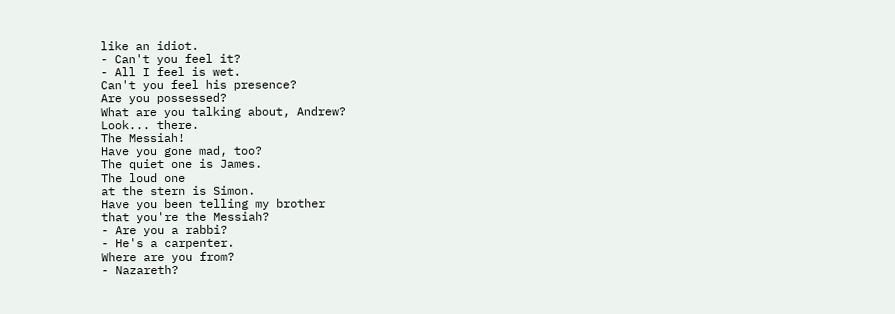like an idiot.
- Can't you feel it?
- All I feel is wet.
Can't you feel his presence?
Are you possessed?
What are you talking about, Andrew?
Look... there.
The Messiah!
Have you gone mad, too?
The quiet one is James.
The loud one
at the stern is Simon.
Have you been telling my brother
that you're the Messiah?
- Are you a rabbi?
- He's a carpenter.
Where are you from?
- Nazareth?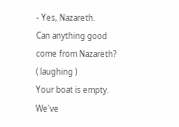- Yes, Nazareth.
Can anything good
come from Nazareth?
( laughing )
Your boat is empty.
We've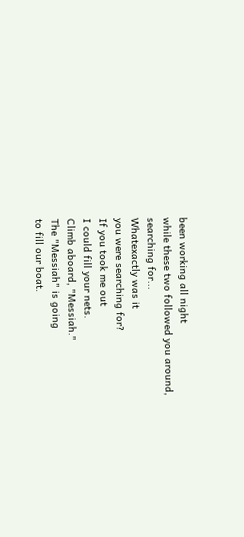been working all night
while these two followed you around,
searching for...
Whatexactly was it
you were searching for?
If you took me out
I could fill your nets.
Climb aboard, "Messiah."
The "Messiah" is going
to fill our boat.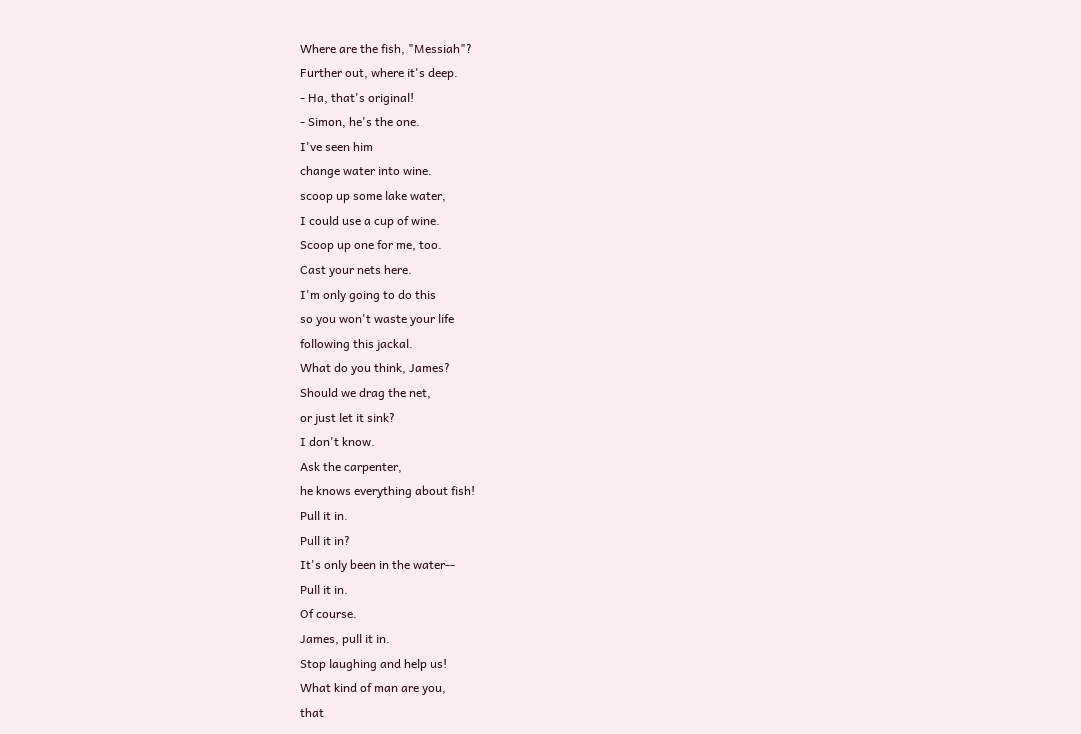Where are the fish, "Messiah"?
Further out, where it's deep.
- Ha, that's original!
- Simon, he's the one.
I've seen him
change water into wine.
scoop up some lake water,
I could use a cup of wine.
Scoop up one for me, too.
Cast your nets here.
I'm only going to do this
so you won't waste your life
following this jackal.
What do you think, James?
Should we drag the net,
or just let it sink?
I don't know.
Ask the carpenter,
he knows everything about fish!
Pull it in.
Pull it in?
It's only been in the water--
Pull it in.
Of course.
James, pull it in.
Stop laughing and help us!
What kind of man are you,
that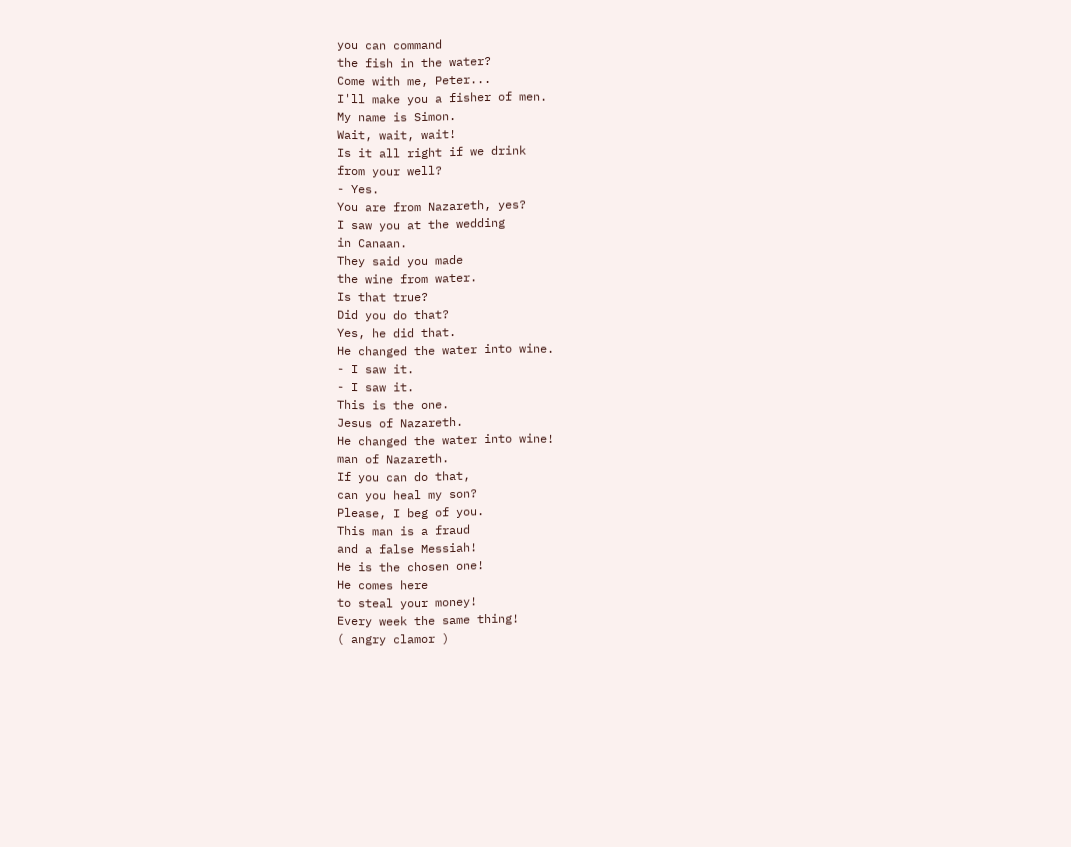you can command
the fish in the water?
Come with me, Peter...
I'll make you a fisher of men.
My name is Simon.
Wait, wait, wait!
Is it all right if we drink
from your well?
- Yes.
You are from Nazareth, yes?
I saw you at the wedding
in Canaan.
They said you made
the wine from water.
Is that true?
Did you do that?
Yes, he did that.
He changed the water into wine.
- I saw it.
- I saw it.
This is the one.
Jesus of Nazareth.
He changed the water into wine!
man of Nazareth.
If you can do that,
can you heal my son?
Please, I beg of you.
This man is a fraud
and a false Messiah!
He is the chosen one!
He comes here
to steal your money!
Every week the same thing!
( angry clamor )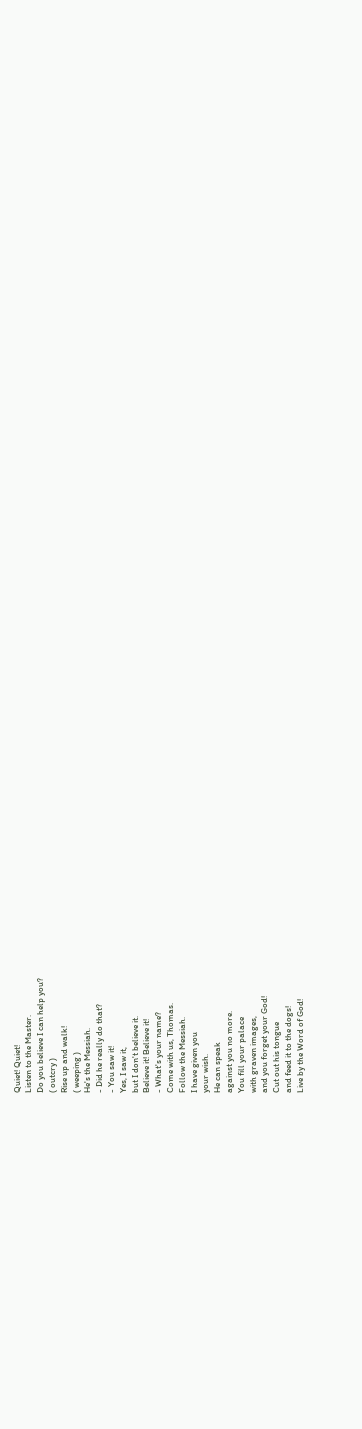Quiet! Quiet!
Listen to the Master.
Do you believe I can help you?
( outcry )
Rise up and walk!
( weeping )
He's the Messiah.
- Did he really do that?
- You saw it!
Yes, I saw it,
but I don't believe it.
Believe it! Believe it!
- What's your name?
Come with us, Thomas.
Follow the Messiah.
I have given you
your wish.
He can speak
against you no more.
You fill your palace
with graven images,
and you forget your God!
Cut out his tongue
and feed it to the dogs!
Live by the Word of God!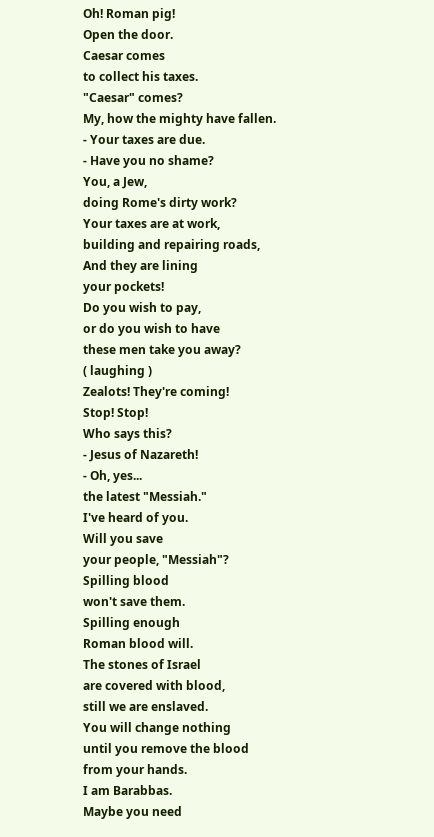Oh! Roman pig!
Open the door.
Caesar comes
to collect his taxes.
"Caesar" comes?
My, how the mighty have fallen.
- Your taxes are due.
- Have you no shame?
You, a Jew,
doing Rome's dirty work?
Your taxes are at work,
building and repairing roads,
And they are lining
your pockets!
Do you wish to pay,
or do you wish to have
these men take you away?
( laughing )
Zealots! They're coming!
Stop! Stop!
Who says this?
- Jesus of Nazareth!
- Oh, yes...
the latest "Messiah."
I've heard of you.
Will you save
your people, "Messiah"?
Spilling blood
won't save them.
Spilling enough
Roman blood will.
The stones of Israel
are covered with blood,
still we are enslaved.
You will change nothing
until you remove the blood
from your hands.
I am Barabbas.
Maybe you need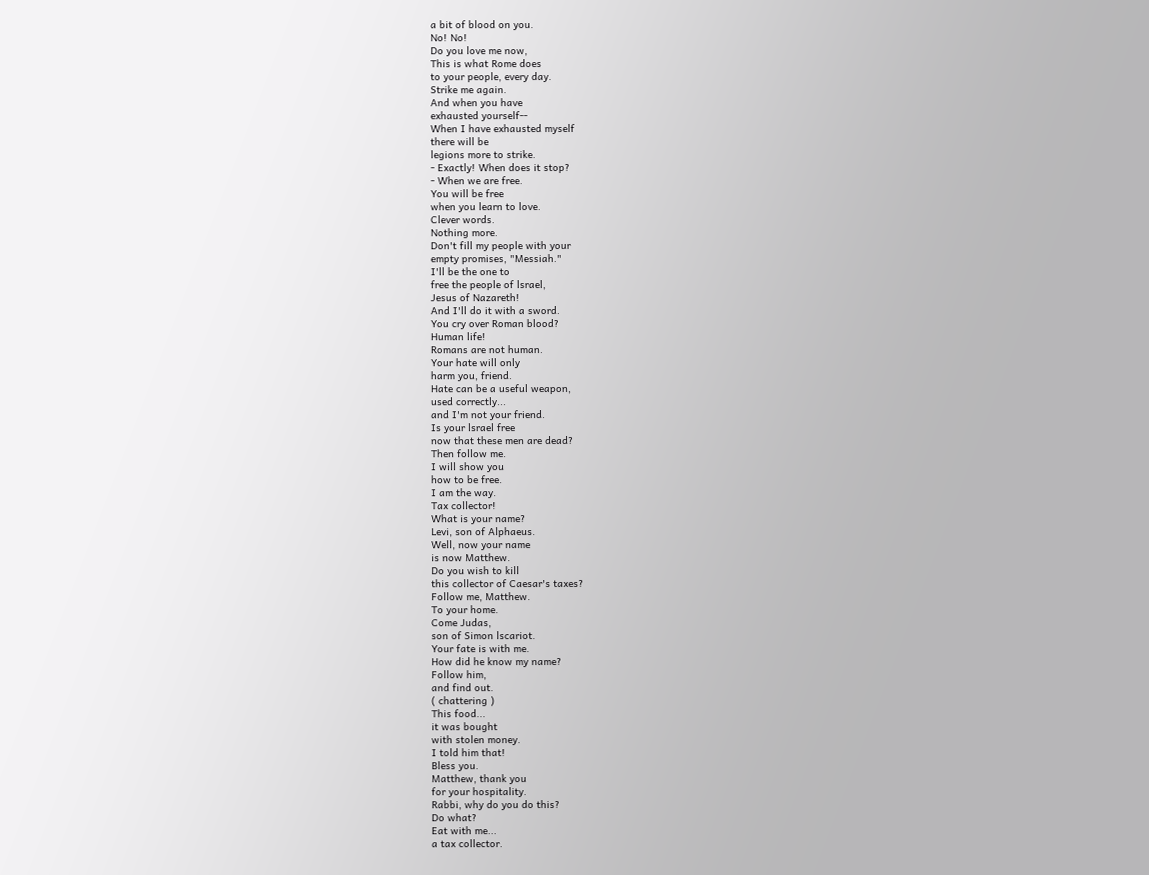a bit of blood on you.
No! No!
Do you love me now,
This is what Rome does
to your people, every day.
Strike me again.
And when you have
exhausted yourself--
When I have exhausted myself
there will be
legions more to strike.
- Exactly! When does it stop?
- When we are free.
You will be free
when you learn to love.
Clever words.
Nothing more.
Don't fill my people with your
empty promises, "Messiah."
I'll be the one to
free the people of lsrael,
Jesus of Nazareth!
And I'll do it with a sword.
You cry over Roman blood?
Human life!
Romans are not human.
Your hate will only
harm you, friend.
Hate can be a useful weapon,
used correctly...
and I'm not your friend.
Is your lsrael free
now that these men are dead?
Then follow me.
I will show you
how to be free.
I am the way.
Tax collector!
What is your name?
Levi, son of Alphaeus.
Well, now your name
is now Matthew.
Do you wish to kill
this collector of Caesar's taxes?
Follow me, Matthew.
To your home.
Come Judas,
son of Simon lscariot.
Your fate is with me.
How did he know my name?
Follow him,
and find out.
( chattering )
This food...
it was bought
with stolen money.
I told him that!
Bless you.
Matthew, thank you
for your hospitality.
Rabbi, why do you do this?
Do what?
Eat with me...
a tax collector.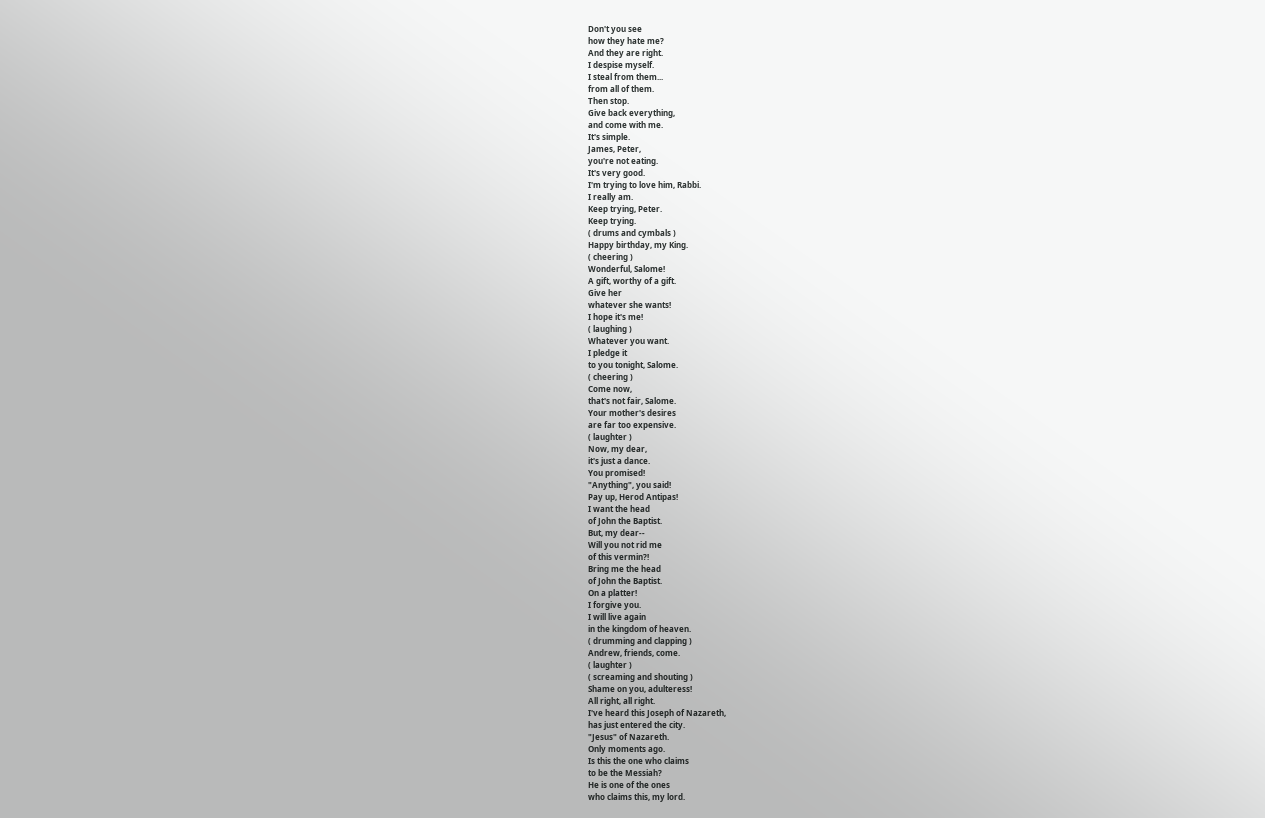Don't you see
how they hate me?
And they are right.
I despise myself.
I steal from them...
from all of them.
Then stop.
Give back everything,
and come with me.
It's simple.
James, Peter,
you're not eating.
It's very good.
I'm trying to love him, Rabbi.
I really am.
Keep trying, Peter.
Keep trying.
( drums and cymbals )
Happy birthday, my King.
( cheering )
Wonderful, Salome!
A gift, worthy of a gift.
Give her
whatever she wants!
I hope it's me!
( laughing )
Whatever you want.
I pledge it
to you tonight, Salome.
( cheering )
Come now,
that's not fair, Salome.
Your mother's desires
are far too expensive.
( laughter )
Now, my dear,
it's just a dance.
You promised!
"Anything", you said!
Pay up, Herod Antipas!
I want the head
of John the Baptist.
But, my dear--
Will you not rid me
of this vermin?!
Bring me the head
of John the Baptist.
On a platter!
I forgive you.
I will live again
in the kingdom of heaven.
( drumming and clapping )
Andrew, friends, come.
( laughter )
( screaming and shouting )
Shame on you, adulteress!
All right, all right.
I've heard this Joseph of Nazareth,
has just entered the city.
"Jesus" of Nazareth.
Only moments ago.
Is this the one who claims
to be the Messiah?
He is one of the ones
who claims this, my lord.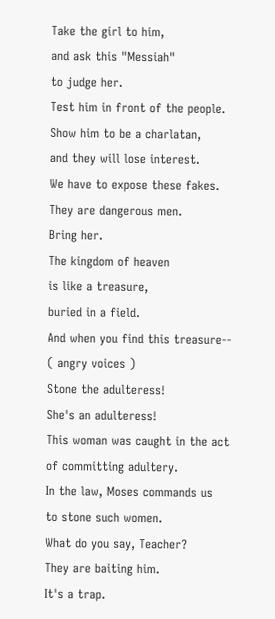Take the girl to him,
and ask this "Messiah"
to judge her.
Test him in front of the people.
Show him to be a charlatan,
and they will lose interest.
We have to expose these fakes.
They are dangerous men.
Bring her.
The kingdom of heaven
is like a treasure,
buried in a field.
And when you find this treasure--
( angry voices )
Stone the adulteress!
She's an adulteress!
This woman was caught in the act
of committing adultery.
In the law, Moses commands us
to stone such women.
What do you say, Teacher?
They are baiting him.
It's a trap.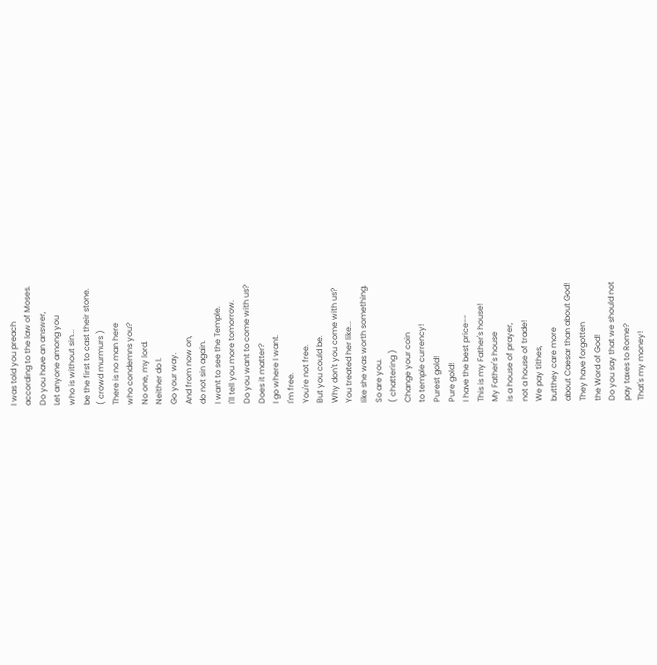I was told you preach
according to the law of Moses.
Do you have an answer,
Let anyone among you
who is without sin...
be the first to cast their stone.
( crowd murmurs )
There is no man here
who condemns you?
No one, my lord.
Neither do l.
Go your way.
And from now on,
do not sin again.
I want to see the Temple.
I'll tell you more tomorrow.
Do you want to come with us?
Does it matter?
I go where I want.
I'm free.
You're not free.
But you could be.
Why don't you come with us?
You treated her like...
Iike she was worth something.
So are you.
( chattering )
Change your coin
to temple currency!
Purest gold!
Pure gold!
I have the best price--
This is my Father's house!
My Father's house
is a house of prayer,
not a house of trade!
We pay tithes,
butthey care more
about Caesar than about God!
They have forgotten
the Word of God!
Do you say that we should not
pay taxes to Rome?
That's my money!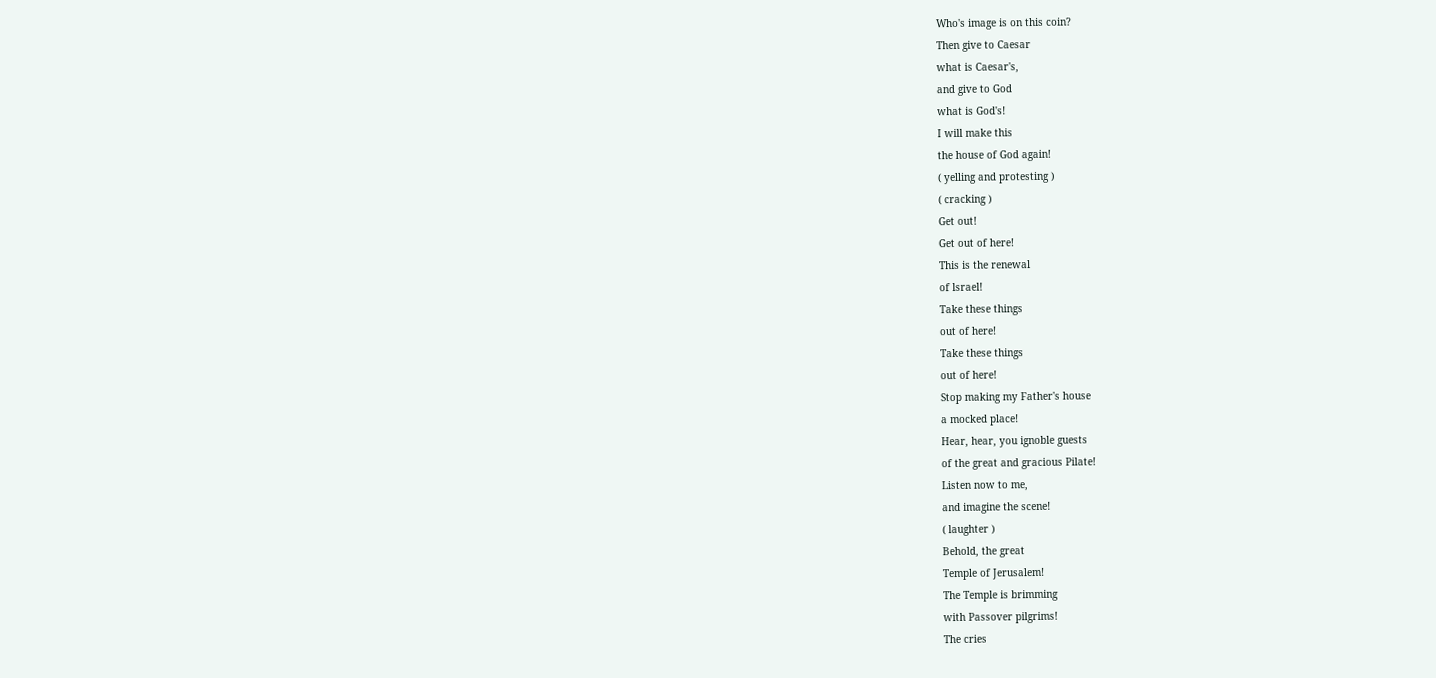Who's image is on this coin?
Then give to Caesar
what is Caesar's,
and give to God
what is God's!
I will make this
the house of God again!
( yelling and protesting )
( cracking )
Get out!
Get out of here!
This is the renewal
of lsrael!
Take these things
out of here!
Take these things
out of here!
Stop making my Father's house
a mocked place!
Hear, hear, you ignoble guests
of the great and gracious Pilate!
Listen now to me,
and imagine the scene!
( laughter )
Behold, the great
Temple of Jerusalem!
The Temple is brimming
with Passover pilgrims!
The cries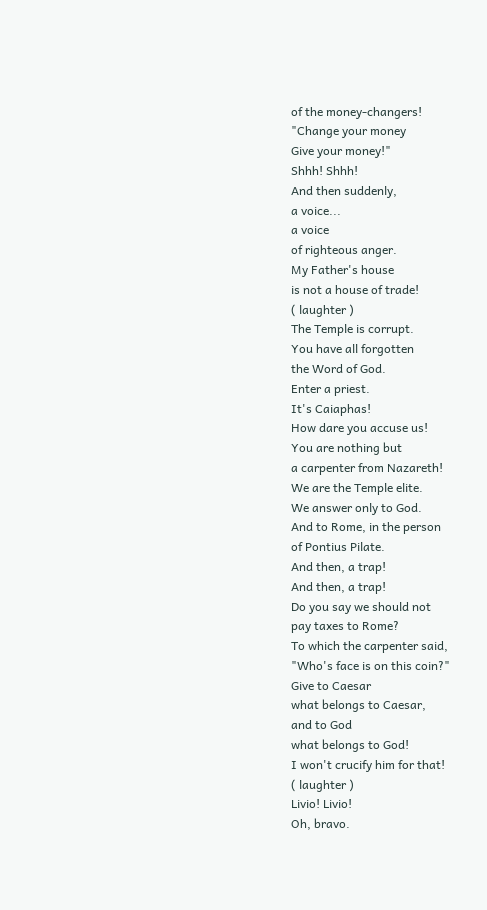of the money-changers!
"Change your money
Give your money!"
Shhh! Shhh!
And then suddenly,
a voice...
a voice
of righteous anger.
My Father's house
is not a house of trade!
( laughter )
The Temple is corrupt.
You have all forgotten
the Word of God.
Enter a priest.
It's Caiaphas!
How dare you accuse us!
You are nothing but
a carpenter from Nazareth!
We are the Temple elite.
We answer only to God.
And to Rome, in the person
of Pontius Pilate.
And then, a trap!
And then, a trap!
Do you say we should not
pay taxes to Rome?
To which the carpenter said,
"Who's face is on this coin?"
Give to Caesar
what belongs to Caesar,
and to God
what belongs to God!
I won't crucify him for that!
( laughter )
Livio! Livio!
Oh, bravo.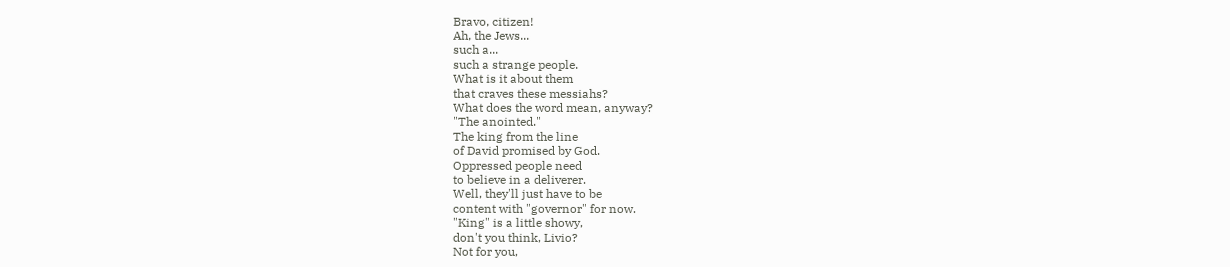Bravo, citizen!
Ah, the Jews...
such a...
such a strange people.
What is it about them
that craves these messiahs?
What does the word mean, anyway?
"The anointed."
The king from the line
of David promised by God.
Oppressed people need
to believe in a deliverer.
Well, they'll just have to be
content with "governor" for now.
"King" is a little showy,
don't you think, Livio?
Not for you,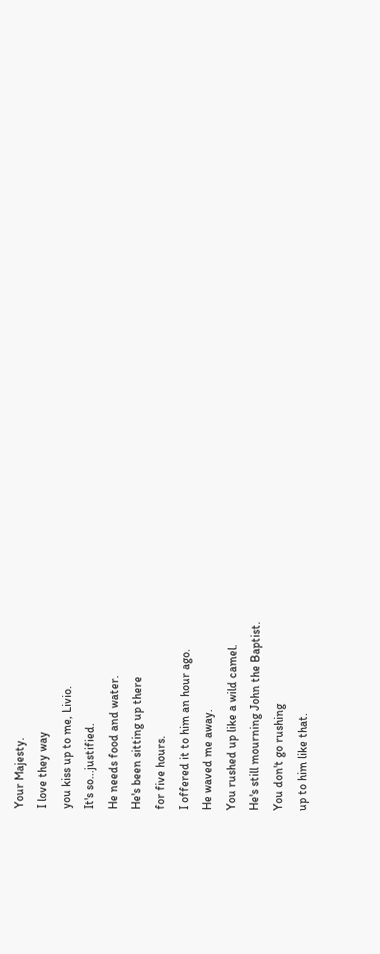Your Majesty.
I love they way
you kiss up to me, Livio.
It's so...justified.
He needs food and water.
He's been sitting up there
for five hours.
I offered it to him an hour ago.
He waved me away.
You rushed up like a wild camel.
He's still mourning John the Baptist.
You don't go rushing
up to him like that.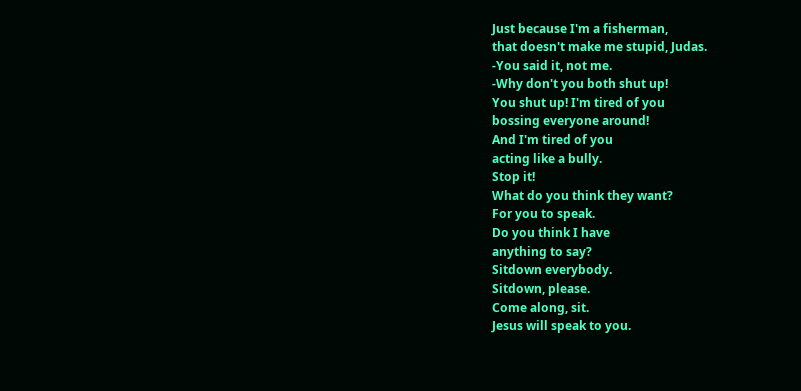Just because I'm a fisherman,
that doesn't make me stupid, Judas.
-You said it, not me.
-Why don't you both shut up!
You shut up! I'm tired of you
bossing everyone around!
And I'm tired of you
acting like a bully.
Stop it!
What do you think they want?
For you to speak.
Do you think I have
anything to say?
Sitdown everybody.
Sitdown, please.
Come along, sit.
Jesus will speak to you.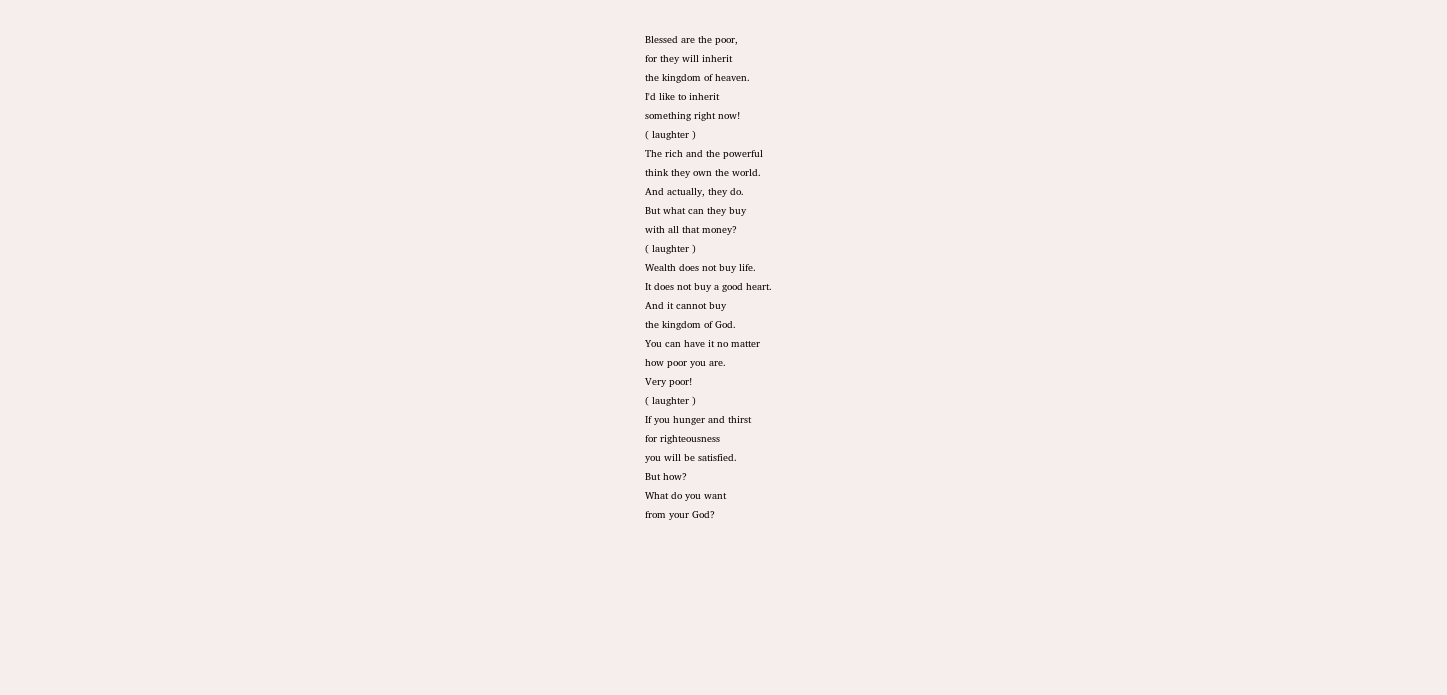Blessed are the poor,
for they will inherit
the kingdom of heaven.
I'd like to inherit
something right now!
( laughter )
The rich and the powerful
think they own the world.
And actually, they do.
But what can they buy
with all that money?
( laughter )
Wealth does not buy life.
It does not buy a good heart.
And it cannot buy
the kingdom of God.
You can have it no matter
how poor you are.
Very poor!
( laughter )
If you hunger and thirst
for righteousness
you will be satisfied.
But how?
What do you want
from your God?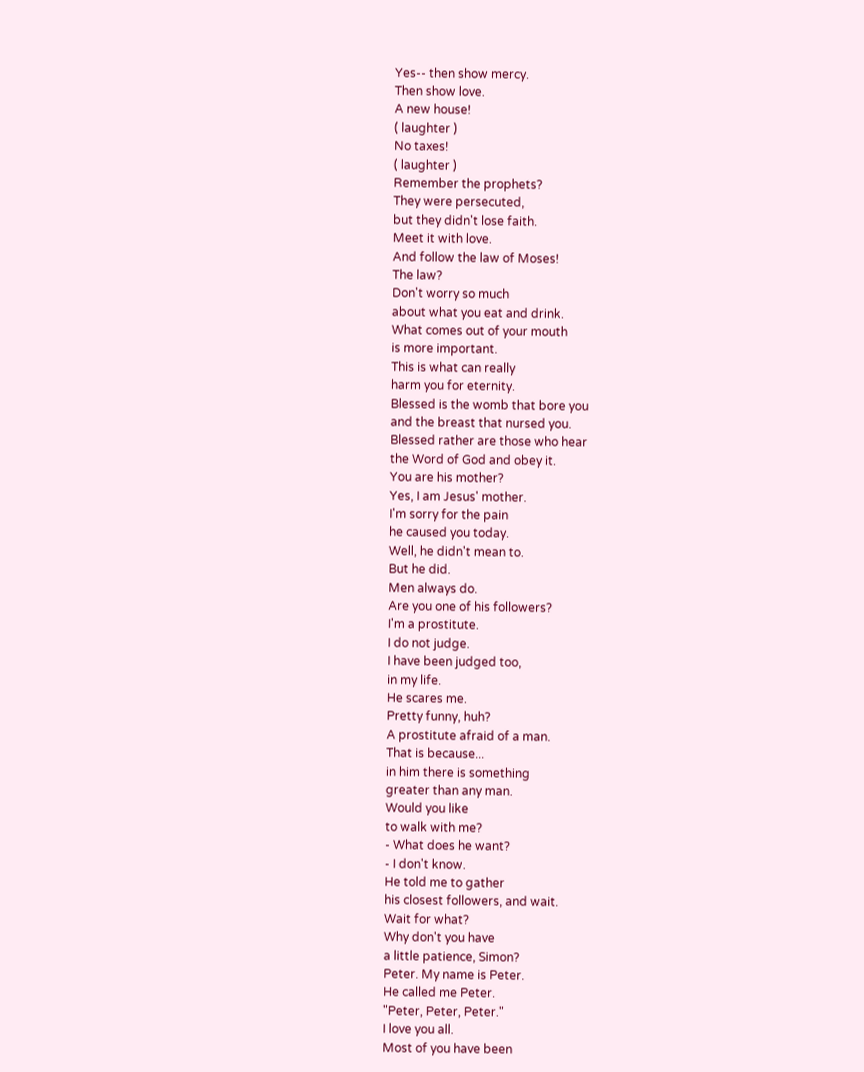Yes-- then show mercy.
Then show love.
A new house!
( laughter )
No taxes!
( laughter )
Remember the prophets?
They were persecuted,
but they didn't lose faith.
Meet it with love.
And follow the law of Moses!
The law?
Don't worry so much
about what you eat and drink.
What comes out of your mouth
is more important.
This is what can really
harm you for eternity.
Blessed is the womb that bore you
and the breast that nursed you.
Blessed rather are those who hear
the Word of God and obey it.
You are his mother?
Yes, I am Jesus' mother.
I'm sorry for the pain
he caused you today.
Well, he didn't mean to.
But he did.
Men always do.
Are you one of his followers?
I'm a prostitute.
I do not judge.
I have been judged too,
in my life.
He scares me.
Pretty funny, huh?
A prostitute afraid of a man.
That is because...
in him there is something
greater than any man.
Would you like
to walk with me?
- What does he want?
- I don't know.
He told me to gather
his closest followers, and wait.
Wait for what?
Why don't you have
a little patience, Simon?
Peter. My name is Peter.
He called me Peter.
"Peter, Peter, Peter."
I love you all.
Most of you have been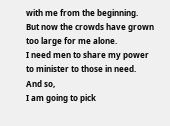with me from the beginning.
But now the crowds have grown
too large for me alone.
I need men to share my power
to minister to those in need.
And so,
I am going to pick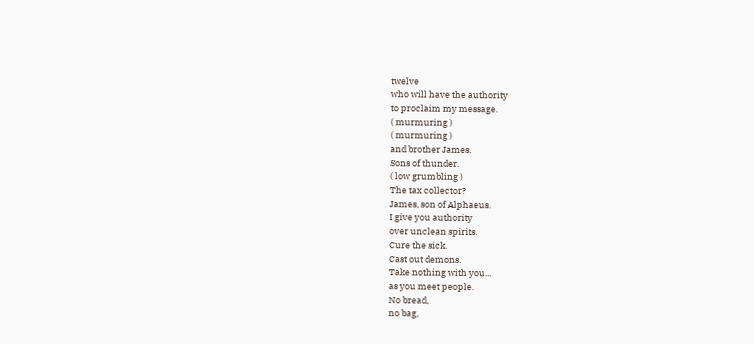twelve
who will have the authority
to proclaim my message.
( murmuring )
( murmuring )
and brother James.
Sons of thunder.
( low grumbling )
The tax collector?
James, son of Alphaeus.
I give you authority
over unclean spirits.
Cure the sick.
Cast out demons.
Take nothing with you...
as you meet people.
No bread,
no bag,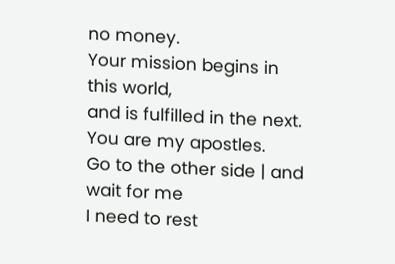no money.
Your mission begins in this world,
and is fulfilled in the next.
You are my apostles.
Go to the other side | and wait for me
I need to rest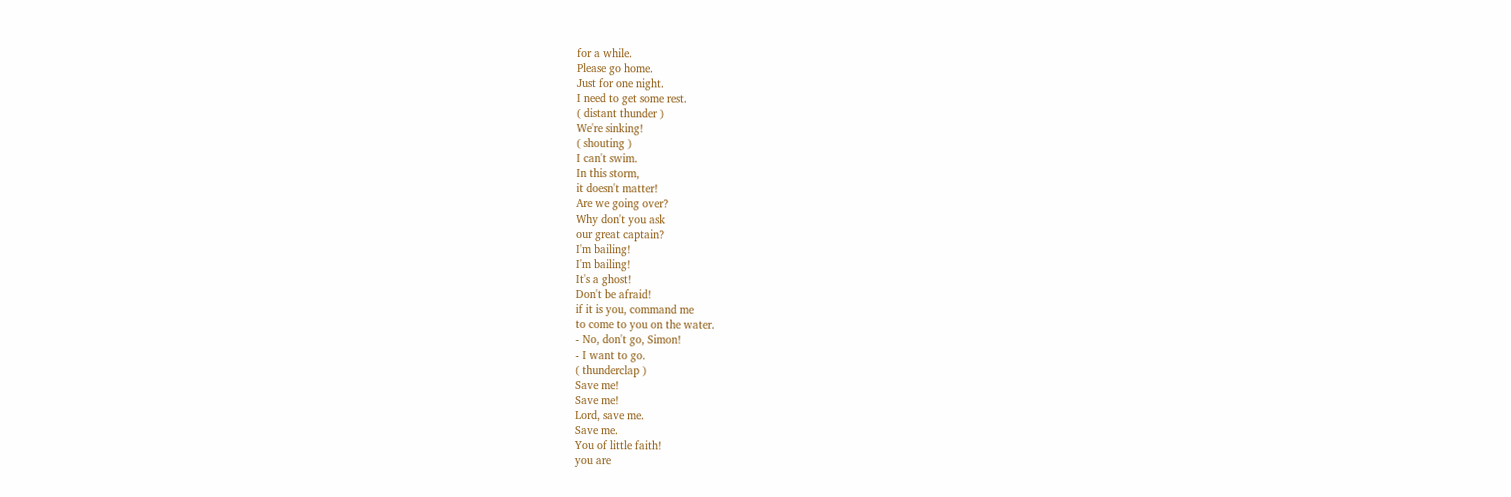for a while.
Please go home.
Just for one night.
I need to get some rest.
( distant thunder )
We're sinking!
( shouting )
I can't swim.
In this storm,
it doesn't matter!
Are we going over?
Why don't you ask
our great captain?
I'm bailing!
I'm bailing!
It's a ghost!
Don't be afraid!
if it is you, command me
to come to you on the water.
- No, don't go, Simon!
- I want to go.
( thunderclap )
Save me!
Save me!
Lord, save me.
Save me.
You of little faith!
you are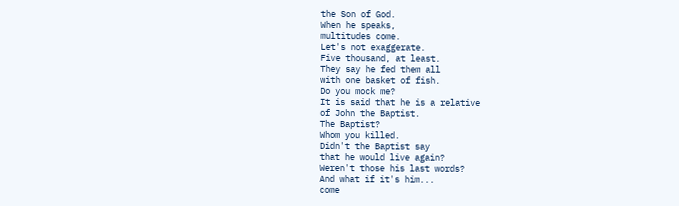the Son of God.
When he speaks,
multitudes come.
Let's not exaggerate.
Five thousand, at least.
They say he fed them all
with one basket of fish.
Do you mock me?
It is said that he is a relative
of John the Baptist.
The Baptist?
Whom you killed.
Didn't the Baptist say
that he would live again?
Weren't those his last words?
And what if it's him...
come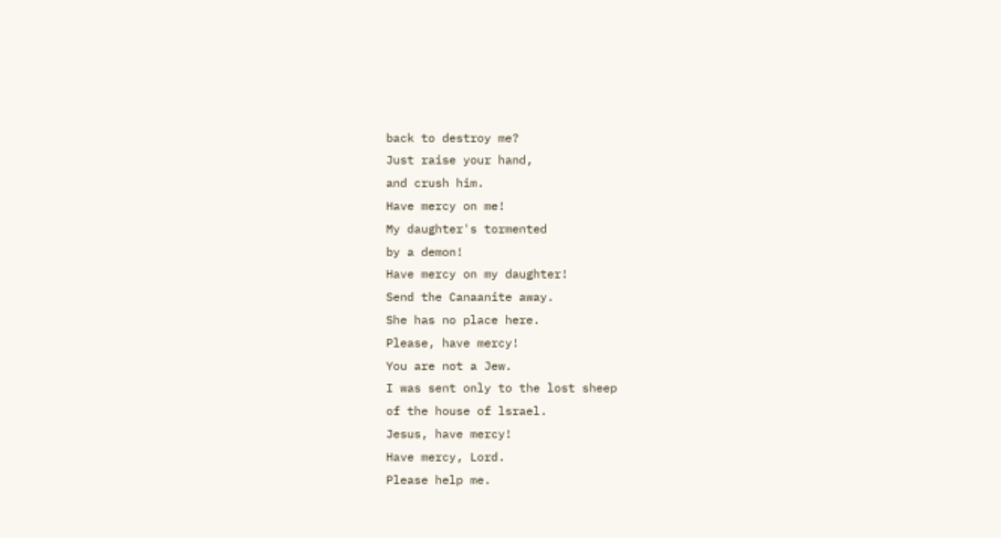back to destroy me?
Just raise your hand,
and crush him.
Have mercy on me!
My daughter's tormented
by a demon!
Have mercy on my daughter!
Send the Canaanite away.
She has no place here.
Please, have mercy!
You are not a Jew.
I was sent only to the lost sheep
of the house of lsrael.
Jesus, have mercy!
Have mercy, Lord.
Please help me.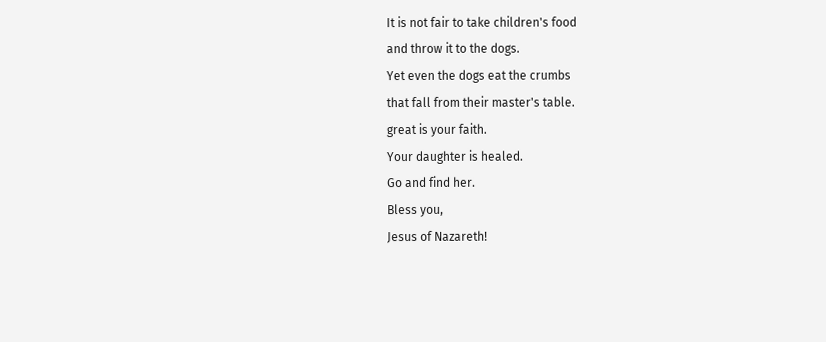It is not fair to take children's food
and throw it to the dogs.
Yet even the dogs eat the crumbs
that fall from their master's table.
great is your faith.
Your daughter is healed.
Go and find her.
Bless you,
Jesus of Nazareth!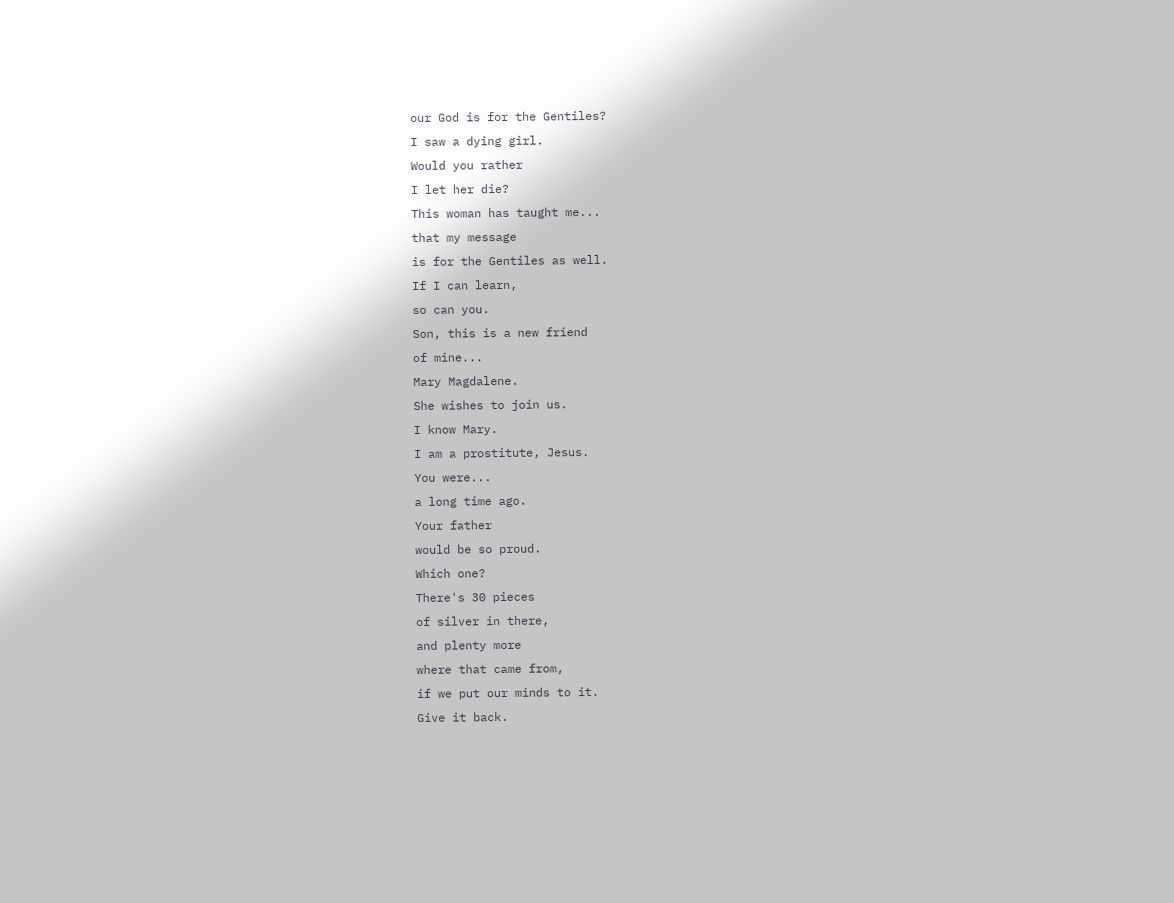our God is for the Gentiles?
I saw a dying girl.
Would you rather
I let her die?
This woman has taught me...
that my message
is for the Gentiles as well.
If I can learn,
so can you.
Son, this is a new friend
of mine...
Mary Magdalene.
She wishes to join us.
I know Mary.
I am a prostitute, Jesus.
You were...
a long time ago.
Your father
would be so proud.
Which one?
There's 30 pieces
of silver in there,
and plenty more
where that came from,
if we put our minds to it.
Give it back.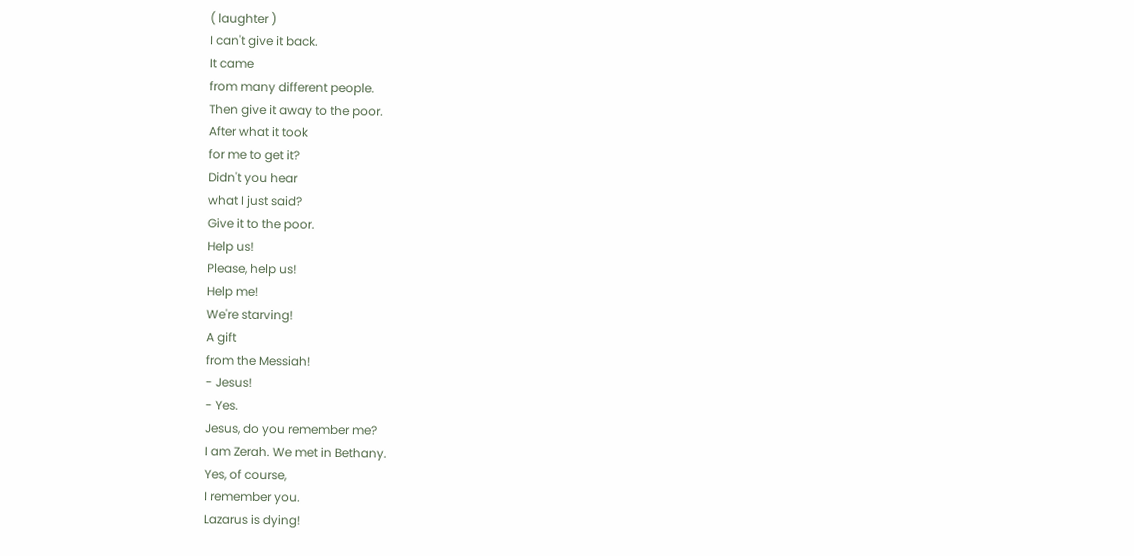( laughter )
I can't give it back.
It came
from many different people.
Then give it away to the poor.
After what it took
for me to get it?
Didn't you hear
what I just said?
Give it to the poor.
Help us!
Please, help us!
Help me!
We're starving!
A gift
from the Messiah!
- Jesus!
- Yes.
Jesus, do you remember me?
I am Zerah. We met in Bethany.
Yes, of course,
I remember you.
Lazarus is dying!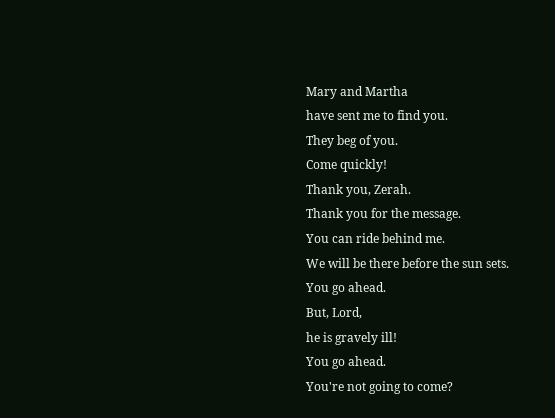Mary and Martha
have sent me to find you.
They beg of you.
Come quickly!
Thank you, Zerah.
Thank you for the message.
You can ride behind me.
We will be there before the sun sets.
You go ahead.
But, Lord,
he is gravely ill!
You go ahead.
You're not going to come?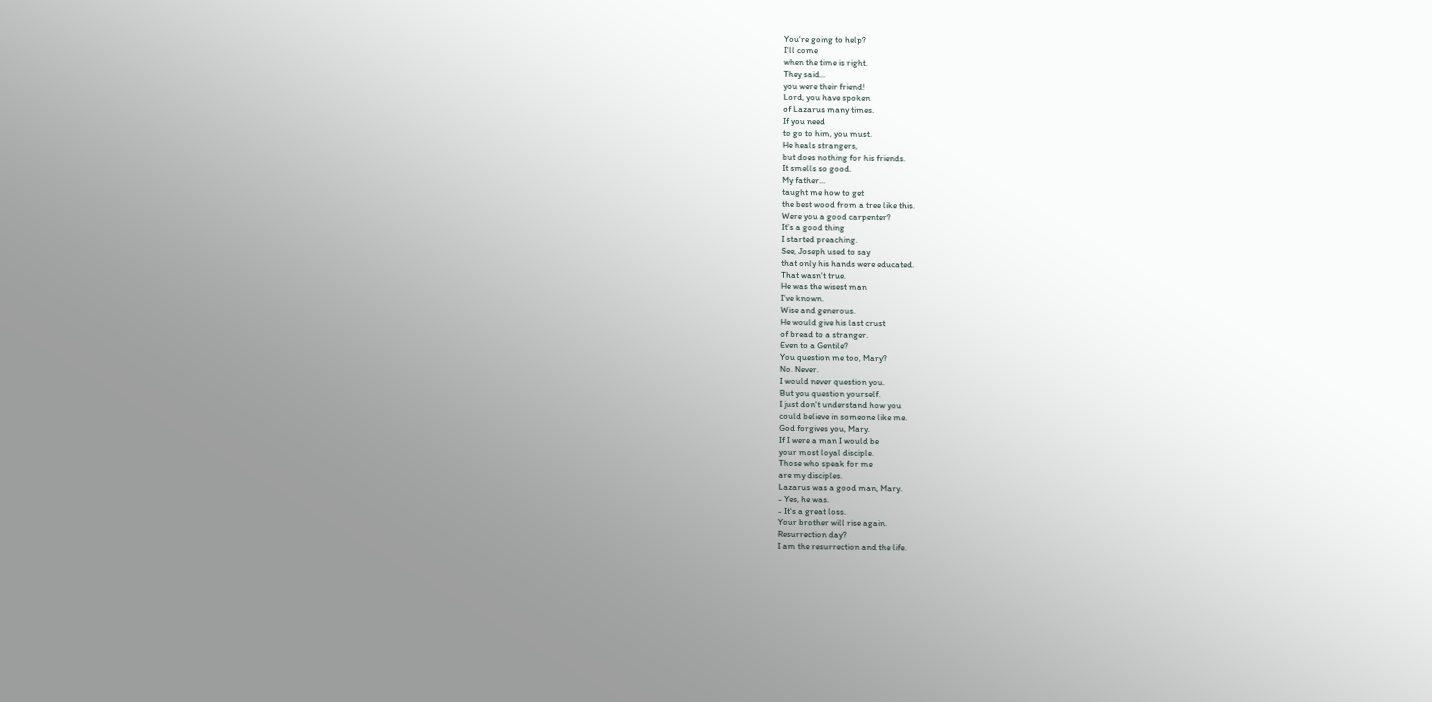You're going to help?
I'll come
when the time is right.
They said...
you were their friend!
Lord, you have spoken
of Lazarus many times.
If you need
to go to him, you must.
He heals strangers,
but does nothing for his friends.
It smells so good.
My father...
taught me how to get
the best wood from a tree like this.
Were you a good carpenter?
It's a good thing
I started preaching.
See, Joseph used to say
that only his hands were educated.
That wasn't true.
He was the wisest man
I've known.
Wise and generous.
He would give his last crust
of bread to a stranger.
Even to a Gentile?
You question me too, Mary?
No. Never.
I would never question you.
But you question yourself.
I just don't understand how you
could believe in someone like me.
God forgives you, Mary.
If I were a man I would be
your most loyal disciple.
Those who speak for me
are my disciples.
Lazarus was a good man, Mary.
- Yes, he was.
- It's a great loss.
Your brother will rise again.
Resurrection day?
I am the resurrection and the life.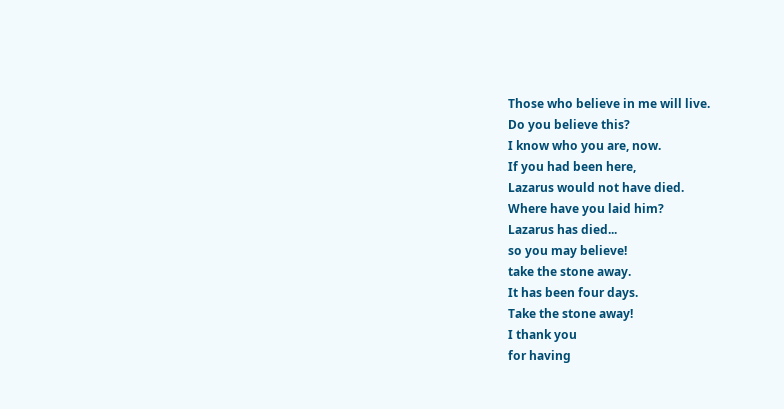Those who believe in me will live.
Do you believe this?
I know who you are, now.
If you had been here,
Lazarus would not have died.
Where have you laid him?
Lazarus has died...
so you may believe!
take the stone away.
It has been four days.
Take the stone away!
I thank you
for having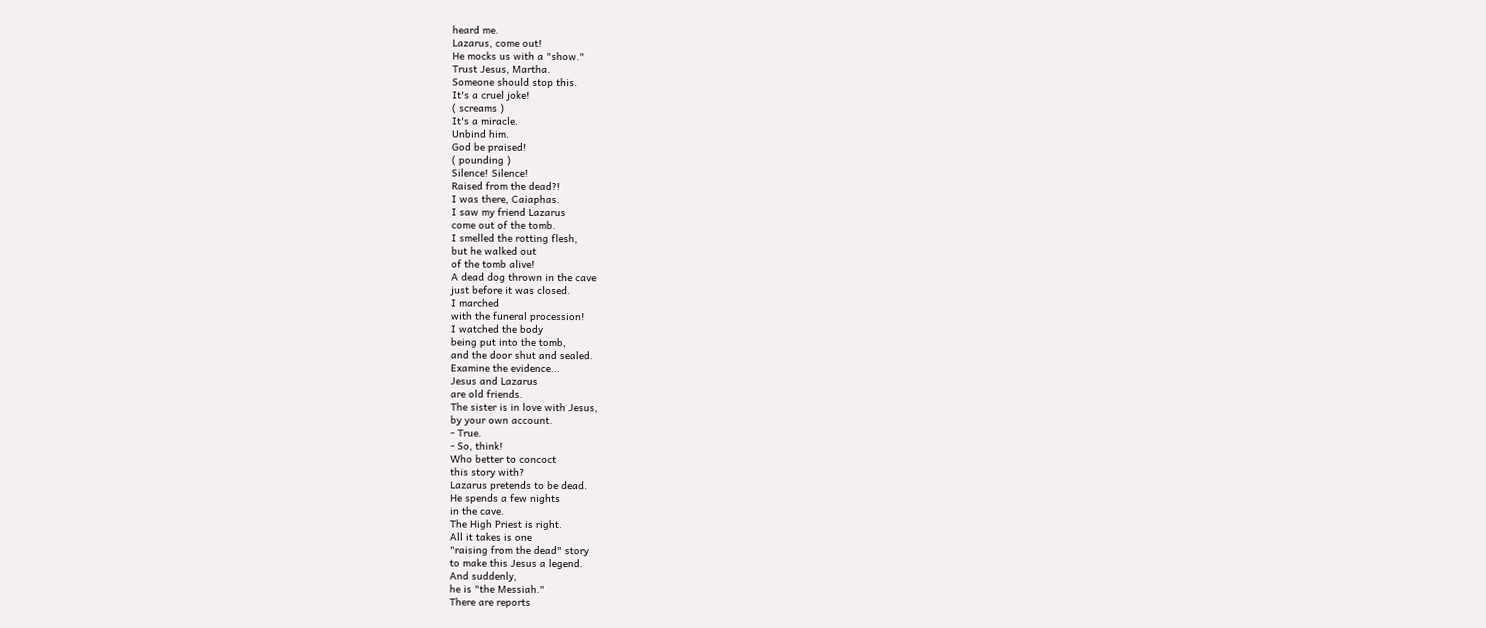heard me.
Lazarus, come out!
He mocks us with a "show."
Trust Jesus, Martha.
Someone should stop this.
It's a cruel joke!
( screams )
It's a miracle.
Unbind him.
God be praised!
( pounding )
Silence! Silence!
Raised from the dead?!
I was there, Caiaphas.
I saw my friend Lazarus
come out of the tomb.
I smelled the rotting flesh,
but he walked out
of the tomb alive!
A dead dog thrown in the cave
just before it was closed.
I marched
with the funeral procession!
I watched the body
being put into the tomb,
and the door shut and sealed.
Examine the evidence...
Jesus and Lazarus
are old friends.
The sister is in love with Jesus,
by your own account.
- True.
- So, think!
Who better to concoct
this story with?
Lazarus pretends to be dead.
He spends a few nights
in the cave.
The High Priest is right.
All it takes is one
"raising from the dead" story
to make this Jesus a legend.
And suddenly,
he is "the Messiah."
There are reports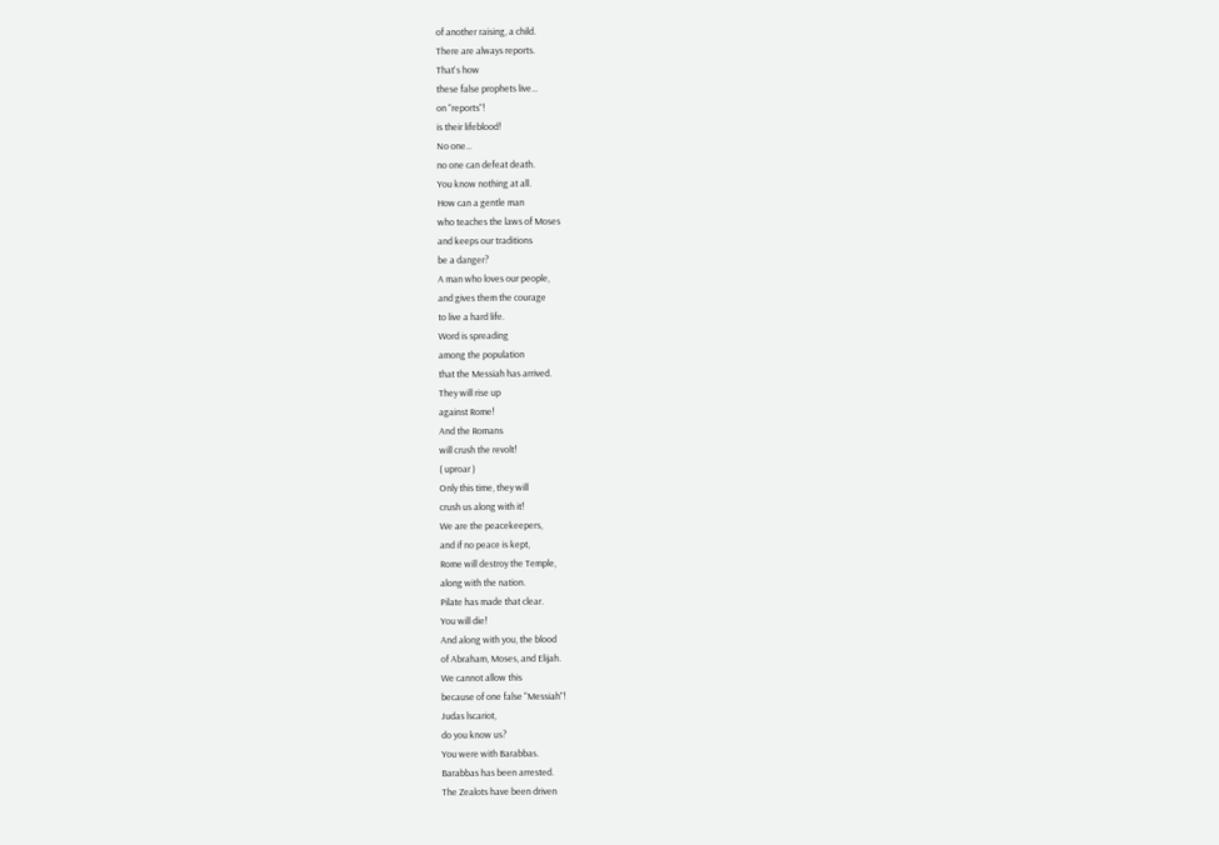of another raising, a child.
There are always reports.
That's how
these false prophets live...
on "reports"!
is their lifeblood!
No one...
no one can defeat death.
You know nothing at all.
How can a gentle man
who teaches the laws of Moses
and keeps our traditions
be a danger?
A man who loves our people,
and gives them the courage
to live a hard life.
Word is spreading
among the population
that the Messiah has arrived.
They will rise up
against Rome!
And the Romans
will crush the revolt!
( uproar )
Only this time, they will
crush us along with it!
We are the peacekeepers,
and if no peace is kept,
Rome will destroy the Temple,
along with the nation.
Pilate has made that clear.
You will die!
And along with you, the blood
of Abraham, Moses, and Elijah.
We cannot allow this
because of one false "Messiah"!
Judas lscariot,
do you know us?
You were with Barabbas.
Barabbas has been arrested.
The Zealots have been driven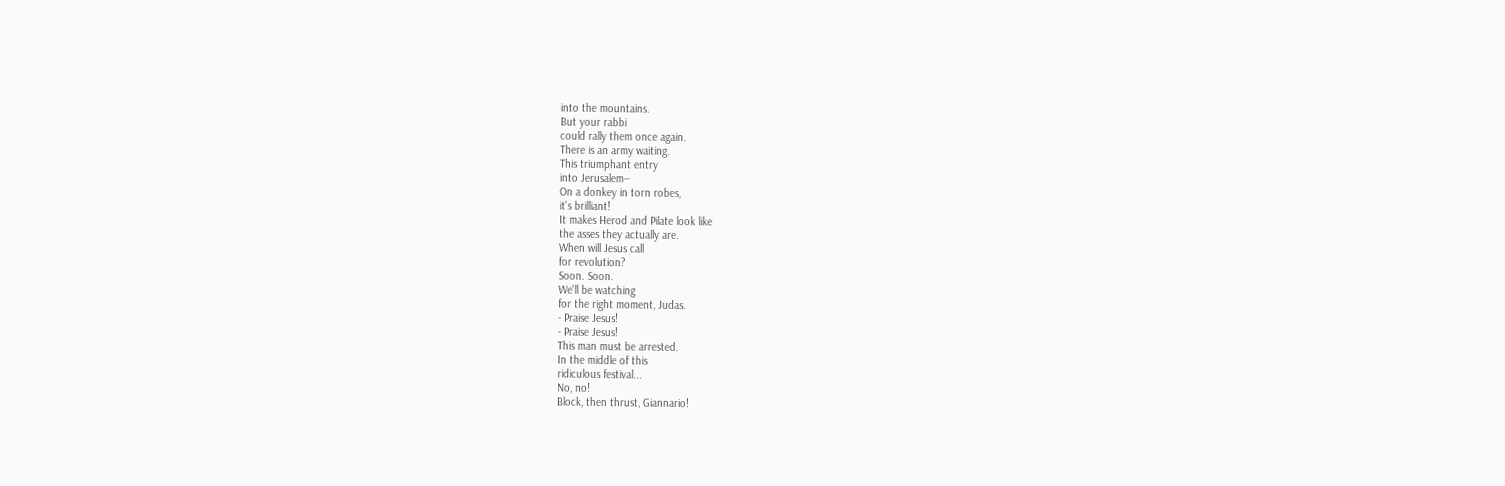into the mountains.
But your rabbi
could rally them once again.
There is an army waiting.
This triumphant entry
into Jerusalem--
On a donkey in torn robes,
it's brilliant!
It makes Herod and Pilate look like
the asses they actually are.
When will Jesus call
for revolution?
Soon. Soon.
We'll be watching
for the right moment, Judas.
- Praise Jesus!
- Praise Jesus!
This man must be arrested.
In the middle of this
ridiculous festival...
No, no!
Block, then thrust, Giannario!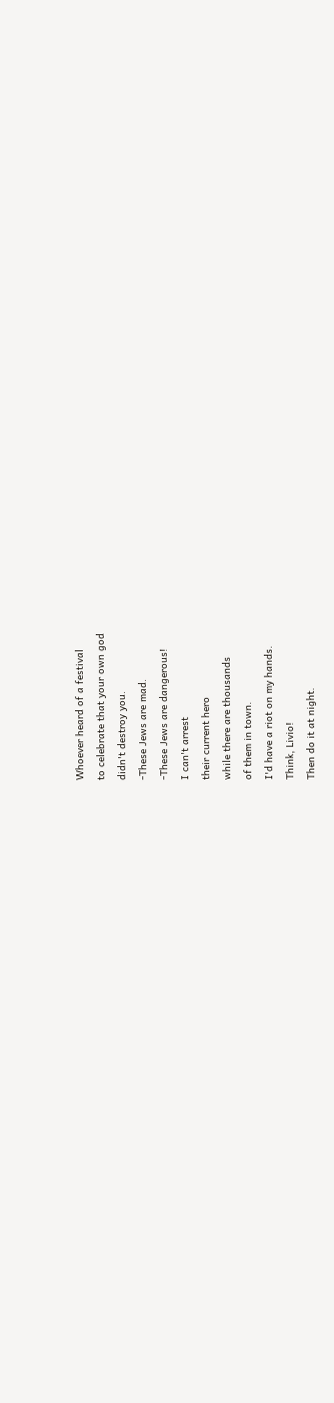Whoever heard of a festival
to celebrate that your own god
didn't destroy you.
-These Jews are mad.
-These Jews are dangerous!
I can't arrest
their current hero
while there are thousands
of them in town.
I'd have a riot on my hands.
Think, Livio!
Then do it at night.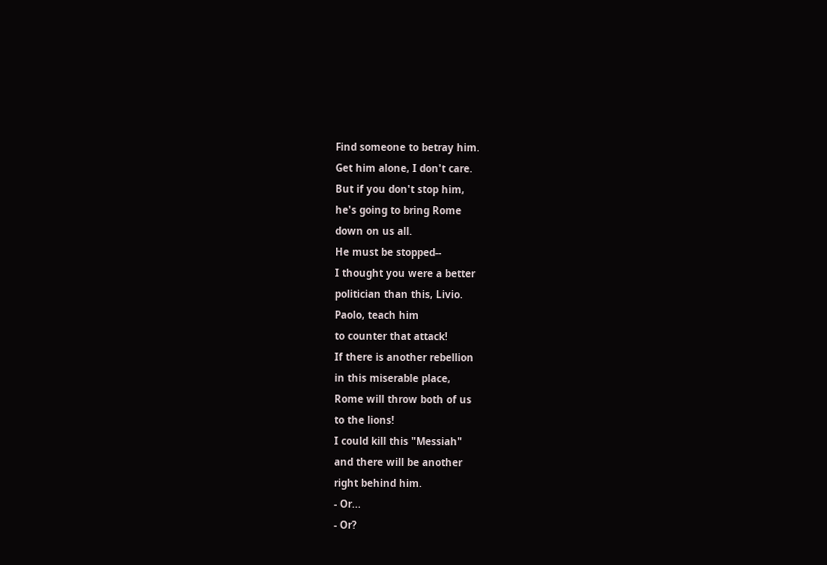Find someone to betray him.
Get him alone, I don't care.
But if you don't stop him,
he's going to bring Rome
down on us all.
He must be stopped--
I thought you were a better
politician than this, Livio.
Paolo, teach him
to counter that attack!
If there is another rebellion
in this miserable place,
Rome will throw both of us
to the lions!
I could kill this "Messiah"
and there will be another
right behind him.
- Or...
- Or?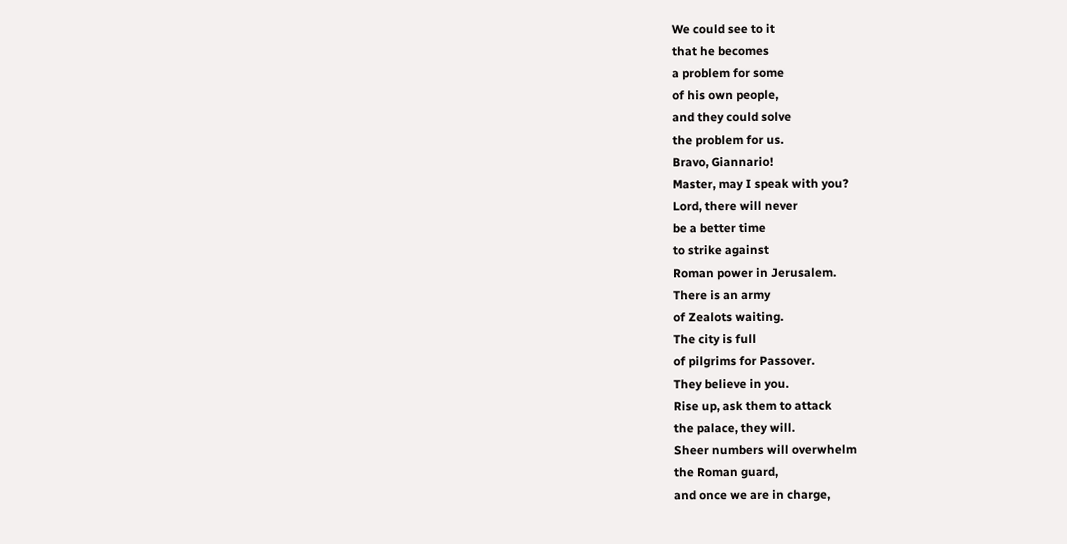We could see to it
that he becomes
a problem for some
of his own people,
and they could solve
the problem for us.
Bravo, Giannario!
Master, may I speak with you?
Lord, there will never
be a better time
to strike against
Roman power in Jerusalem.
There is an army
of Zealots waiting.
The city is full
of pilgrims for Passover.
They believe in you.
Rise up, ask them to attack
the palace, they will.
Sheer numbers will overwhelm
the Roman guard,
and once we are in charge,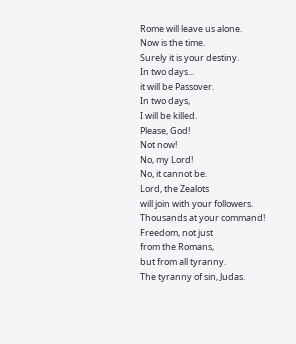Rome will leave us alone.
Now is the time.
Surely it is your destiny.
In two days...
it will be Passover.
In two days,
I will be killed.
Please, God!
Not now!
No, my Lord!
No, it cannot be.
Lord, the Zealots
will join with your followers.
Thousands at your command!
Freedom, not just
from the Romans,
but from all tyranny.
The tyranny of sin, Judas.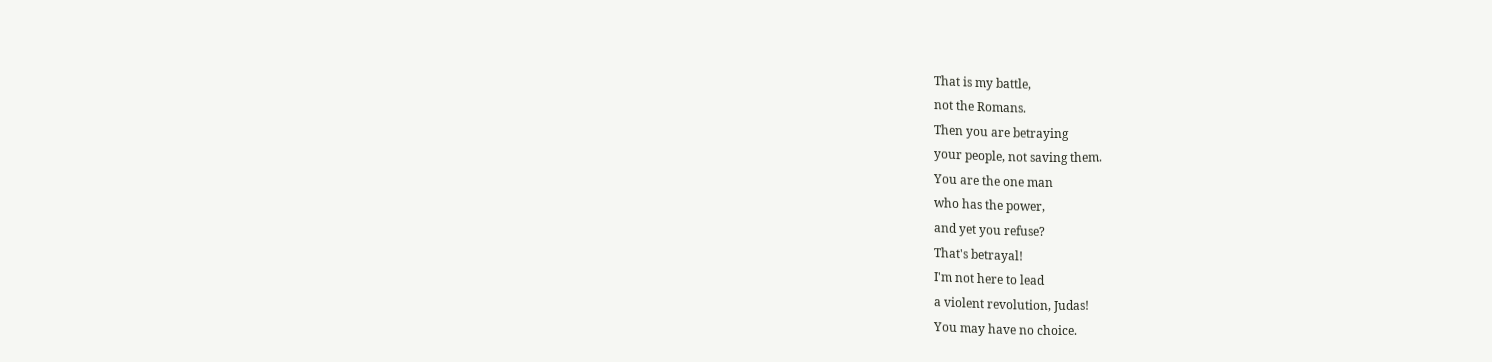That is my battle,
not the Romans.
Then you are betraying
your people, not saving them.
You are the one man
who has the power,
and yet you refuse?
That's betrayal!
I'm not here to lead
a violent revolution, Judas!
You may have no choice.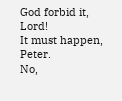God forbid it, Lord!
It must happen, Peter.
No,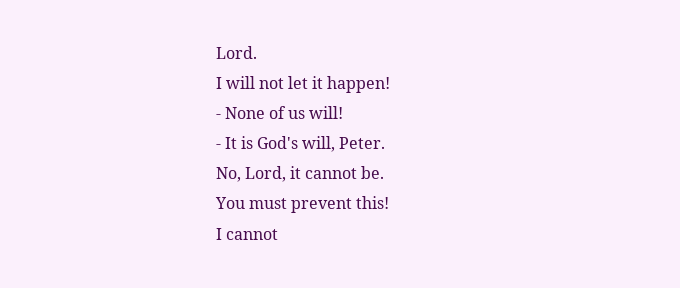Lord.
I will not let it happen!
- None of us will!
- It is God's will, Peter.
No, Lord, it cannot be.
You must prevent this!
I cannot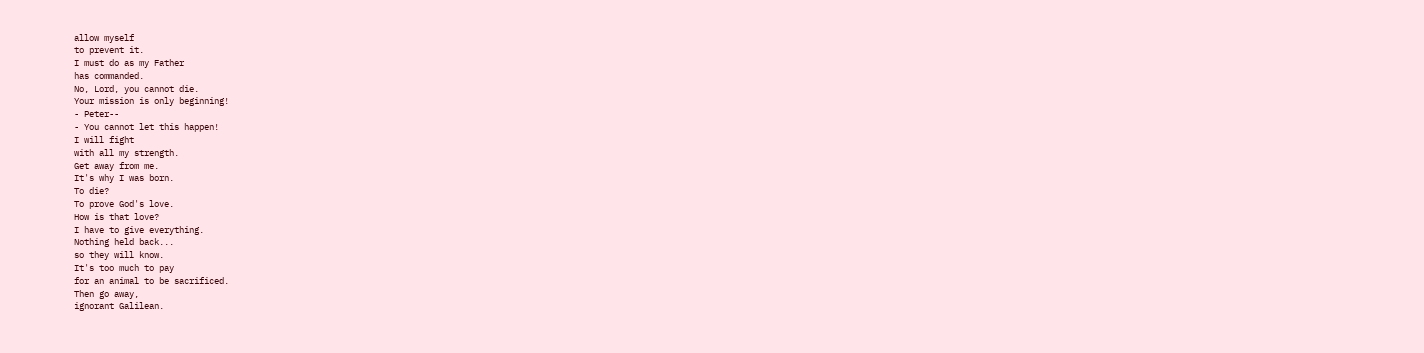allow myself
to prevent it.
I must do as my Father
has commanded.
No, Lord, you cannot die.
Your mission is only beginning!
- Peter--
- You cannot let this happen!
I will fight
with all my strength.
Get away from me.
It's why I was born.
To die?
To prove God's love.
How is that love?
I have to give everything.
Nothing held back...
so they will know.
It's too much to pay
for an animal to be sacrificed.
Then go away,
ignorant Galilean.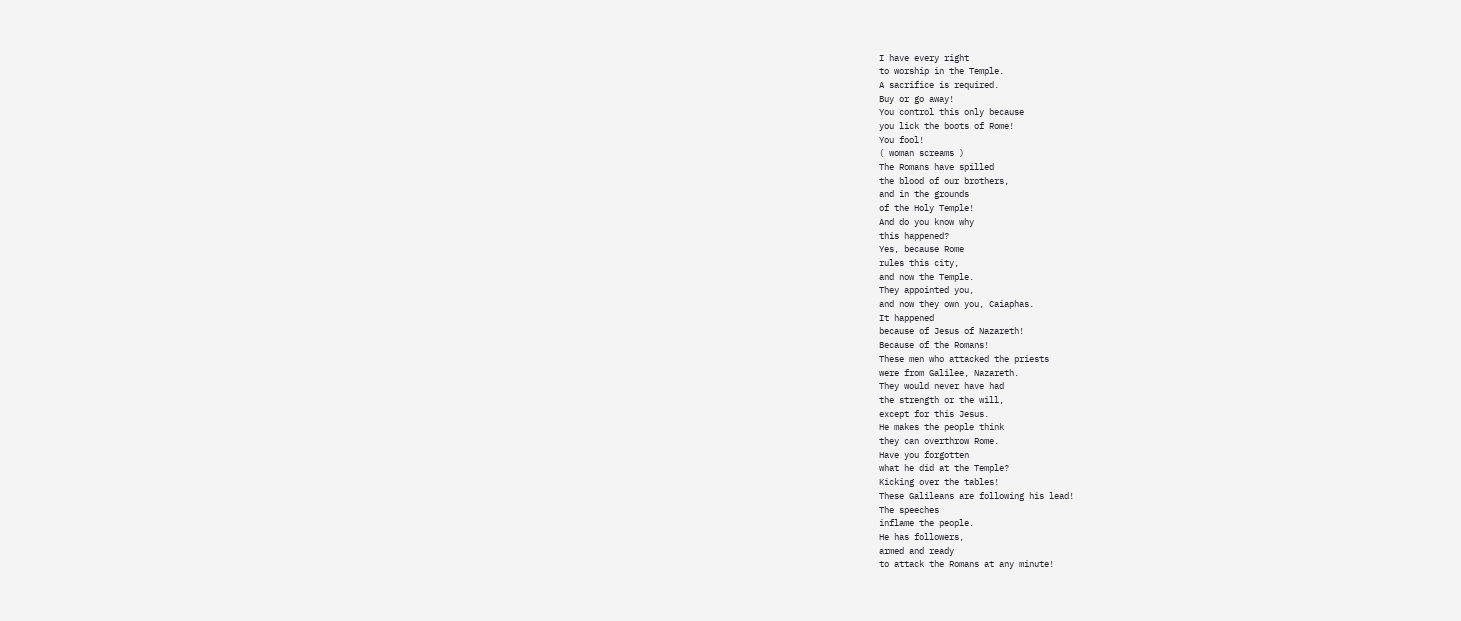I have every right
to worship in the Temple.
A sacrifice is required.
Buy or go away!
You control this only because
you lick the boots of Rome!
You fool!
( woman screams )
The Romans have spilled
the blood of our brothers,
and in the grounds
of the Holy Temple!
And do you know why
this happened?
Yes, because Rome
rules this city,
and now the Temple.
They appointed you,
and now they own you, Caiaphas.
It happened
because of Jesus of Nazareth!
Because of the Romans!
These men who attacked the priests
were from Galilee, Nazareth.
They would never have had
the strength or the will,
except for this Jesus.
He makes the people think
they can overthrow Rome.
Have you forgotten
what he did at the Temple?
Kicking over the tables!
These Galileans are following his lead!
The speeches
inflame the people.
He has followers,
armed and ready
to attack the Romans at any minute!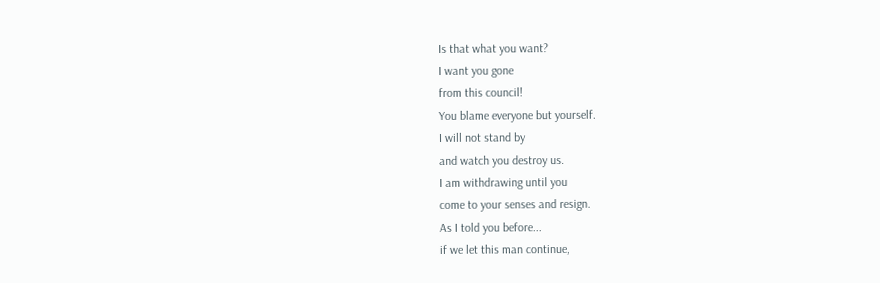Is that what you want?
I want you gone
from this council!
You blame everyone but yourself.
I will not stand by
and watch you destroy us.
I am withdrawing until you
come to your senses and resign.
As I told you before...
if we let this man continue,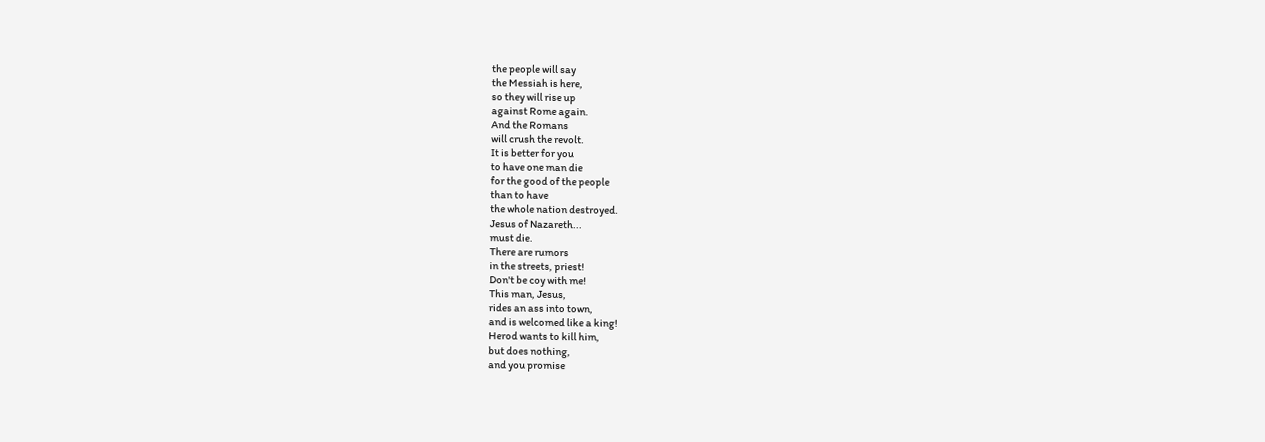the people will say
the Messiah is here,
so they will rise up
against Rome again.
And the Romans
will crush the revolt.
It is better for you
to have one man die
for the good of the people
than to have
the whole nation destroyed.
Jesus of Nazareth...
must die.
There are rumors
in the streets, priest!
Don't be coy with me!
This man, Jesus,
rides an ass into town,
and is welcomed like a king!
Herod wants to kill him,
but does nothing,
and you promise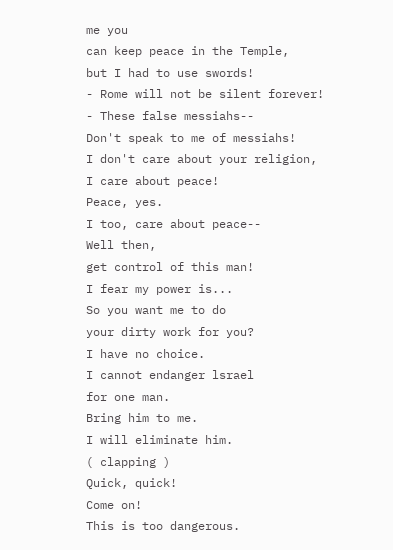me you
can keep peace in the Temple,
but I had to use swords!
- Rome will not be silent forever!
- These false messiahs--
Don't speak to me of messiahs!
I don't care about your religion,
I care about peace!
Peace, yes.
I too, care about peace--
Well then,
get control of this man!
I fear my power is...
So you want me to do
your dirty work for you?
I have no choice.
I cannot endanger lsrael
for one man.
Bring him to me.
I will eliminate him.
( clapping )
Quick, quick!
Come on!
This is too dangerous.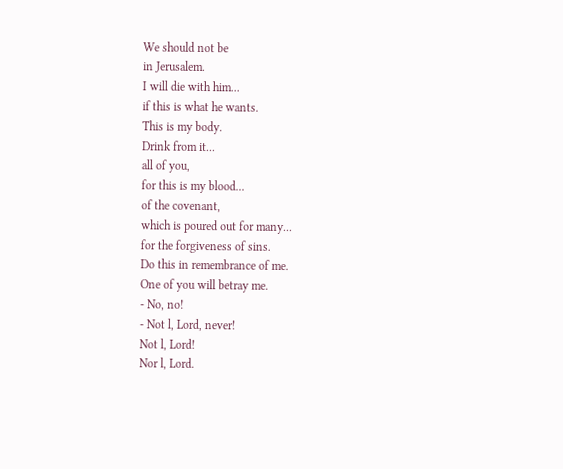We should not be
in Jerusalem.
I will die with him...
if this is what he wants.
This is my body.
Drink from it...
all of you,
for this is my blood...
of the covenant,
which is poured out for many...
for the forgiveness of sins.
Do this in remembrance of me.
One of you will betray me.
- No, no!
- Not l, Lord, never!
Not l, Lord!
Nor l, Lord.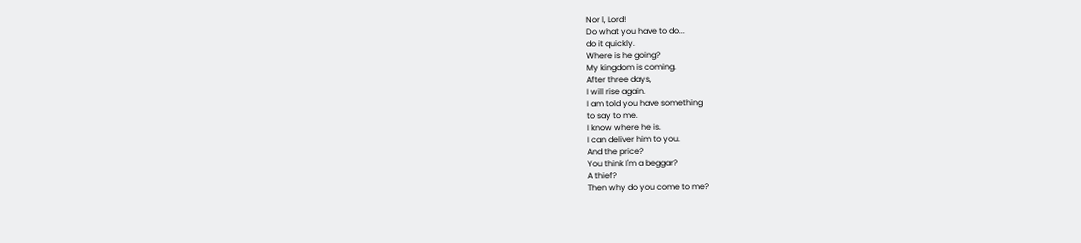Nor l, Lord!
Do what you have to do...
do it quickly.
Where is he going?
My kingdom is coming.
After three days,
I will rise again.
I am told you have something
to say to me.
I know where he is.
I can deliver him to you.
And the price?
You think I'm a beggar?
A thief?
Then why do you come to me?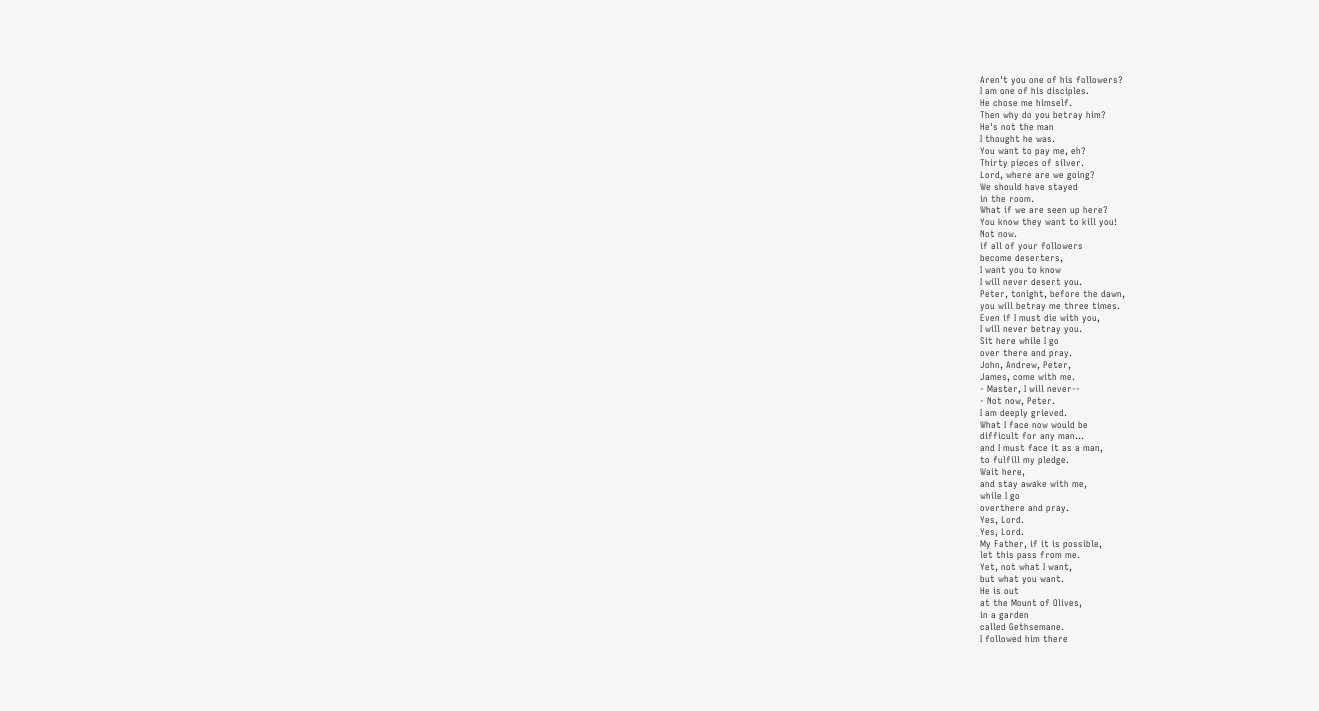Aren't you one of his followers?
I am one of his disciples.
He chose me himself.
Then why do you betray him?
He's not the man
I thought he was.
You want to pay me, eh?
Thirty pieces of silver.
Lord, where are we going?
We should have stayed
in the room.
What if we are seen up here?
You know they want to kill you!
Not now.
if all of your followers
become deserters,
I want you to know
I will never desert you.
Peter, tonight, before the dawn,
you will betray me three times.
Even if I must die with you,
I will never betray you.
Sit here while I go
over there and pray.
John, Andrew, Peter,
James, come with me.
- Master, I will never--
- Not now, Peter.
I am deeply grieved.
What I face now would be
difficult for any man...
and I must face it as a man,
to fulfill my pledge.
Wait here,
and stay awake with me,
while I go
overthere and pray.
Yes, Lord.
Yes, Lord.
My Father, if it is possible,
let this pass from me.
Yet, not what I want,
but what you want.
He is out
at the Mount of Olives,
in a garden
called Gethsemane.
I followed him there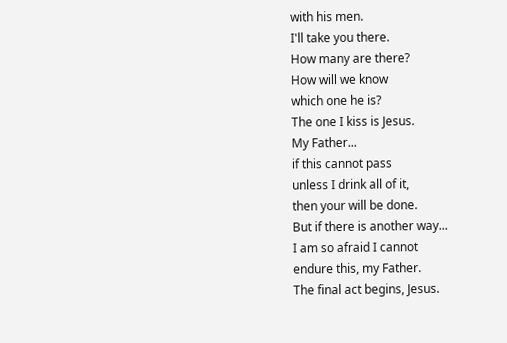with his men.
I'll take you there.
How many are there?
How will we know
which one he is?
The one I kiss is Jesus.
My Father...
if this cannot pass
unless I drink all of it,
then your will be done.
But if there is another way...
I am so afraid I cannot
endure this, my Father.
The final act begins, Jesus.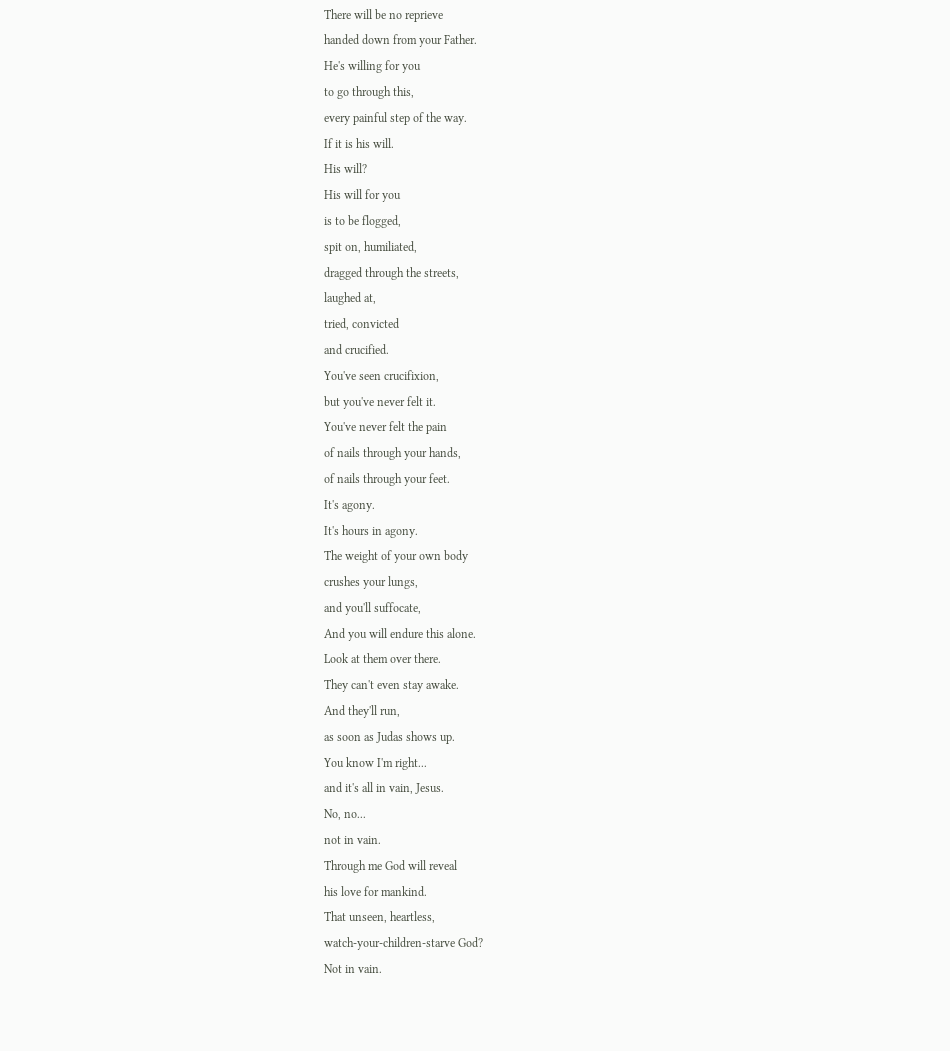There will be no reprieve
handed down from your Father.
He's willing for you
to go through this,
every painful step of the way.
If it is his will.
His will?
His will for you
is to be flogged,
spit on, humiliated,
dragged through the streets,
laughed at,
tried, convicted
and crucified.
You've seen crucifixion,
but you've never felt it.
You've never felt the pain
of nails through your hands,
of nails through your feet.
It's agony.
It's hours in agony.
The weight of your own body
crushes your lungs,
and you'll suffocate,
And you will endure this alone.
Look at them over there.
They can't even stay awake.
And they'll run,
as soon as Judas shows up.
You know I'm right...
and it's all in vain, Jesus.
No, no...
not in vain.
Through me God will reveal
his love for mankind.
That unseen, heartless,
watch-your-children-starve God?
Not in vain.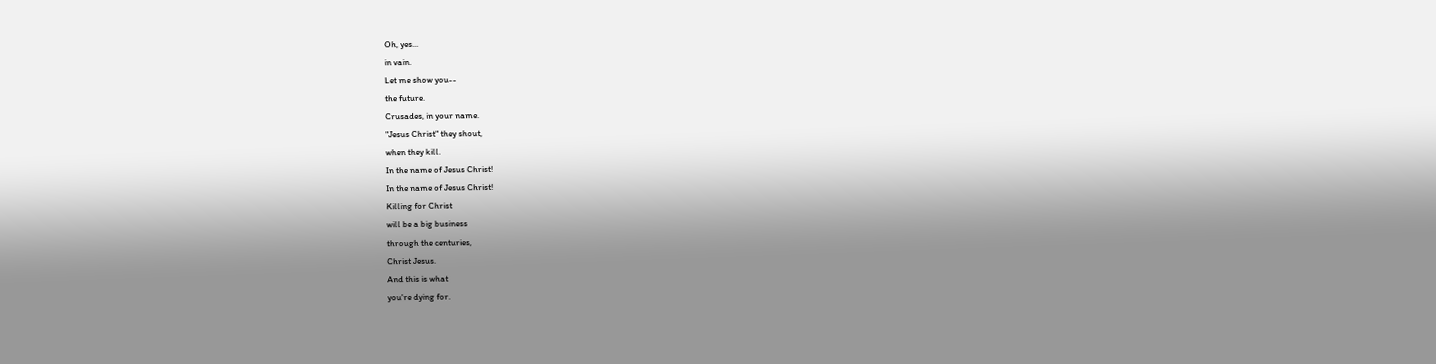Oh, yes...
in vain.
Let me show you--
the future.
Crusades, in your name.
"Jesus Christ" they shout,
when they kill.
In the name of Jesus Christ!
In the name of Jesus Christ!
Killing for Christ
will be a big business
through the centuries,
Christ Jesus.
And this is what
you're dying for.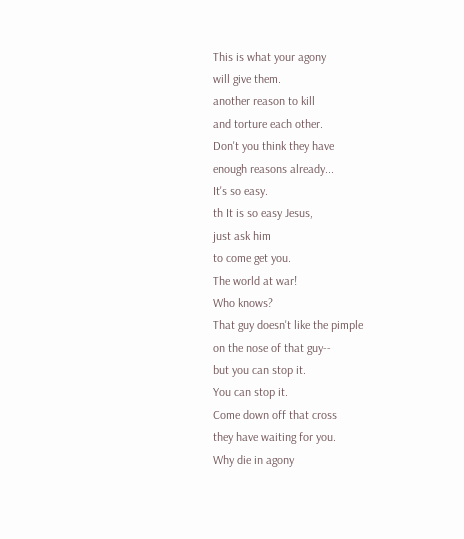This is what your agony
will give them.
another reason to kill
and torture each other.
Don't you think they have
enough reasons already...
It's so easy.
th It is so easy Jesus,
just ask him
to come get you.
The world at war!
Who knows?
That guy doesn't like the pimple
on the nose of that guy--
but you can stop it.
You can stop it.
Come down off that cross
they have waiting for you.
Why die in agony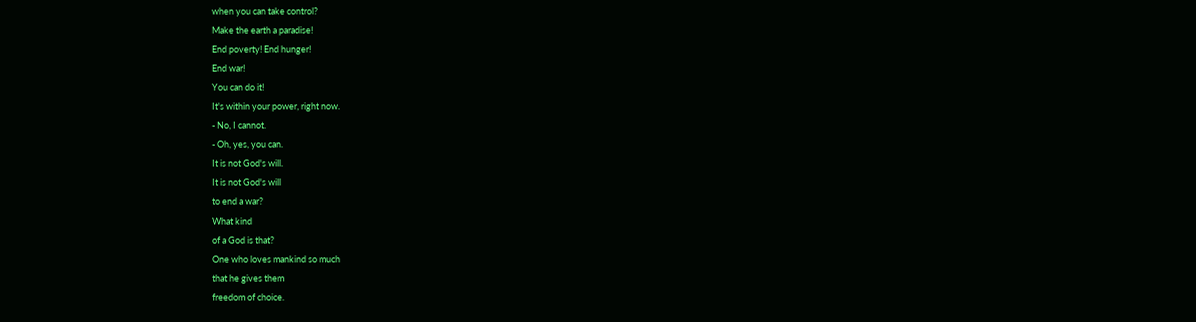when you can take control?
Make the earth a paradise!
End poverty! End hunger!
End war!
You can do it!
It's within your power, right now.
- No, I cannot.
- Oh, yes, you can.
It is not God's will.
It is not God's will
to end a war?
What kind
of a God is that?
One who loves mankind so much
that he gives them
freedom of choice.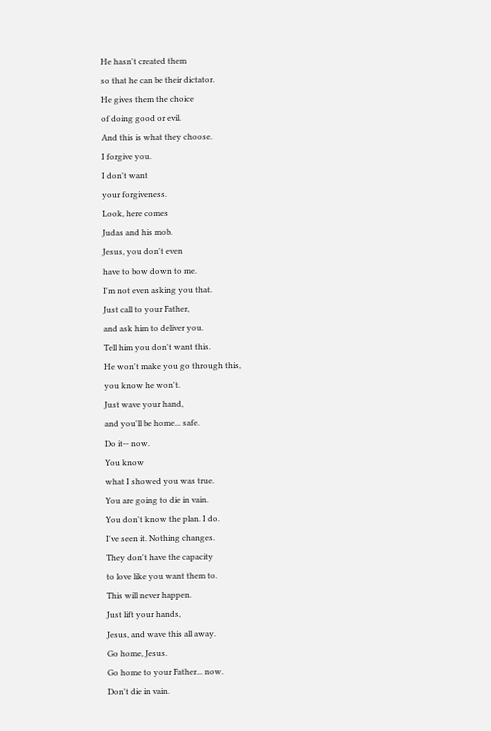He hasn't created them
so that he can be their dictator.
He gives them the choice
of doing good or evil.
And this is what they choose.
I forgive you.
I don't want
your forgiveness.
Look, here comes
Judas and his mob.
Jesus, you don't even
have to bow down to me.
I'm not even asking you that.
Just call to your Father,
and ask him to deliver you.
Tell him you don't want this.
He won't make you go through this,
you know he won't.
Just wave your hand,
and you'll be home... safe.
Do it-- now.
You know
what I showed you was true.
You are going to die in vain.
You don't know the plan. I do.
I've seen it. Nothing changes.
They don't have the capacity
to love like you want them to.
This will never happen.
Just lift your hands,
Jesus, and wave this all away.
Go home, Jesus.
Go home to your Father... now.
Don't die in vain.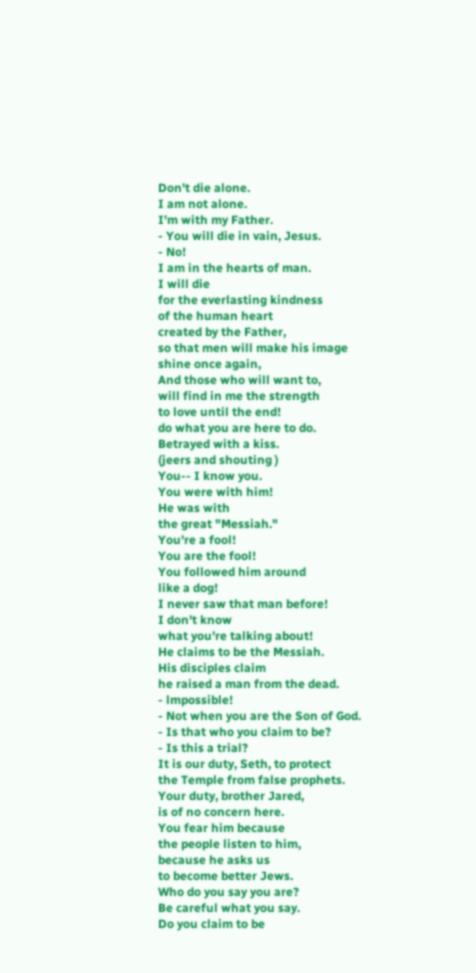Don't die alone.
I am not alone.
I'm with my Father.
- You will die in vain, Jesus.
- No!
I am in the hearts of man.
I will die
for the everlasting kindness
of the human heart
created by the Father,
so that men will make his image
shine once again,
And those who will want to,
will find in me the strength
to love until the end!
do what you are here to do.
Betrayed with a kiss.
(jeers and shouting )
You-- I know you.
You were with him!
He was with
the great "Messiah."
You're a fool!
You are the fool!
You followed him around
like a dog!
I never saw that man before!
I don't know
what you're talking about!
He claims to be the Messiah.
His disciples claim
he raised a man from the dead.
- lmpossible!
- Not when you are the Son of God.
- Is that who you claim to be?
- Is this a trial?
It is our duty, Seth, to protect
the Temple from false prophets.
Your duty, brother Jared,
is of no concern here.
You fear him because
the people listen to him,
because he asks us
to become better Jews.
Who do you say you are?
Be careful what you say.
Do you claim to be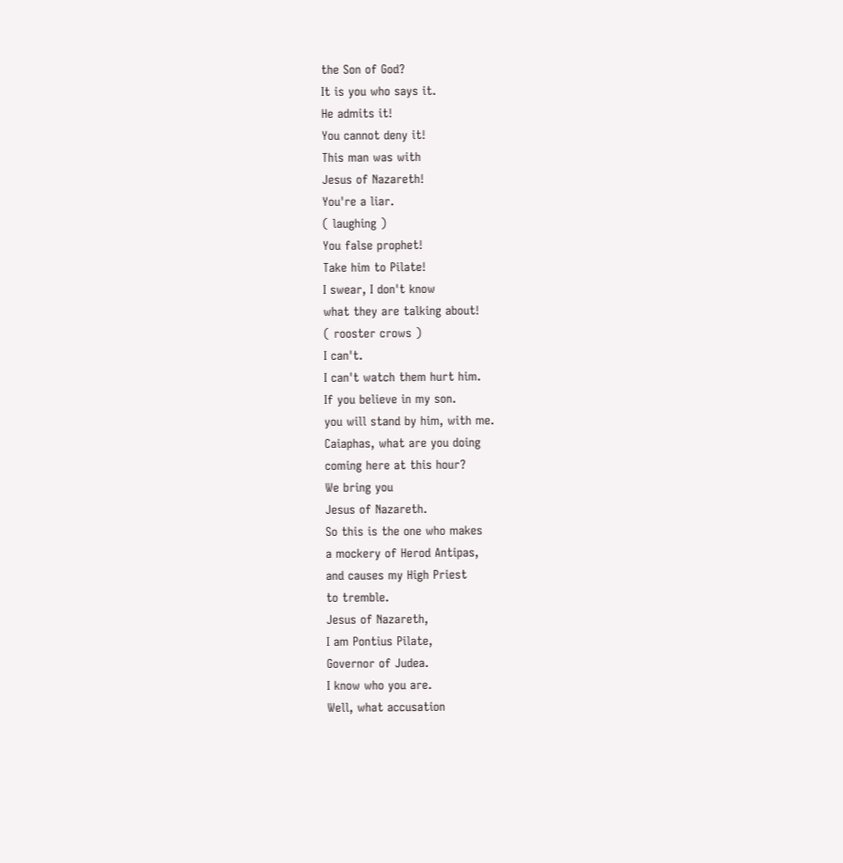the Son of God?
It is you who says it.
He admits it!
You cannot deny it!
This man was with
Jesus of Nazareth!
You're a liar.
( laughing )
You false prophet!
Take him to Pilate!
I swear, I don't know
what they are talking about!
( rooster crows )
I can't.
I can't watch them hurt him.
If you believe in my son.
you will stand by him, with me.
Caiaphas, what are you doing
coming here at this hour?
We bring you
Jesus of Nazareth.
So this is the one who makes
a mockery of Herod Antipas,
and causes my High Priest
to tremble.
Jesus of Nazareth,
I am Pontius Pilate,
Governor of Judea.
I know who you are.
Well, what accusation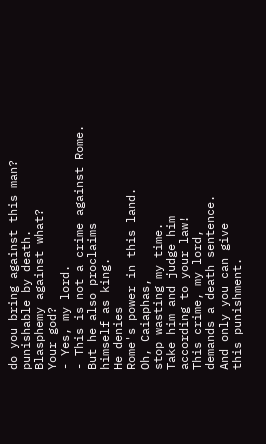do you bring against this man?
punishable by death.
Blasphemy against what?
Your god?
- Yes, my lord.
- This is not a crime against Rome.
But he also proclaims
himself as king.
He denies
Rome's power in this land.
Oh, Caiaphas,
stop wasting my time.
Take him and judge him
according to your law!
This crime, my lord,
demands a death sentence.
And only you can give
this punishment.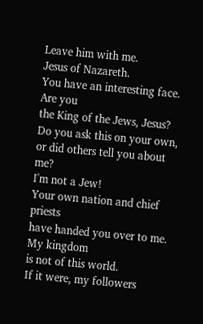Leave him with me.
Jesus of Nazareth.
You have an interesting face.
Are you
the King of the Jews, Jesus?
Do you ask this on your own,
or did others tell you about me?
I'm not a Jew!
Your own nation and chief priests
have handed you over to me.
My kingdom
is not of this world.
If it were, my followers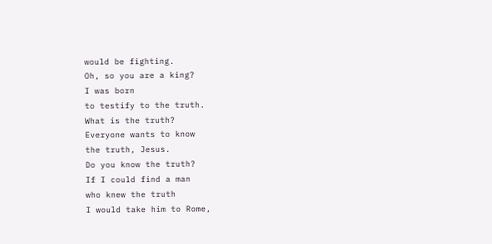would be fighting.
Oh, so you are a king?
I was born
to testify to the truth.
What is the truth?
Everyone wants to know
the truth, Jesus.
Do you know the truth?
If I could find a man
who knew the truth
I would take him to Rome,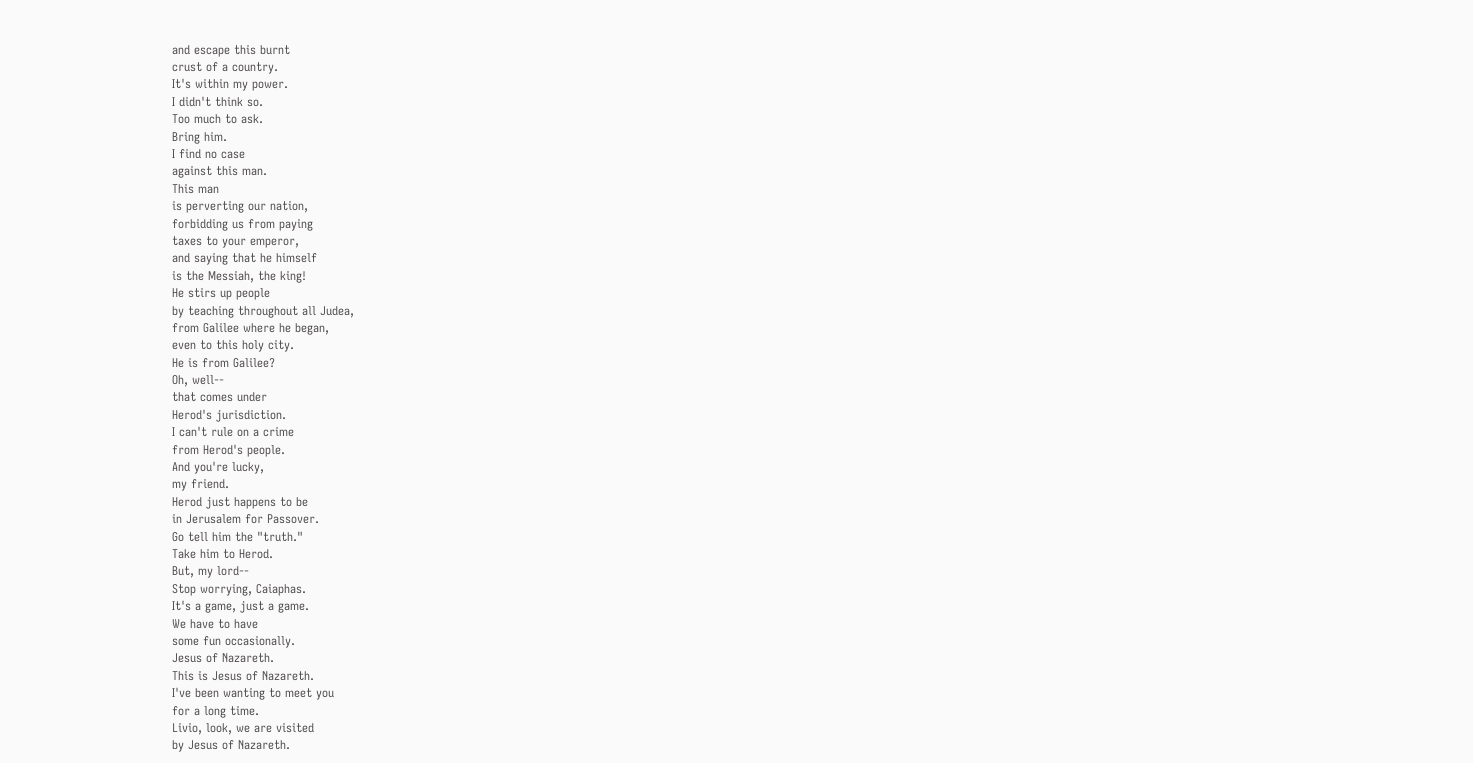and escape this burnt
crust of a country.
It's within my power.
I didn't think so.
Too much to ask.
Bring him.
I find no case
against this man.
This man
is perverting our nation,
forbidding us from paying
taxes to your emperor,
and saying that he himself
is the Messiah, the king!
He stirs up people
by teaching throughout all Judea,
from Galilee where he began,
even to this holy city.
He is from Galilee?
Oh, well--
that comes under
Herod's jurisdiction.
I can't rule on a crime
from Herod's people.
And you're lucky,
my friend.
Herod just happens to be
in Jerusalem for Passover.
Go tell him the "truth."
Take him to Herod.
But, my lord--
Stop worrying, Caiaphas.
It's a game, just a game.
We have to have
some fun occasionally.
Jesus of Nazareth.
This is Jesus of Nazareth.
I've been wanting to meet you
for a long time.
Livio, look, we are visited
by Jesus of Nazareth.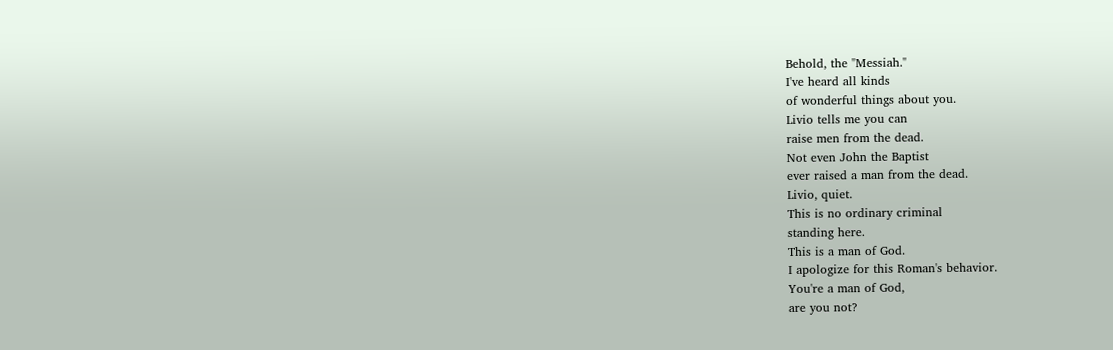Behold, the "Messiah."
I've heard all kinds
of wonderful things about you.
Livio tells me you can
raise men from the dead.
Not even John the Baptist
ever raised a man from the dead.
Livio, quiet.
This is no ordinary criminal
standing here.
This is a man of God.
I apologize for this Roman's behavior.
You're a man of God,
are you not?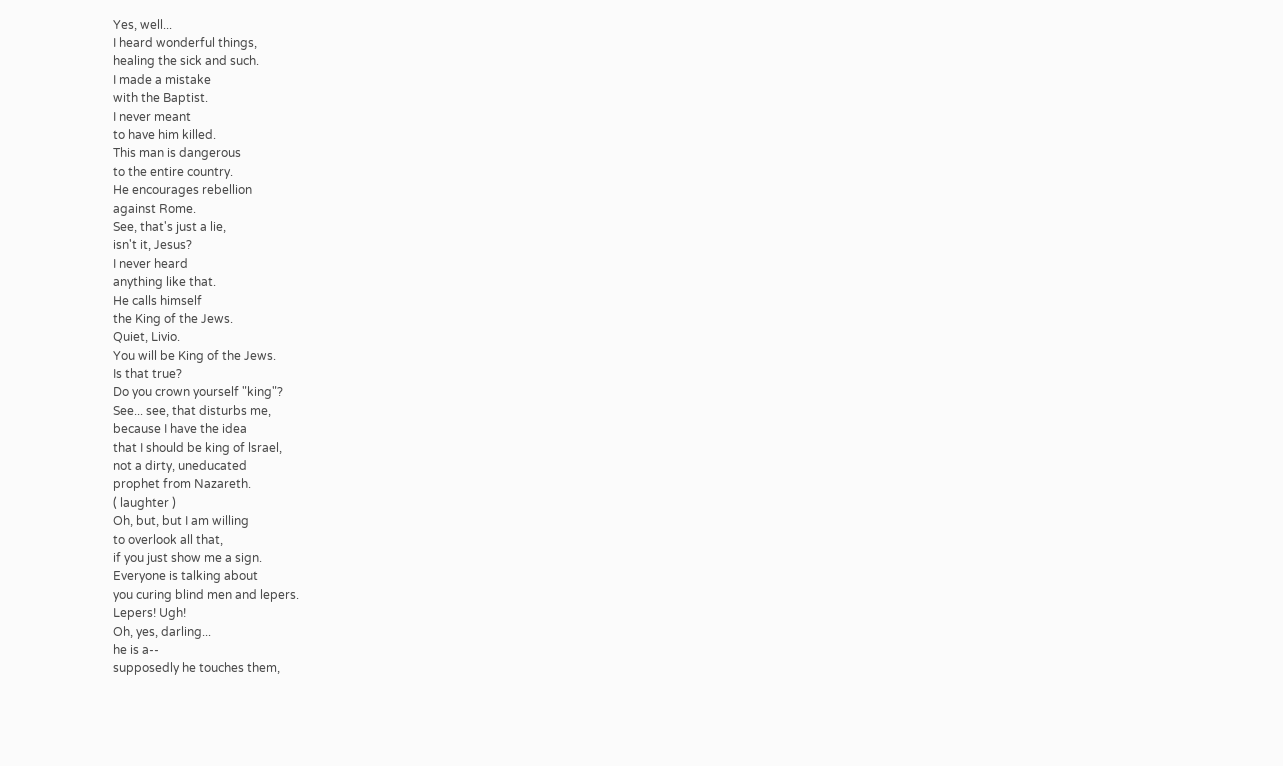Yes, well...
I heard wonderful things,
healing the sick and such.
I made a mistake
with the Baptist.
I never meant
to have him killed.
This man is dangerous
to the entire country.
He encourages rebellion
against Rome.
See, that's just a lie,
isn't it, Jesus?
I never heard
anything like that.
He calls himself
the King of the Jews.
Quiet, Livio.
You will be King of the Jews.
Is that true?
Do you crown yourself "king"?
See... see, that disturbs me,
because I have the idea
that I should be king of lsrael,
not a dirty, uneducated
prophet from Nazareth.
( laughter )
Oh, but, but I am willing
to overlook all that,
if you just show me a sign.
Everyone is talking about
you curing blind men and lepers.
Lepers! Ugh!
Oh, yes, darling...
he is a--
supposedly he touches them,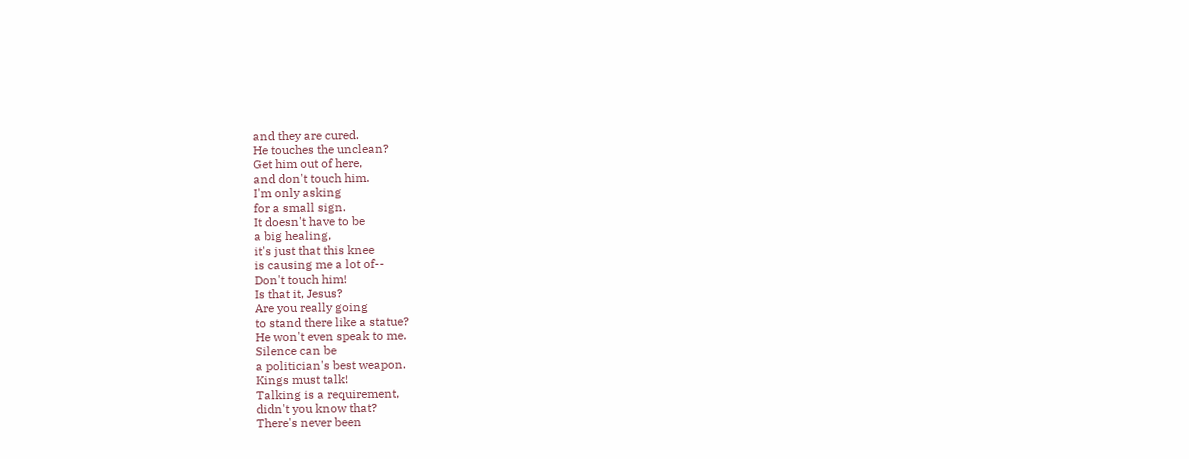and they are cured.
He touches the unclean?
Get him out of here,
and don't touch him.
I'm only asking
for a small sign.
It doesn't have to be
a big healing,
it's just that this knee
is causing me a lot of--
Don't touch him!
Is that it, Jesus?
Are you really going
to stand there like a statue?
He won't even speak to me.
Silence can be
a politician's best weapon.
Kings must talk!
Talking is a requirement,
didn't you know that?
There's never been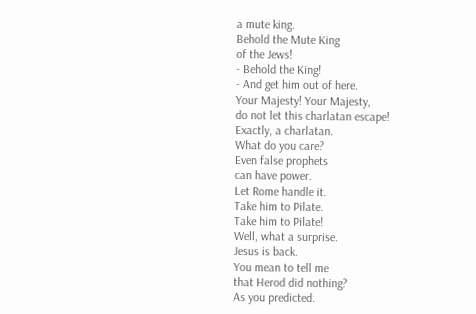a mute king.
Behold the Mute King
of the Jews!
- Behold the King!
- And get him out of here.
Your Majesty! Your Majesty,
do not let this charlatan escape!
Exactly, a charlatan.
What do you care?
Even false prophets
can have power.
Let Rome handle it.
Take him to Pilate.
Take him to Pilate!
Well, what a surprise.
Jesus is back.
You mean to tell me
that Herod did nothing?
As you predicted.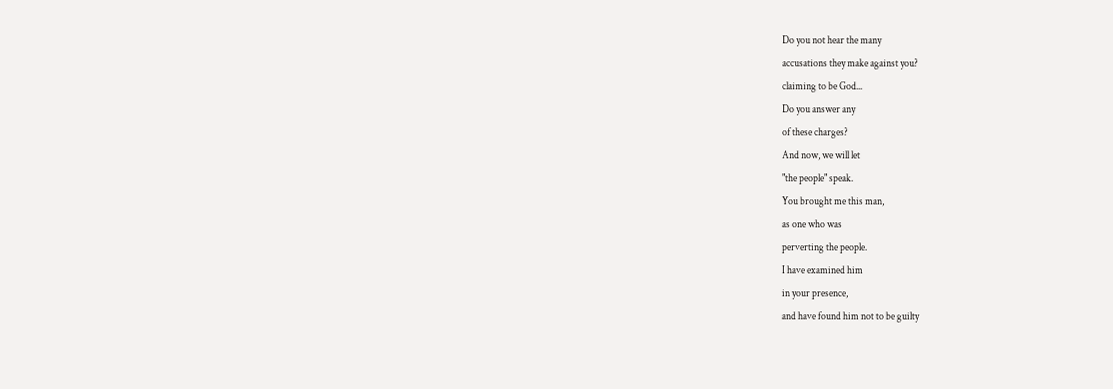Do you not hear the many
accusations they make against you?
claiming to be God...
Do you answer any
of these charges?
And now, we will let
"the people" speak.
You brought me this man,
as one who was
perverting the people.
I have examined him
in your presence,
and have found him not to be guilty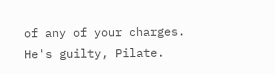of any of your charges.
He's guilty, Pilate.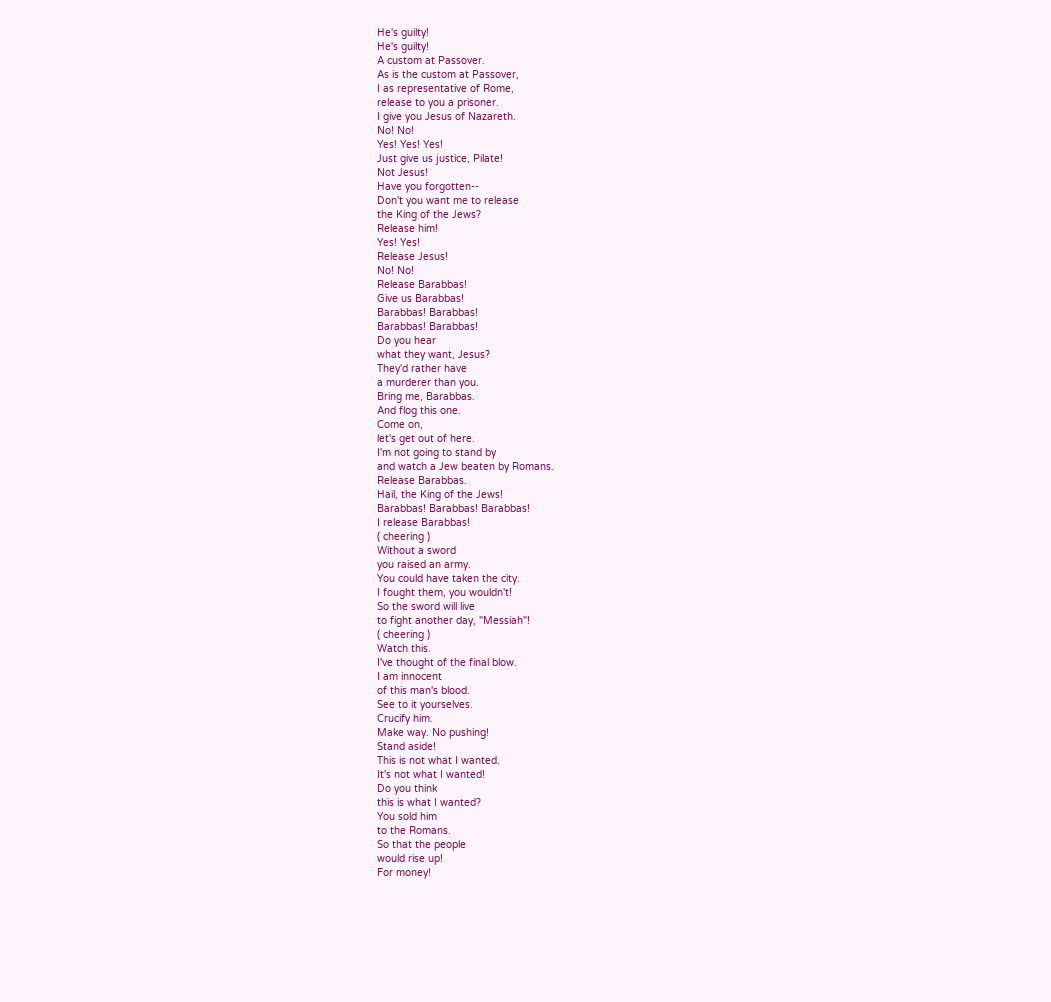He's guilty!
He's guilty!
A custom at Passover.
As is the custom at Passover,
I as representative of Rome,
release to you a prisoner.
I give you Jesus of Nazareth.
No! No!
Yes! Yes! Yes!
Just give us justice, Pilate!
Not Jesus!
Have you forgotten--
Don't you want me to release
the King of the Jews?
Release him!
Yes! Yes!
Release Jesus!
No! No!
Release Barabbas!
Give us Barabbas!
Barabbas! Barabbas!
Barabbas! Barabbas!
Do you hear
what they want, Jesus?
They'd rather have
a murderer than you.
Bring me, Barabbas.
And flog this one.
Come on,
let's get out of here.
I'm not going to stand by
and watch a Jew beaten by Romans.
Release Barabbas.
Hail, the King of the Jews!
Barabbas! Barabbas! Barabbas!
I release Barabbas!
( cheering )
Without a sword
you raised an army.
You could have taken the city.
I fought them, you wouldn't!
So the sword will live
to fight another day, "Messiah"!
( cheering )
Watch this.
I've thought of the final blow.
I am innocent
of this man's blood.
See to it yourselves.
Crucify him.
Make way. No pushing!
Stand aside!
This is not what I wanted.
It's not what I wanted!
Do you think
this is what I wanted?
You sold him
to the Romans.
So that the people
would rise up!
For money!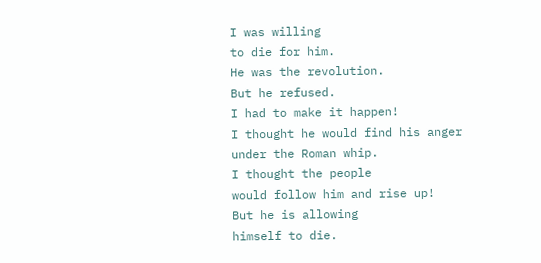I was willing
to die for him.
He was the revolution.
But he refused.
I had to make it happen!
I thought he would find his anger
under the Roman whip.
I thought the people
would follow him and rise up!
But he is allowing
himself to die.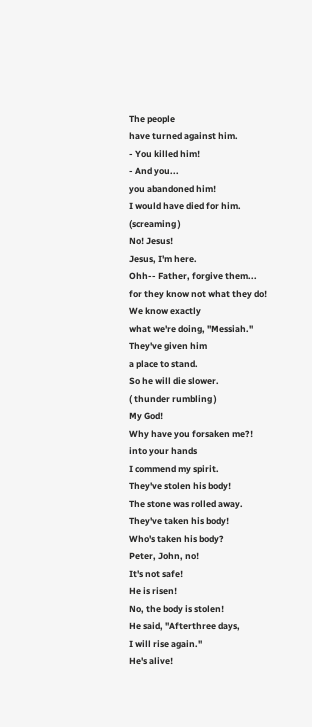The people
have turned against him.
- You killed him!
- And you...
you abandoned him!
I would have died for him.
(screaming )
No! Jesus!
Jesus, I'm here.
Ohh-- Father, forgive them...
for they know not what they do!
We know exactly
what we're doing, "Messiah."
They've given him
a place to stand.
So he will die slower.
( thunder rumbling )
My God!
Why have you forsaken me?!
into your hands
I commend my spirit.
They've stolen his body!
The stone was rolled away.
They've taken his body!
Who's taken his body?
Peter, John, no!
It's not safe!
He is risen!
No, the body is stolen!
He said, "Afterthree days,
I will rise again."
He's alive!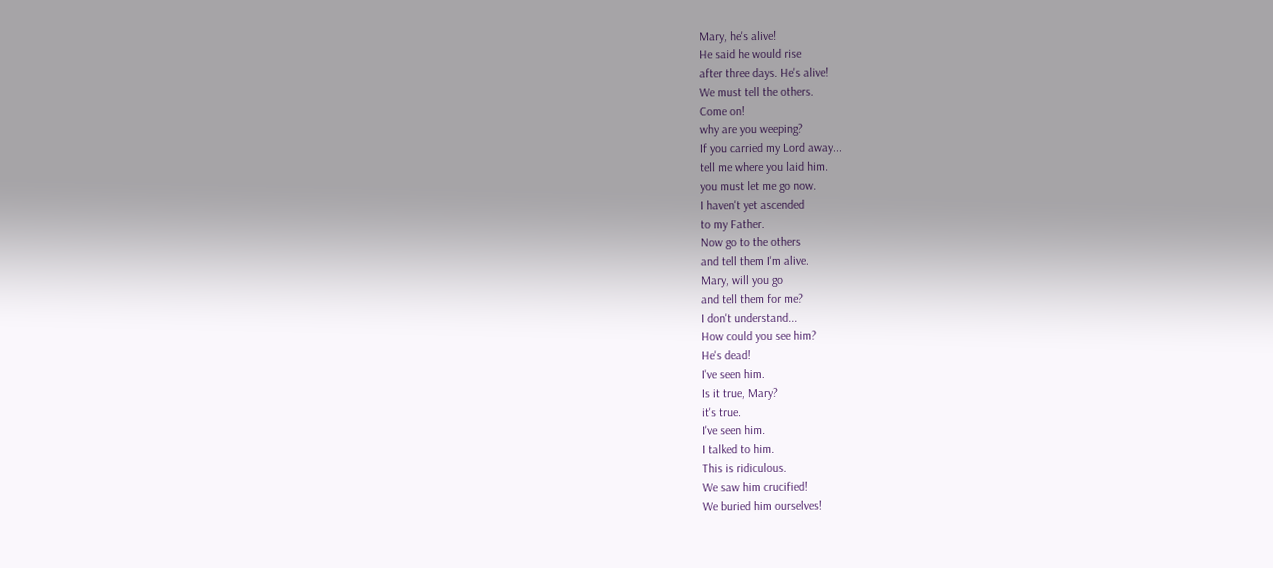Mary, he's alive!
He said he would rise
after three days. He's alive!
We must tell the others.
Come on!
why are you weeping?
If you carried my Lord away...
tell me where you laid him.
you must let me go now.
I haven't yet ascended
to my Father.
Now go to the others
and tell them I'm alive.
Mary, will you go
and tell them for me?
I don't understand...
How could you see him?
He's dead!
I've seen him.
Is it true, Mary?
it's true.
I've seen him.
I talked to him.
This is ridiculous.
We saw him crucified!
We buried him ourselves!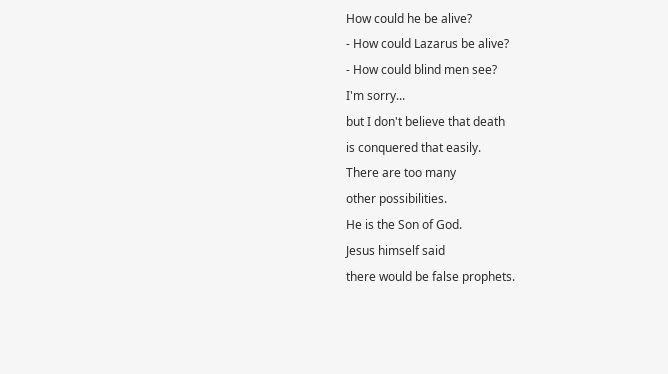How could he be alive?
- How could Lazarus be alive?
- How could blind men see?
I'm sorry...
but I don't believe that death
is conquered that easily.
There are too many
other possibilities.
He is the Son of God.
Jesus himself said
there would be false prophets.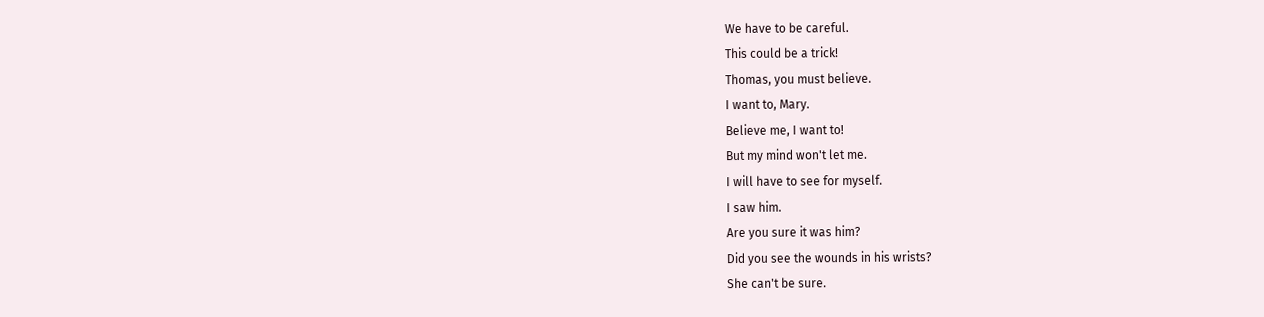We have to be careful.
This could be a trick!
Thomas, you must believe.
I want to, Mary.
Believe me, I want to!
But my mind won't let me.
I will have to see for myself.
I saw him.
Are you sure it was him?
Did you see the wounds in his wrists?
She can't be sure.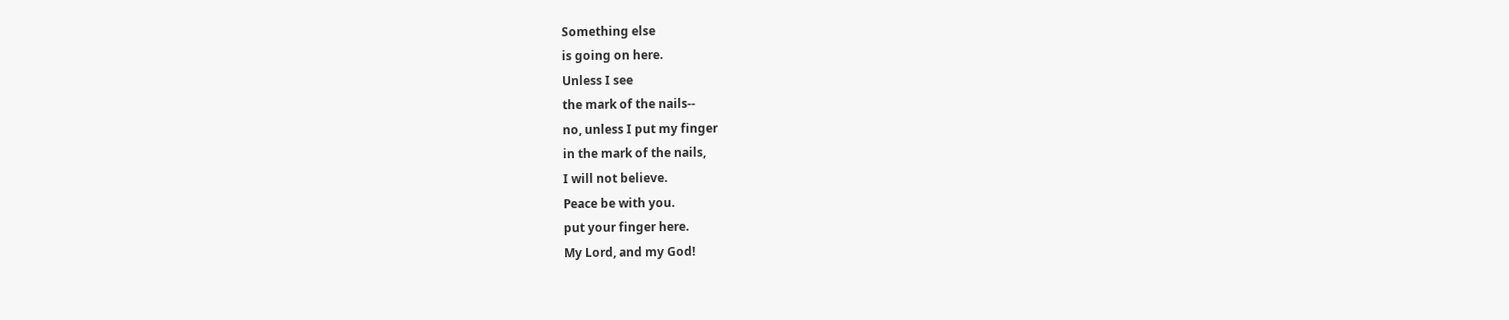Something else
is going on here.
Unless I see
the mark of the nails--
no, unless I put my finger
in the mark of the nails,
I will not believe.
Peace be with you.
put your finger here.
My Lord, and my God!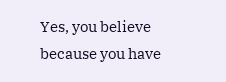Yes, you believe
because you have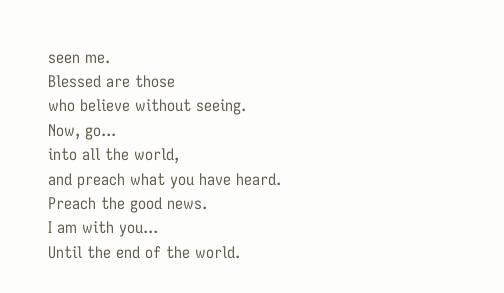seen me.
Blessed are those
who believe without seeing.
Now, go...
into all the world,
and preach what you have heard.
Preach the good news.
I am with you...
Until the end of the world.